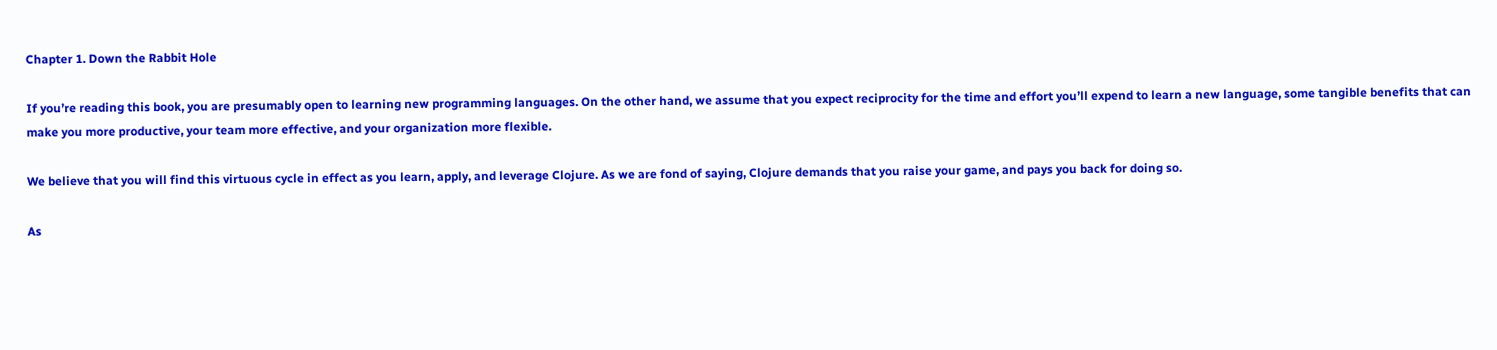Chapter 1. Down the Rabbit Hole

If you’re reading this book, you are presumably open to learning new programming languages. On the other hand, we assume that you expect reciprocity for the time and effort you’ll expend to learn a new language, some tangible benefits that can make you more productive, your team more effective, and your organization more flexible.

We believe that you will find this virtuous cycle in effect as you learn, apply, and leverage Clojure. As we are fond of saying, Clojure demands that you raise your game, and pays you back for doing so.

As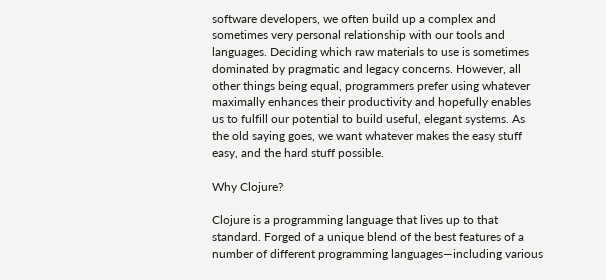software developers, we often build up a complex and sometimes very personal relationship with our tools and languages. Deciding which raw materials to use is sometimes dominated by pragmatic and legacy concerns. However, all other things being equal, programmers prefer using whatever maximally enhances their productivity and hopefully enables us to fulfill our potential to build useful, elegant systems. As the old saying goes, we want whatever makes the easy stuff easy, and the hard stuff possible.

Why Clojure?

Clojure is a programming language that lives up to that standard. Forged of a unique blend of the best features of a number of different programming languages—including various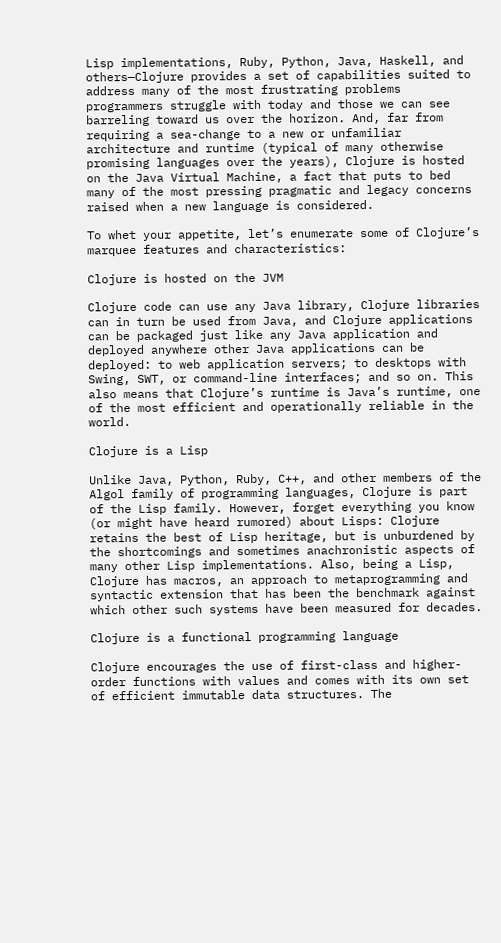Lisp implementations, Ruby, Python, Java, Haskell, and others—Clojure provides a set of capabilities suited to address many of the most frustrating problems programmers struggle with today and those we can see barreling toward us over the horizon. And, far from requiring a sea-change to a new or unfamiliar architecture and runtime (typical of many otherwise promising languages over the years), Clojure is hosted on the Java Virtual Machine, a fact that puts to bed many of the most pressing pragmatic and legacy concerns raised when a new language is considered.

To whet your appetite, let’s enumerate some of Clojure’s marquee features and characteristics:

Clojure is hosted on the JVM

Clojure code can use any Java library, Clojure libraries can in turn be used from Java, and Clojure applications can be packaged just like any Java application and deployed anywhere other Java applications can be deployed: to web application servers; to desktops with Swing, SWT, or command-line interfaces; and so on. This also means that Clojure’s runtime is Java’s runtime, one of the most efficient and operationally reliable in the world.

Clojure is a Lisp

Unlike Java, Python, Ruby, C++, and other members of the Algol family of programming languages, Clojure is part of the Lisp family. However, forget everything you know (or might have heard rumored) about Lisps: Clojure retains the best of Lisp heritage, but is unburdened by the shortcomings and sometimes anachronistic aspects of many other Lisp implementations. Also, being a Lisp, Clojure has macros, an approach to metaprogramming and syntactic extension that has been the benchmark against which other such systems have been measured for decades.

Clojure is a functional programming language

Clojure encourages the use of first-class and higher-order functions with values and comes with its own set of efficient immutable data structures. The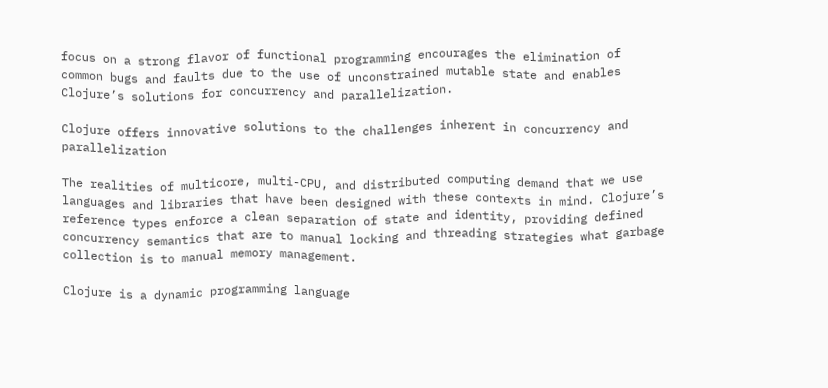focus on a strong flavor of functional programming encourages the elimination of common bugs and faults due to the use of unconstrained mutable state and enables Clojure’s solutions for concurrency and parallelization.

Clojure offers innovative solutions to the challenges inherent in concurrency and parallelization

The realities of multicore, multi-CPU, and distributed computing demand that we use languages and libraries that have been designed with these contexts in mind. Clojure’s reference types enforce a clean separation of state and identity, providing defined concurrency semantics that are to manual locking and threading strategies what garbage collection is to manual memory management.

Clojure is a dynamic programming language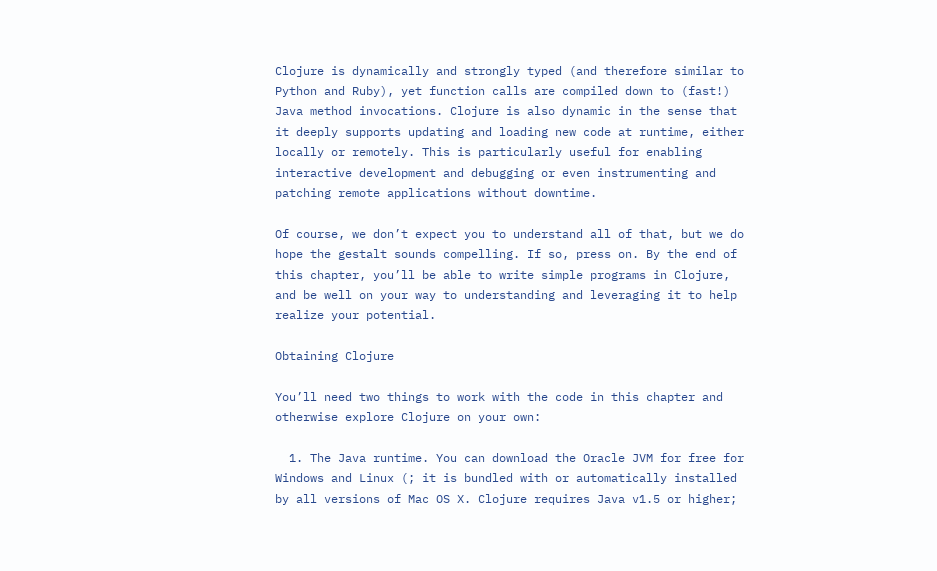Clojure is dynamically and strongly typed (and therefore similar to Python and Ruby), yet function calls are compiled down to (fast!) Java method invocations. Clojure is also dynamic in the sense that it deeply supports updating and loading new code at runtime, either locally or remotely. This is particularly useful for enabling interactive development and debugging or even instrumenting and patching remote applications without downtime.

Of course, we don’t expect you to understand all of that, but we do hope the gestalt sounds compelling. If so, press on. By the end of this chapter, you’ll be able to write simple programs in Clojure, and be well on your way to understanding and leveraging it to help realize your potential.

Obtaining Clojure

You’ll need two things to work with the code in this chapter and otherwise explore Clojure on your own:

  1. The Java runtime. You can download the Oracle JVM for free for Windows and Linux (; it is bundled with or automatically installed by all versions of Mac OS X. Clojure requires Java v1.5 or higher;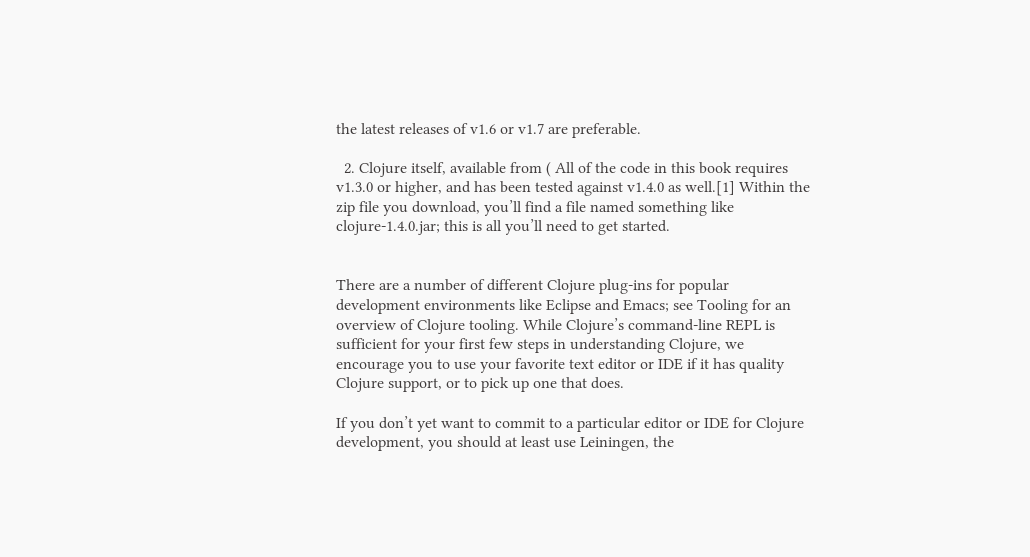the latest releases of v1.6 or v1.7 are preferable.

  2. Clojure itself, available from ( All of the code in this book requires v1.3.0 or higher, and has been tested against v1.4.0 as well.[1] Within the zip file you download, you’ll find a file named something like clojure-1.4.0.jar; this is all you’ll need to get started.


There are a number of different Clojure plug-ins for popular development environments like Eclipse and Emacs; see Tooling for an overview of Clojure tooling. While Clojure’s command-line REPL is sufficient for your first few steps in understanding Clojure, we encourage you to use your favorite text editor or IDE if it has quality Clojure support, or to pick up one that does.

If you don’t yet want to commit to a particular editor or IDE for Clojure development, you should at least use Leiningen, the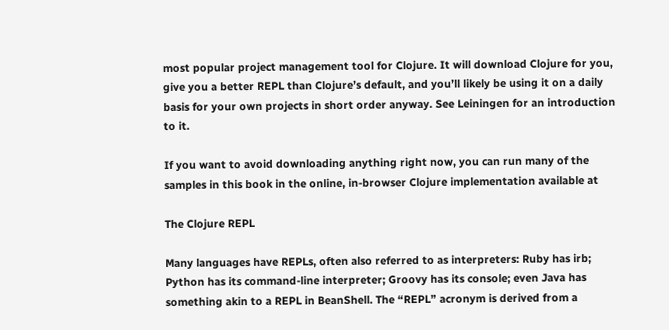most popular project management tool for Clojure. It will download Clojure for you, give you a better REPL than Clojure’s default, and you’ll likely be using it on a daily basis for your own projects in short order anyway. See Leiningen for an introduction to it.

If you want to avoid downloading anything right now, you can run many of the samples in this book in the online, in-browser Clojure implementation available at

The Clojure REPL

Many languages have REPLs, often also referred to as interpreters: Ruby has irb; Python has its command-line interpreter; Groovy has its console; even Java has something akin to a REPL in BeanShell. The “REPL” acronym is derived from a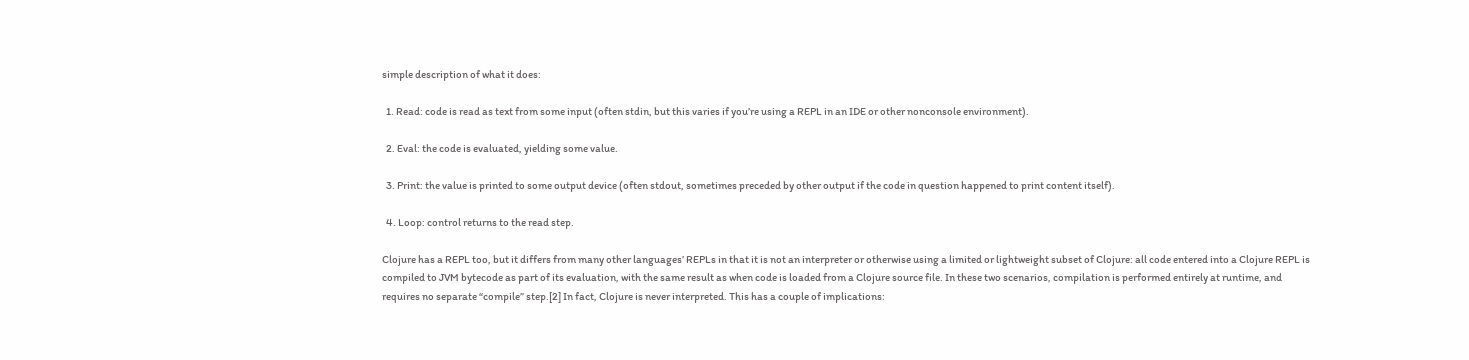simple description of what it does:

  1. Read: code is read as text from some input (often stdin, but this varies if you’re using a REPL in an IDE or other nonconsole environment).

  2. Eval: the code is evaluated, yielding some value.

  3. Print: the value is printed to some output device (often stdout, sometimes preceded by other output if the code in question happened to print content itself).

  4. Loop: control returns to the read step.

Clojure has a REPL too, but it differs from many other languages’ REPLs in that it is not an interpreter or otherwise using a limited or lightweight subset of Clojure: all code entered into a Clojure REPL is compiled to JVM bytecode as part of its evaluation, with the same result as when code is loaded from a Clojure source file. In these two scenarios, compilation is performed entirely at runtime, and requires no separate “compile” step.[2] In fact, Clojure is never interpreted. This has a couple of implications: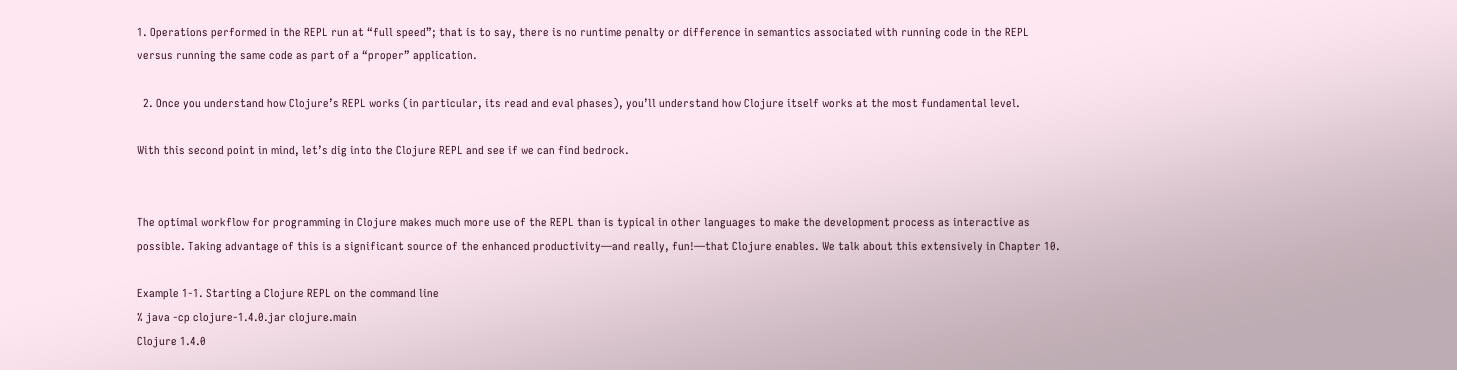1. Operations performed in the REPL run at “full speed”; that is to say, there is no runtime penalty or difference in semantics associated with running code in the REPL versus running the same code as part of a “proper” application.

  2. Once you understand how Clojure’s REPL works (in particular, its read and eval phases), you’ll understand how Clojure itself works at the most fundamental level.

With this second point in mind, let’s dig into the Clojure REPL and see if we can find bedrock.


The optimal workflow for programming in Clojure makes much more use of the REPL than is typical in other languages to make the development process as interactive as possible. Taking advantage of this is a significant source of the enhanced productivity—and really, fun!—that Clojure enables. We talk about this extensively in Chapter 10.

Example 1-1. Starting a Clojure REPL on the command line
% java -cp clojure-1.4.0.jar clojure.main
Clojure 1.4.0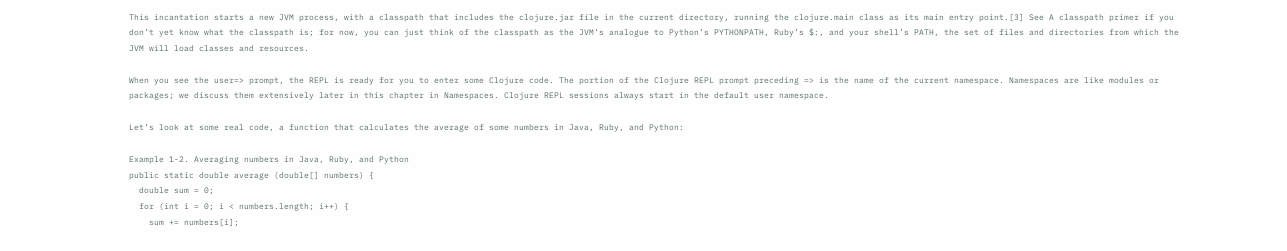This incantation starts a new JVM process, with a classpath that includes the clojure.jar file in the current directory, running the clojure.main class as its main entry point.[3] See A classpath primer if you don’t yet know what the classpath is; for now, you can just think of the classpath as the JVM’s analogue to Python’s PYTHONPATH, Ruby’s $:, and your shell’s PATH, the set of files and directories from which the JVM will load classes and resources.

When you see the user=> prompt, the REPL is ready for you to enter some Clojure code. The portion of the Clojure REPL prompt preceding => is the name of the current namespace. Namespaces are like modules or packages; we discuss them extensively later in this chapter in Namespaces. Clojure REPL sessions always start in the default user namespace.

Let’s look at some real code, a function that calculates the average of some numbers in Java, Ruby, and Python:

Example 1-2. Averaging numbers in Java, Ruby, and Python
public static double average (double[] numbers) {
  double sum = 0;
  for (int i = 0; i < numbers.length; i++) {
    sum += numbers[i];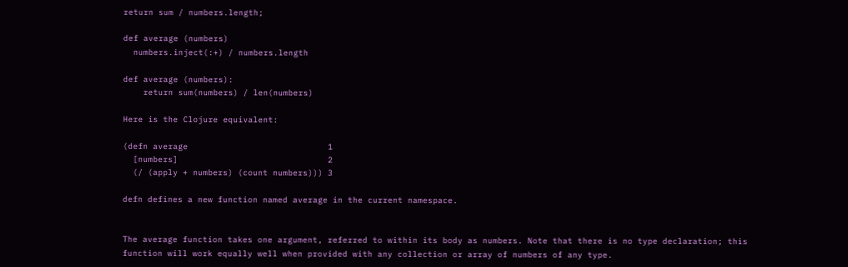return sum / numbers.length;

def average (numbers)
  numbers.inject(:+) / numbers.length

def average (numbers):
    return sum(numbers) / len(numbers)

Here is the Clojure equivalent:

(defn average                            1
  [numbers]                              2
  (/ (apply + numbers) (count numbers))) 3

defn defines a new function named average in the current namespace.


The average function takes one argument, referred to within its body as numbers. Note that there is no type declaration; this function will work equally well when provided with any collection or array of numbers of any type.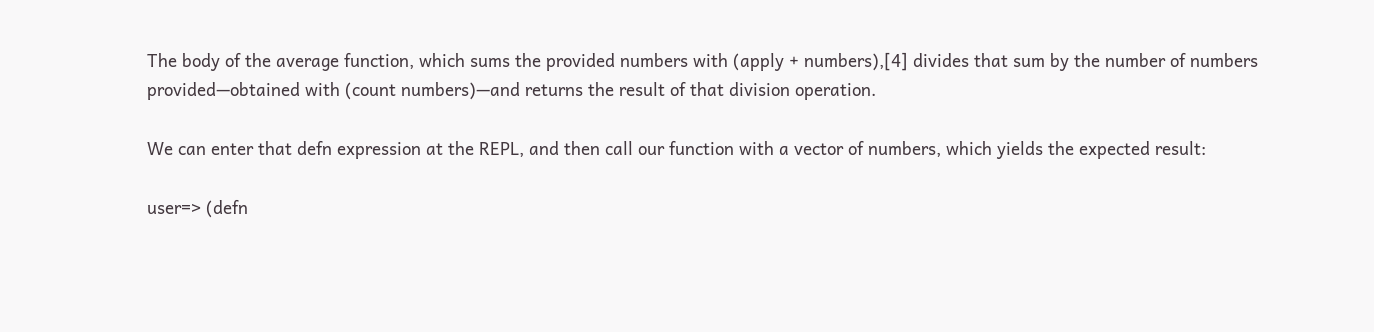The body of the average function, which sums the provided numbers with (apply + numbers),[4] divides that sum by the number of numbers provided—obtained with (count numbers)—and returns the result of that division operation.

We can enter that defn expression at the REPL, and then call our function with a vector of numbers, which yields the expected result:

user=> (defn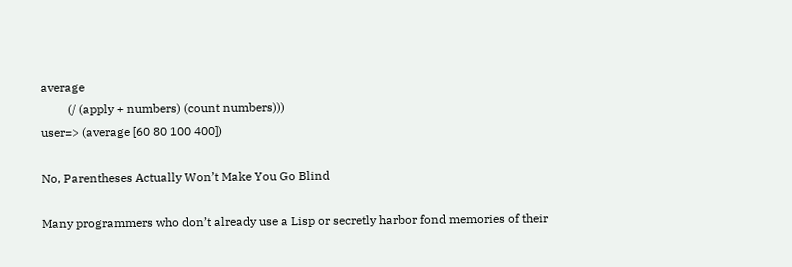average
         (/ (apply + numbers) (count numbers)))
user=> (average [60 80 100 400])

No, Parentheses Actually Won’t Make You Go Blind

Many programmers who don’t already use a Lisp or secretly harbor fond memories of their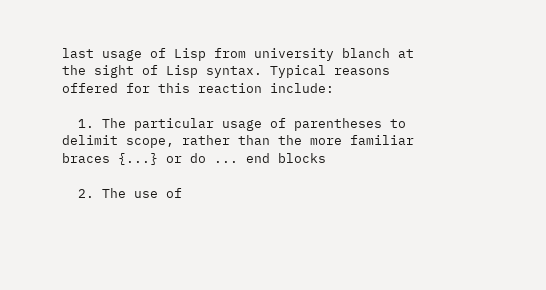last usage of Lisp from university blanch at the sight of Lisp syntax. Typical reasons offered for this reaction include:

  1. The particular usage of parentheses to delimit scope, rather than the more familiar braces {...} or do ... end blocks

  2. The use of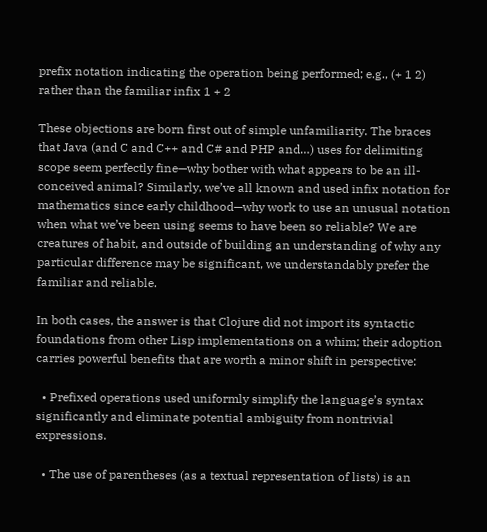prefix notation indicating the operation being performed; e.g., (+ 1 2) rather than the familiar infix 1 + 2

These objections are born first out of simple unfamiliarity. The braces that Java (and C and C++ and C# and PHP and…) uses for delimiting scope seem perfectly fine—why bother with what appears to be an ill-conceived animal? Similarly, we’ve all known and used infix notation for mathematics since early childhood—why work to use an unusual notation when what we’ve been using seems to have been so reliable? We are creatures of habit, and outside of building an understanding of why any particular difference may be significant, we understandably prefer the familiar and reliable.

In both cases, the answer is that Clojure did not import its syntactic foundations from other Lisp implementations on a whim; their adoption carries powerful benefits that are worth a minor shift in perspective:

  • Prefixed operations used uniformly simplify the language’s syntax significantly and eliminate potential ambiguity from nontrivial expressions.

  • The use of parentheses (as a textual representation of lists) is an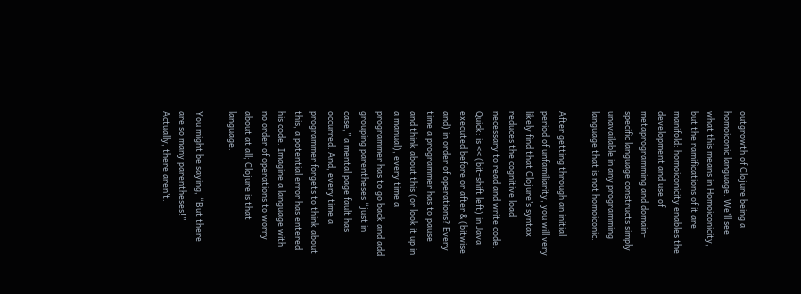outgrowth of Clojure being a homoiconic language. We’ll see what this means in Homoiconicity, but the ramifications of it are manifold: homoiconicity enables the development and use of metaprogramming and domain-specific language constructs simply unavailable in any programming language that is not homoiconic.

After getting through an initial period of unfamiliarity, you will very likely find that Clojure’s syntax reduces the cognitive load necessary to read and write code. Quick: is << (bit-shift left) in Java executed before or after & (bitwise and) in order of operations? Every time a programmer has to pause and think about this (or look it up in a manual), every time a programmer has to go back and add grouping parentheses “just in case,” a mental page fault has occurred. And, every time a programmer forgets to think about this, a potential error has entered his code. Imagine a language with no order of operations to worry about at all; Clojure is that language.

You might be saying, “But there are so many parentheses!” Actually, there aren’t.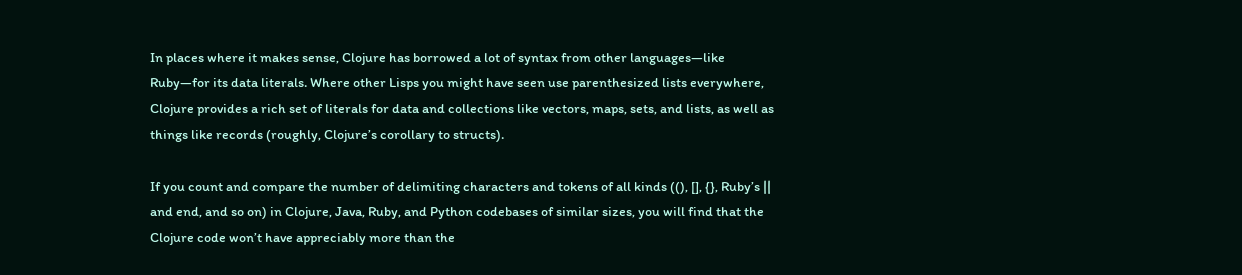In places where it makes sense, Clojure has borrowed a lot of syntax from other languages—like Ruby—for its data literals. Where other Lisps you might have seen use parenthesized lists everywhere, Clojure provides a rich set of literals for data and collections like vectors, maps, sets, and lists, as well as things like records (roughly, Clojure’s corollary to structs).

If you count and compare the number of delimiting characters and tokens of all kinds ((), [], {}, Ruby’s || and end, and so on) in Clojure, Java, Ruby, and Python codebases of similar sizes, you will find that the Clojure code won’t have appreciably more than the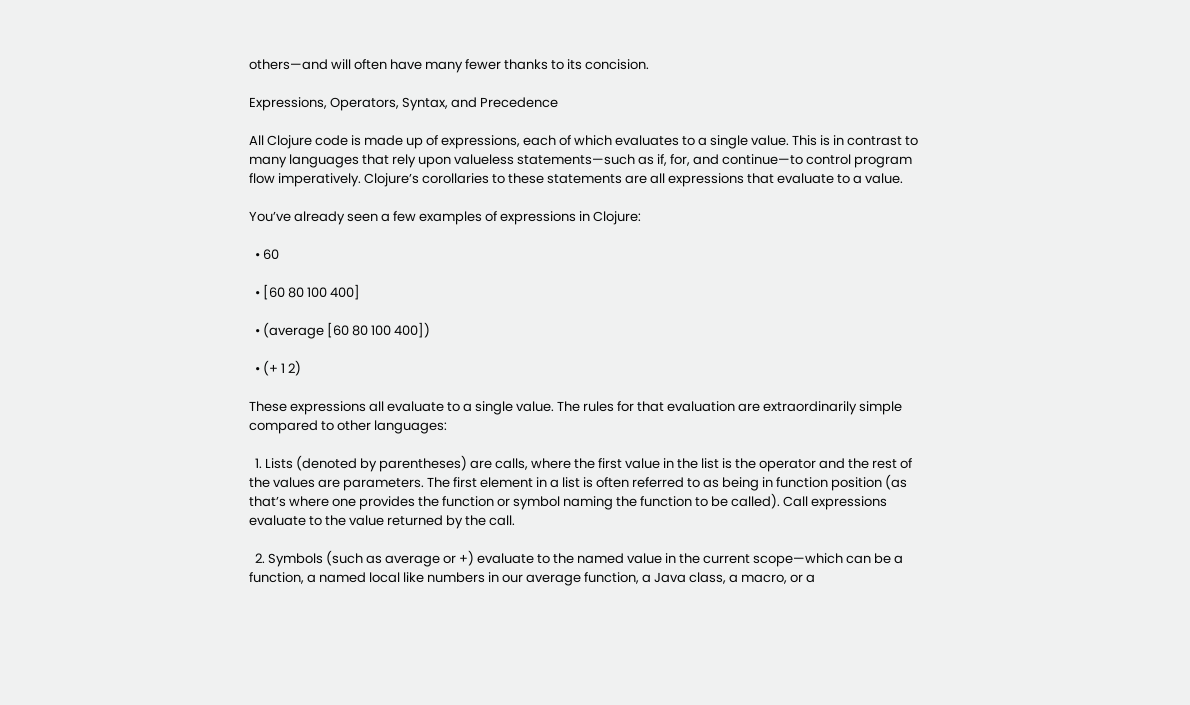others—and will often have many fewer thanks to its concision.

Expressions, Operators, Syntax, and Precedence

All Clojure code is made up of expressions, each of which evaluates to a single value. This is in contrast to many languages that rely upon valueless statements—such as if, for, and continue—to control program flow imperatively. Clojure’s corollaries to these statements are all expressions that evaluate to a value.

You’ve already seen a few examples of expressions in Clojure:

  • 60

  • [60 80 100 400]

  • (average [60 80 100 400])

  • (+ 1 2)

These expressions all evaluate to a single value. The rules for that evaluation are extraordinarily simple compared to other languages:

  1. Lists (denoted by parentheses) are calls, where the first value in the list is the operator and the rest of the values are parameters. The first element in a list is often referred to as being in function position (as that’s where one provides the function or symbol naming the function to be called). Call expressions evaluate to the value returned by the call.

  2. Symbols (such as average or +) evaluate to the named value in the current scope—which can be a function, a named local like numbers in our average function, a Java class, a macro, or a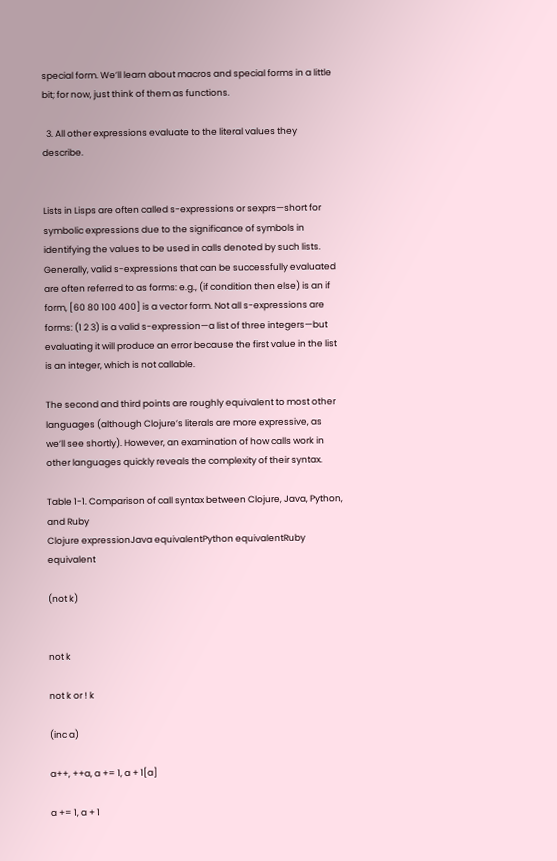special form. We’ll learn about macros and special forms in a little bit; for now, just think of them as functions.

  3. All other expressions evaluate to the literal values they describe.


Lists in Lisps are often called s-expressions or sexprs—short for symbolic expressions due to the significance of symbols in identifying the values to be used in calls denoted by such lists. Generally, valid s-expressions that can be successfully evaluated are often referred to as forms: e.g., (if condition then else) is an if form, [60 80 100 400] is a vector form. Not all s-expressions are forms: (1 2 3) is a valid s-expression—a list of three integers—but evaluating it will produce an error because the first value in the list is an integer, which is not callable.

The second and third points are roughly equivalent to most other languages (although Clojure’s literals are more expressive, as we’ll see shortly). However, an examination of how calls work in other languages quickly reveals the complexity of their syntax.

Table 1-1. Comparison of call syntax between Clojure, Java, Python, and Ruby
Clojure expressionJava equivalentPython equivalentRuby equivalent

(not k)


not k

not k or ! k

(inc a)

a++, ++a, a += 1, a + 1[a]

a += 1, a + 1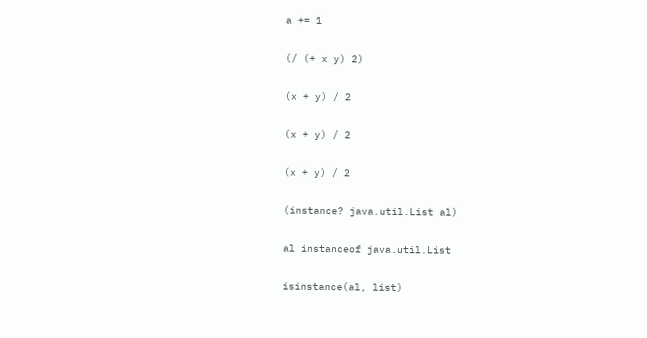a += 1

(/ (+ x y) 2)

(x + y) / 2

(x + y) / 2

(x + y) / 2

(instance? java.util.List al)

al instanceof java.util.List

isinstance(al, list)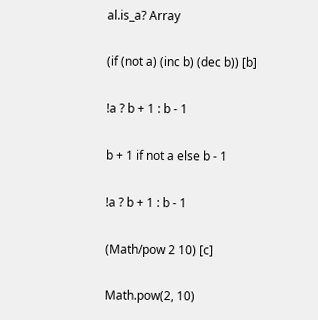al.is_a? Array

(if (not a) (inc b) (dec b)) [b]

!a ? b + 1 : b - 1

b + 1 if not a else b - 1

!a ? b + 1 : b - 1

(Math/pow 2 10) [c]

Math.pow(2, 10)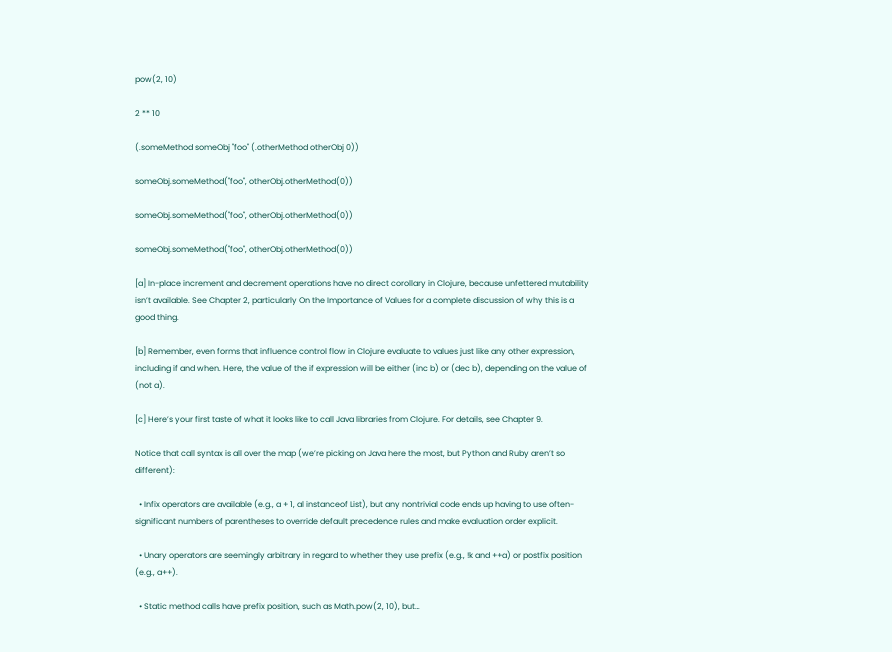pow(2, 10)

2 ** 10

(.someMethod someObj "foo" (.otherMethod otherObj 0))

someObj.someMethod("foo", otherObj.otherMethod(0))

someObj.someMethod("foo", otherObj.otherMethod(0))

someObj.someMethod("foo", otherObj.otherMethod(0))

[a] In-place increment and decrement operations have no direct corollary in Clojure, because unfettered mutability isn’t available. See Chapter 2, particularly On the Importance of Values for a complete discussion of why this is a good thing.

[b] Remember, even forms that influence control flow in Clojure evaluate to values just like any other expression, including if and when. Here, the value of the if expression will be either (inc b) or (dec b), depending on the value of (not a).

[c] Here’s your first taste of what it looks like to call Java libraries from Clojure. For details, see Chapter 9.

Notice that call syntax is all over the map (we’re picking on Java here the most, but Python and Ruby aren’t so different):

  • Infix operators are available (e.g., a + 1, al instanceof List), but any nontrivial code ends up having to use often-significant numbers of parentheses to override default precedence rules and make evaluation order explicit.

  • Unary operators are seemingly arbitrary in regard to whether they use prefix (e.g., !k and ++a) or postfix position (e.g., a++).

  • Static method calls have prefix position, such as Math.pow(2, 10), but…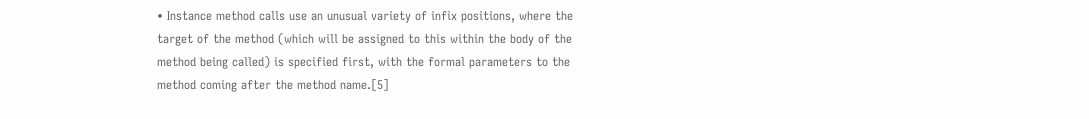• Instance method calls use an unusual variety of infix positions, where the target of the method (which will be assigned to this within the body of the method being called) is specified first, with the formal parameters to the method coming after the method name.[5]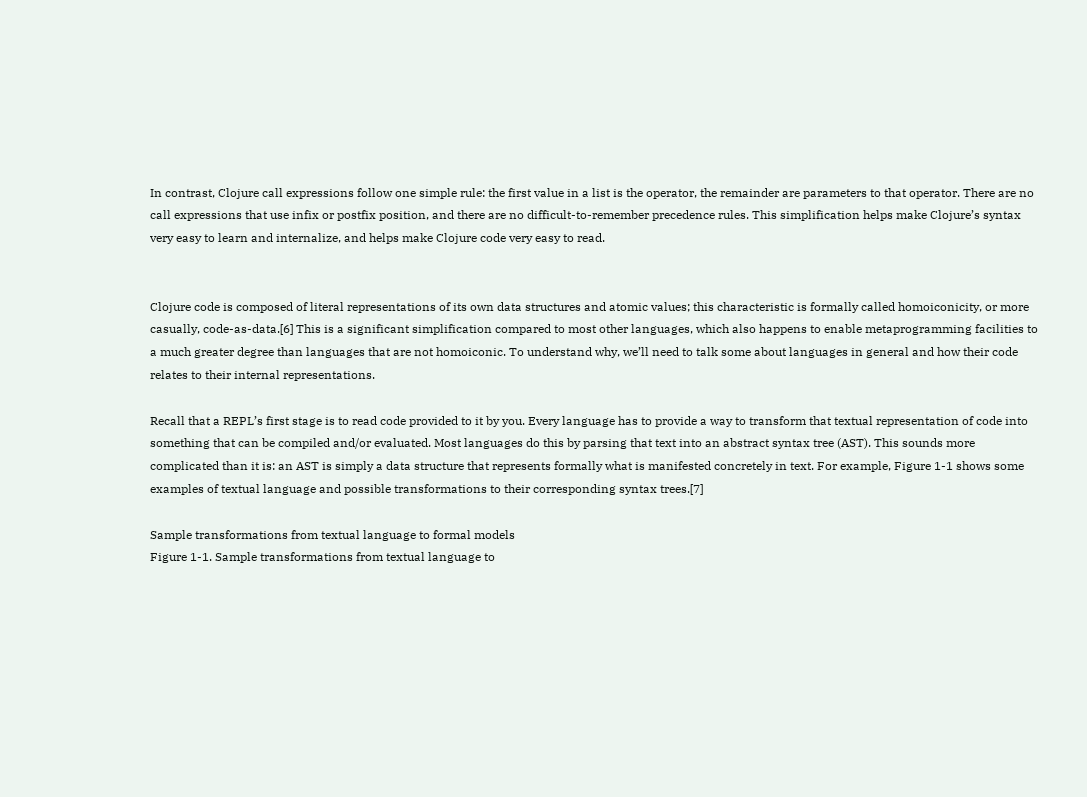In contrast, Clojure call expressions follow one simple rule: the first value in a list is the operator, the remainder are parameters to that operator. There are no call expressions that use infix or postfix position, and there are no difficult-to-remember precedence rules. This simplification helps make Clojure’s syntax very easy to learn and internalize, and helps make Clojure code very easy to read.


Clojure code is composed of literal representations of its own data structures and atomic values; this characteristic is formally called homoiconicity, or more casually, code-as-data.[6] This is a significant simplification compared to most other languages, which also happens to enable metaprogramming facilities to a much greater degree than languages that are not homoiconic. To understand why, we’ll need to talk some about languages in general and how their code relates to their internal representations.

Recall that a REPL’s first stage is to read code provided to it by you. Every language has to provide a way to transform that textual representation of code into something that can be compiled and/or evaluated. Most languages do this by parsing that text into an abstract syntax tree (AST). This sounds more complicated than it is: an AST is simply a data structure that represents formally what is manifested concretely in text. For example, Figure 1-1 shows some examples of textual language and possible transformations to their corresponding syntax trees.[7]

Sample transformations from textual language to formal models
Figure 1-1. Sample transformations from textual language to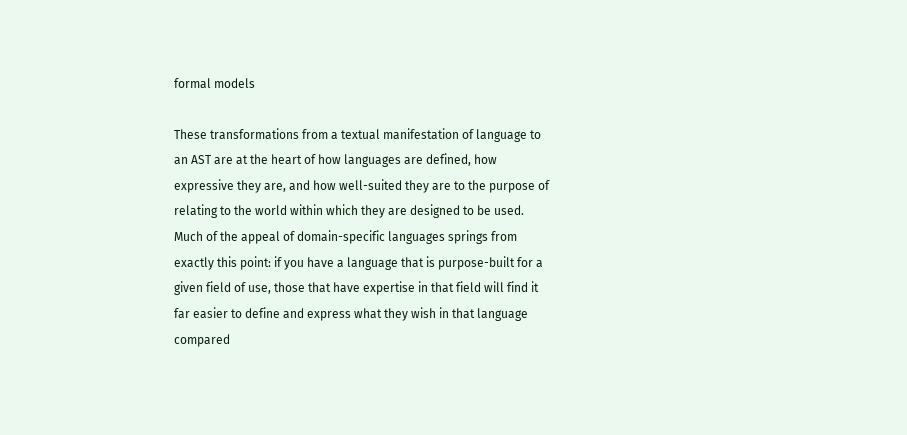formal models

These transformations from a textual manifestation of language to an AST are at the heart of how languages are defined, how expressive they are, and how well-suited they are to the purpose of relating to the world within which they are designed to be used. Much of the appeal of domain-specific languages springs from exactly this point: if you have a language that is purpose-built for a given field of use, those that have expertise in that field will find it far easier to define and express what they wish in that language compared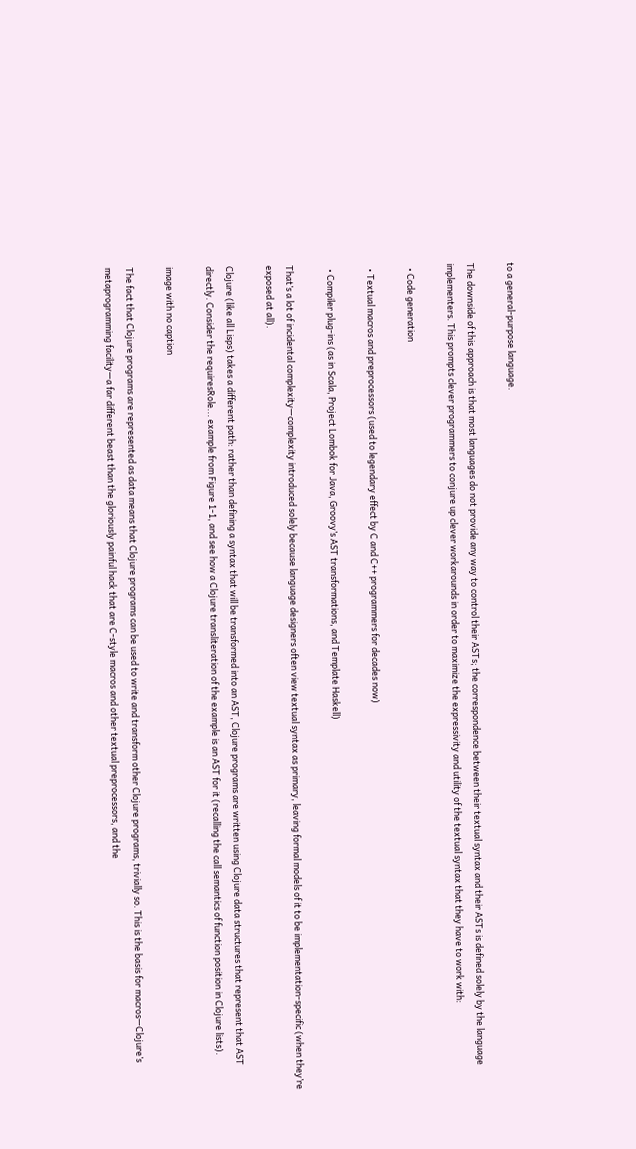to a general-purpose language.

The downside of this approach is that most languages do not provide any way to control their ASTs; the correspondence between their textual syntax and their ASTs is defined solely by the language implementers. This prompts clever programmers to conjure up clever workarounds in order to maximize the expressivity and utility of the textual syntax that they have to work with:

  • Code generation

  • Textual macros and preprocessors (used to legendary effect by C and C++ programmers for decades now)

  • Compiler plug-ins (as in Scala, Project Lombok for Java, Groovy’s AST transformations, and Template Haskell)

That’s a lot of incidental complexity—complexity introduced solely because language designers often view textual syntax as primary, leaving formal models of it to be implementation-specific (when they’re exposed at all).

Clojure (like all Lisps) takes a different path: rather than defining a syntax that will be transformed into an AST, Clojure programs are written using Clojure data structures that represent that AST directly. Consider the requiresRole... example from Figure 1-1, and see how a Clojure transliteration of the example is an AST for it (recalling the call semantics of function position in Clojure lists).

image with no caption

The fact that Clojure programs are represented as data means that Clojure programs can be used to write and transform other Clojure programs, trivially so. This is the basis for macros—Clojure’s metaprogramming facility—a far different beast than the gloriously painful hack that are C-style macros and other textual preprocessors, and the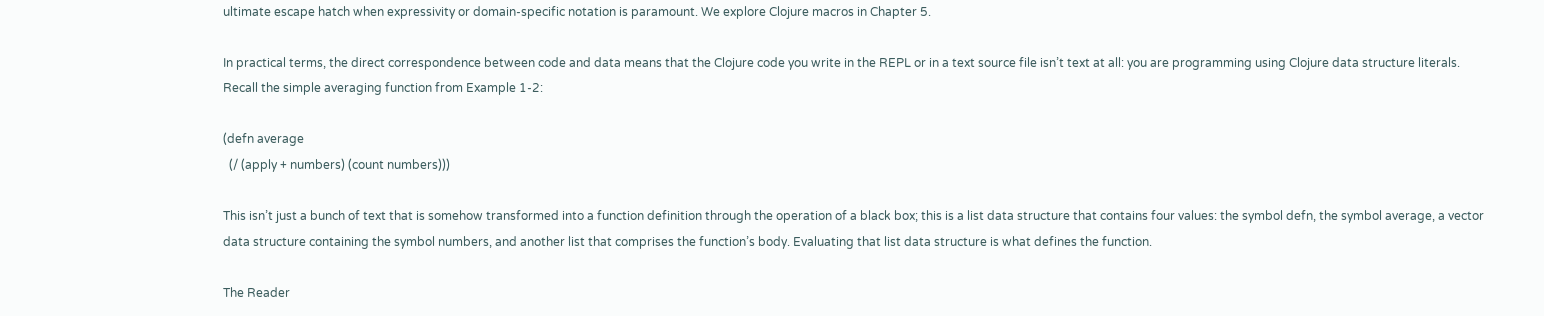ultimate escape hatch when expressivity or domain-specific notation is paramount. We explore Clojure macros in Chapter 5.

In practical terms, the direct correspondence between code and data means that the Clojure code you write in the REPL or in a text source file isn’t text at all: you are programming using Clojure data structure literals. Recall the simple averaging function from Example 1-2:

(defn average
  (/ (apply + numbers) (count numbers)))

This isn’t just a bunch of text that is somehow transformed into a function definition through the operation of a black box; this is a list data structure that contains four values: the symbol defn, the symbol average, a vector data structure containing the symbol numbers, and another list that comprises the function’s body. Evaluating that list data structure is what defines the function.

The Reader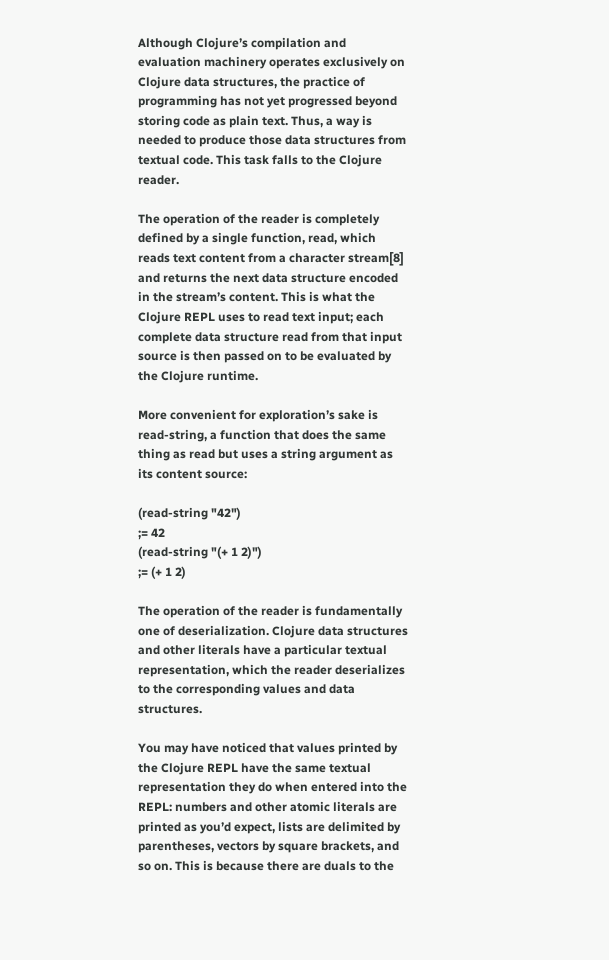Although Clojure’s compilation and evaluation machinery operates exclusively on Clojure data structures, the practice of programming has not yet progressed beyond storing code as plain text. Thus, a way is needed to produce those data structures from textual code. This task falls to the Clojure reader.

The operation of the reader is completely defined by a single function, read, which reads text content from a character stream[8] and returns the next data structure encoded in the stream’s content. This is what the Clojure REPL uses to read text input; each complete data structure read from that input source is then passed on to be evaluated by the Clojure runtime.

More convenient for exploration’s sake is read-string, a function that does the same thing as read but uses a string argument as its content source:

(read-string "42")
;= 42
(read-string "(+ 1 2)")
;= (+ 1 2)

The operation of the reader is fundamentally one of deserialization. Clojure data structures and other literals have a particular textual representation, which the reader deserializes to the corresponding values and data structures.

You may have noticed that values printed by the Clojure REPL have the same textual representation they do when entered into the REPL: numbers and other atomic literals are printed as you’d expect, lists are delimited by parentheses, vectors by square brackets, and so on. This is because there are duals to the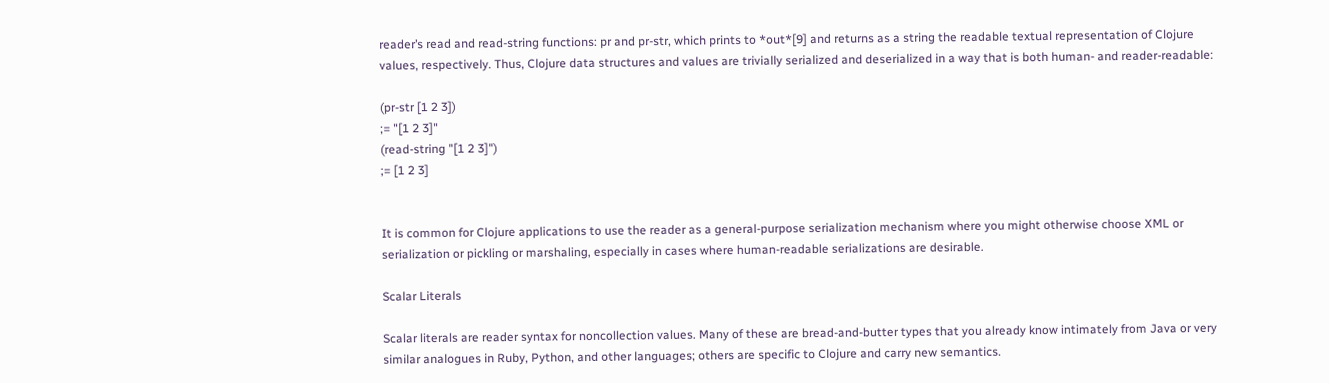reader’s read and read-string functions: pr and pr-str, which prints to *out*[9] and returns as a string the readable textual representation of Clojure values, respectively. Thus, Clojure data structures and values are trivially serialized and deserialized in a way that is both human- and reader-readable:

(pr-str [1 2 3])
;= "[1 2 3]"
(read-string "[1 2 3]")
;= [1 2 3]


It is common for Clojure applications to use the reader as a general-purpose serialization mechanism where you might otherwise choose XML or serialization or pickling or marshaling, especially in cases where human-readable serializations are desirable.

Scalar Literals

Scalar literals are reader syntax for noncollection values. Many of these are bread-and-butter types that you already know intimately from Java or very similar analogues in Ruby, Python, and other languages; others are specific to Clojure and carry new semantics.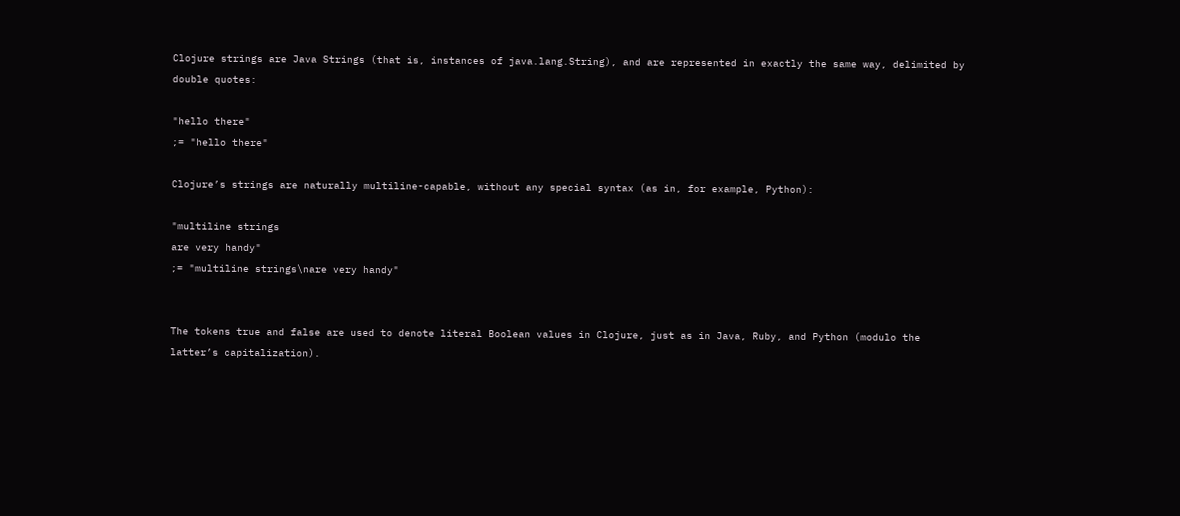Clojure strings are Java Strings (that is, instances of java.lang.String), and are represented in exactly the same way, delimited by double quotes:

"hello there"
;= "hello there"

Clojure’s strings are naturally multiline-capable, without any special syntax (as in, for example, Python):

"multiline strings
are very handy"
;= "multiline strings\nare very handy"


The tokens true and false are used to denote literal Boolean values in Clojure, just as in Java, Ruby, and Python (modulo the latter’s capitalization).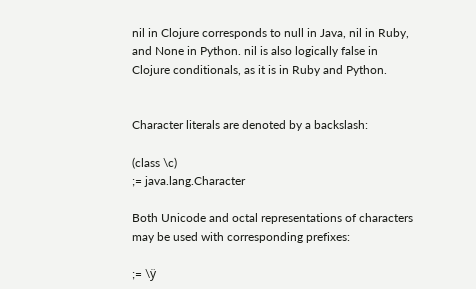nil in Clojure corresponds to null in Java, nil in Ruby, and None in Python. nil is also logically false in Clojure conditionals, as it is in Ruby and Python.


Character literals are denoted by a backslash:

(class \c)
;= java.lang.Character

Both Unicode and octal representations of characters may be used with corresponding prefixes:

;= \ÿ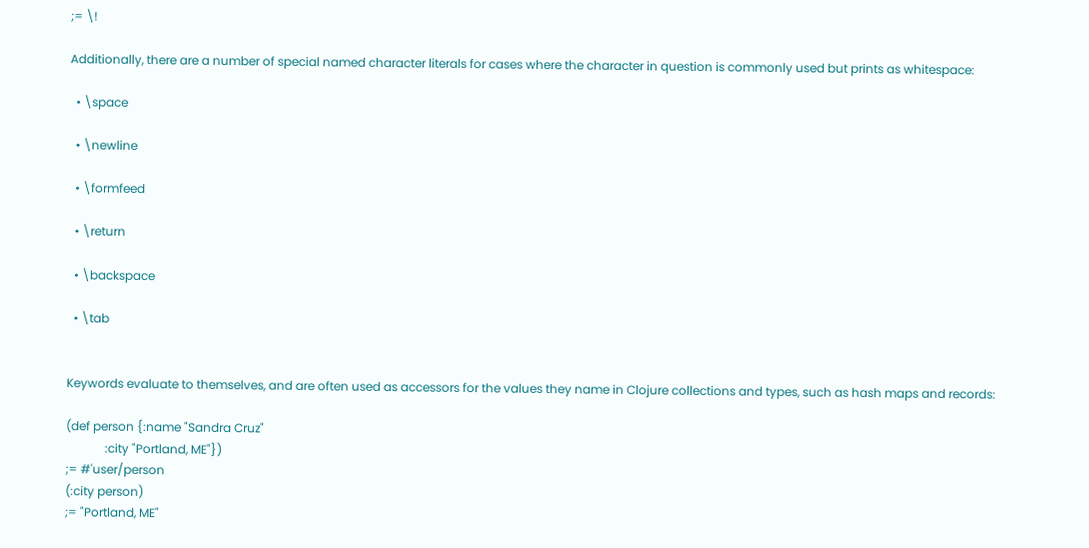;= \!

Additionally, there are a number of special named character literals for cases where the character in question is commonly used but prints as whitespace:

  • \space

  • \newline

  • \formfeed

  • \return

  • \backspace

  • \tab


Keywords evaluate to themselves, and are often used as accessors for the values they name in Clojure collections and types, such as hash maps and records:

(def person {:name "Sandra Cruz"
             :city "Portland, ME"})
;= #'user/person
(:city person)
;= "Portland, ME"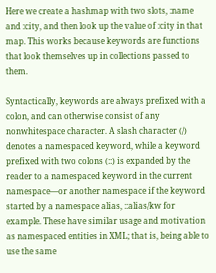Here we create a hashmap with two slots, :name and :city, and then look up the value of :city in that map. This works because keywords are functions that look themselves up in collections passed to them.

Syntactically, keywords are always prefixed with a colon, and can otherwise consist of any nonwhitespace character. A slash character (/) denotes a namespaced keyword, while a keyword prefixed with two colons (::) is expanded by the reader to a namespaced keyword in the current namespace—or another namespace if the keyword started by a namespace alias, ::alias/kw for example. These have similar usage and motivation as namespaced entities in XML; that is, being able to use the same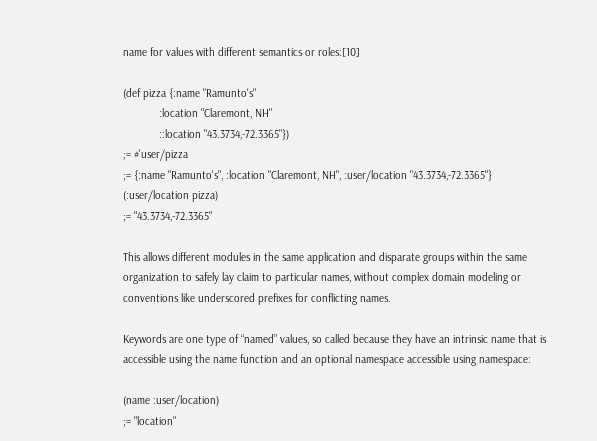name for values with different semantics or roles:[10]

(def pizza {:name "Ramunto's"
            :location "Claremont, NH"
            ::location "43.3734,-72.3365"})
;= #'user/pizza
;= {:name "Ramunto's", :location "Claremont, NH", :user/location "43.3734,-72.3365"}
(:user/location pizza)
;= "43.3734,-72.3365"

This allows different modules in the same application and disparate groups within the same organization to safely lay claim to particular names, without complex domain modeling or conventions like underscored prefixes for conflicting names.

Keywords are one type of “named” values, so called because they have an intrinsic name that is accessible using the name function and an optional namespace accessible using namespace:

(name :user/location)
;= "location"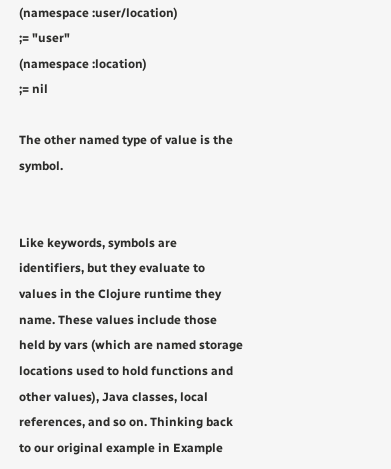(namespace :user/location)
;= "user"
(namespace :location)
;= nil

The other named type of value is the symbol.


Like keywords, symbols are identifiers, but they evaluate to values in the Clojure runtime they name. These values include those held by vars (which are named storage locations used to hold functions and other values), Java classes, local references, and so on. Thinking back to our original example in Example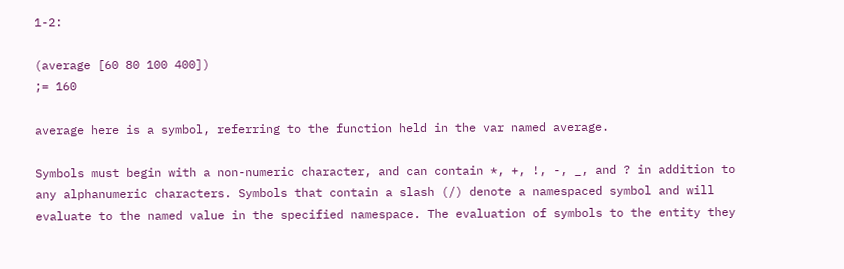1-2:

(average [60 80 100 400])
;= 160

average here is a symbol, referring to the function held in the var named average.

Symbols must begin with a non-numeric character, and can contain *, +, !, -, _, and ? in addition to any alphanumeric characters. Symbols that contain a slash (/) denote a namespaced symbol and will evaluate to the named value in the specified namespace. The evaluation of symbols to the entity they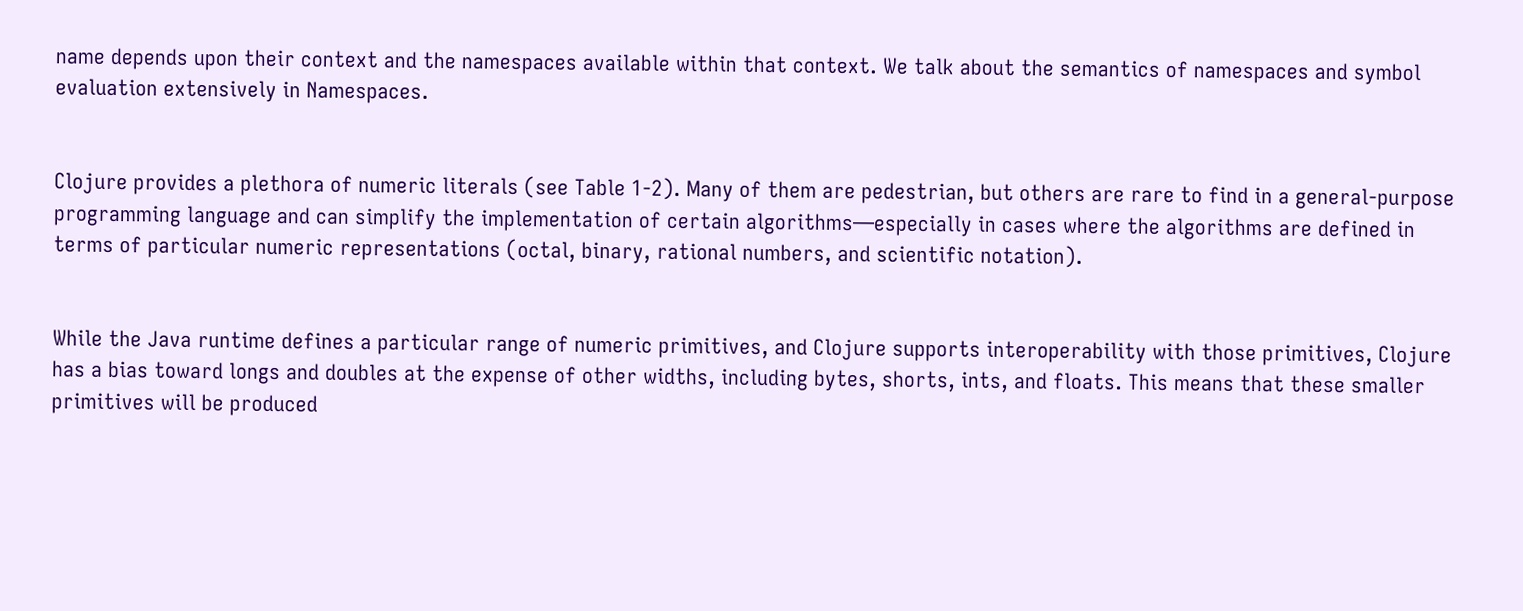name depends upon their context and the namespaces available within that context. We talk about the semantics of namespaces and symbol evaluation extensively in Namespaces.


Clojure provides a plethora of numeric literals (see Table 1-2). Many of them are pedestrian, but others are rare to find in a general-purpose programming language and can simplify the implementation of certain algorithms—especially in cases where the algorithms are defined in terms of particular numeric representations (octal, binary, rational numbers, and scientific notation).


While the Java runtime defines a particular range of numeric primitives, and Clojure supports interoperability with those primitives, Clojure has a bias toward longs and doubles at the expense of other widths, including bytes, shorts, ints, and floats. This means that these smaller primitives will be produced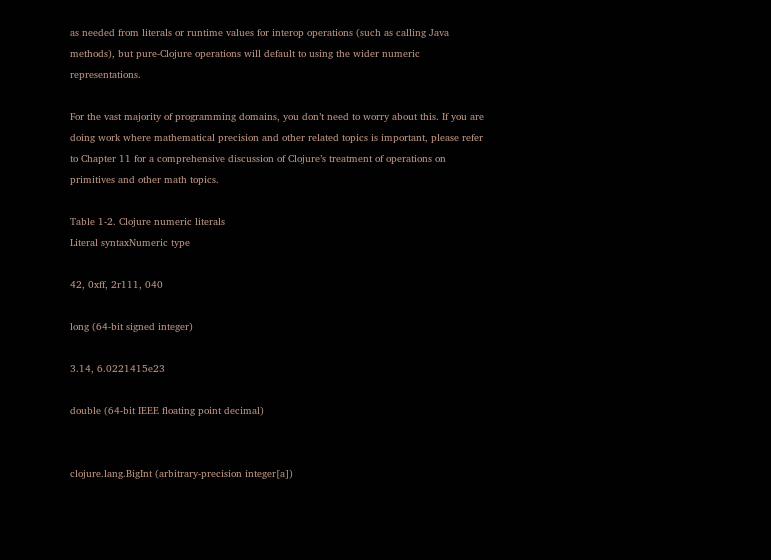as needed from literals or runtime values for interop operations (such as calling Java methods), but pure-Clojure operations will default to using the wider numeric representations.

For the vast majority of programming domains, you don’t need to worry about this. If you are doing work where mathematical precision and other related topics is important, please refer to Chapter 11 for a comprehensive discussion of Clojure’s treatment of operations on primitives and other math topics.

Table 1-2. Clojure numeric literals
Literal syntaxNumeric type

42, 0xff, 2r111, 040

long (64-bit signed integer)

3.14, 6.0221415e23

double (64-bit IEEE floating point decimal)


clojure.lang.BigInt (arbitrary-precision integer[a])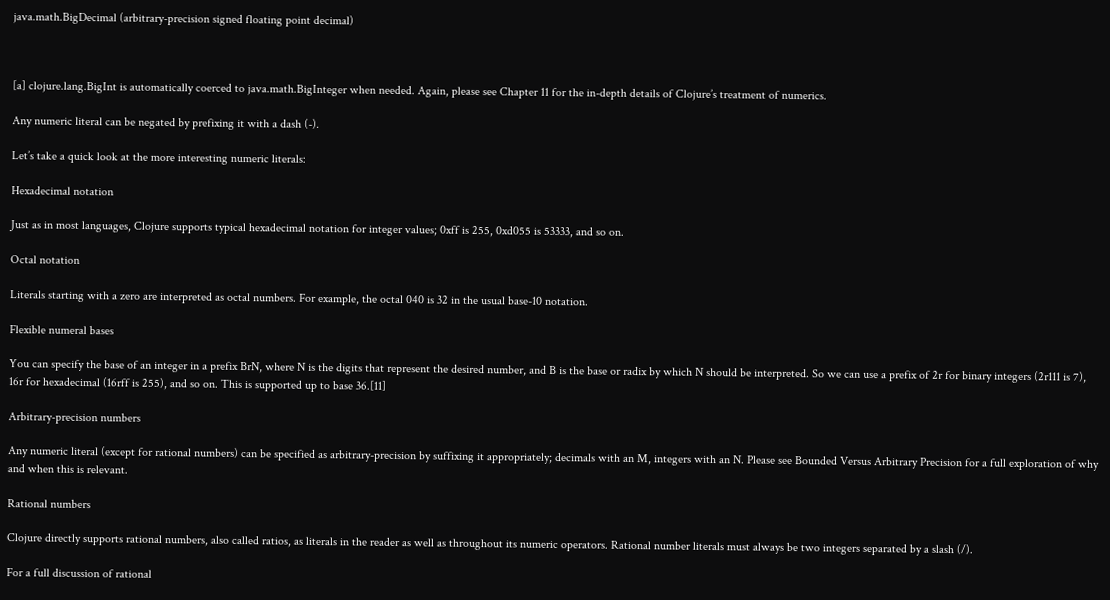java.math.BigDecimal (arbitrary-precision signed floating point decimal)



[a] clojure.lang.BigInt is automatically coerced to java.math.BigInteger when needed. Again, please see Chapter 11 for the in-depth details of Clojure’s treatment of numerics.

Any numeric literal can be negated by prefixing it with a dash (-).

Let’s take a quick look at the more interesting numeric literals:

Hexadecimal notation

Just as in most languages, Clojure supports typical hexadecimal notation for integer values; 0xff is 255, 0xd055 is 53333, and so on.

Octal notation

Literals starting with a zero are interpreted as octal numbers. For example, the octal 040 is 32 in the usual base-10 notation.

Flexible numeral bases

You can specify the base of an integer in a prefix BrN, where N is the digits that represent the desired number, and B is the base or radix by which N should be interpreted. So we can use a prefix of 2r for binary integers (2r111 is 7), 16r for hexadecimal (16rff is 255), and so on. This is supported up to base 36.[11]

Arbitrary-precision numbers

Any numeric literal (except for rational numbers) can be specified as arbitrary-precision by suffixing it appropriately; decimals with an M, integers with an N. Please see Bounded Versus Arbitrary Precision for a full exploration of why and when this is relevant.

Rational numbers

Clojure directly supports rational numbers, also called ratios, as literals in the reader as well as throughout its numeric operators. Rational number literals must always be two integers separated by a slash (/).

For a full discussion of rational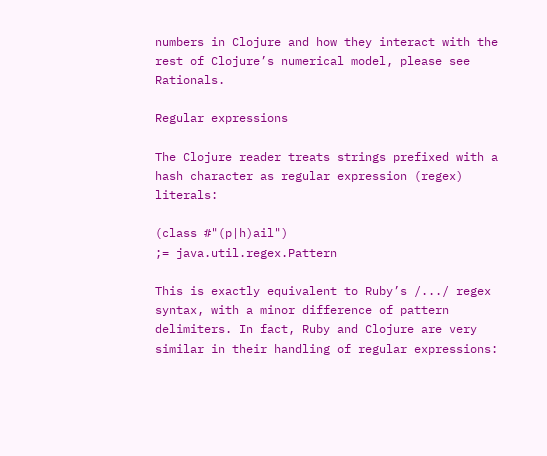numbers in Clojure and how they interact with the rest of Clojure’s numerical model, please see Rationals.

Regular expressions

The Clojure reader treats strings prefixed with a hash character as regular expression (regex) literals:

(class #"(p|h)ail")
;= java.util.regex.Pattern

This is exactly equivalent to Ruby’s /.../ regex syntax, with a minor difference of pattern delimiters. In fact, Ruby and Clojure are very similar in their handling of regular expressions: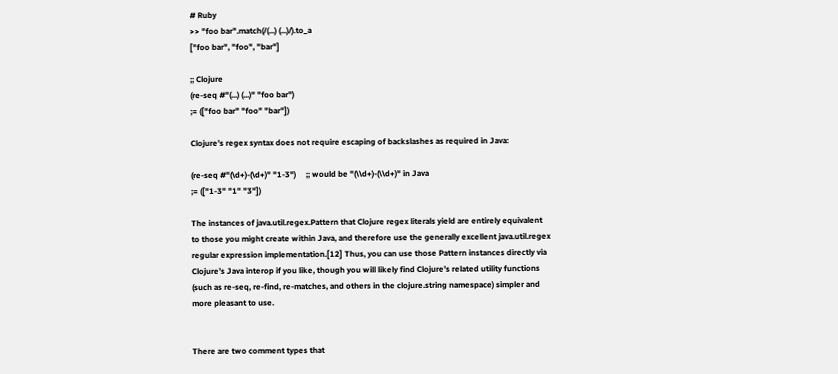# Ruby
>> "foo bar".match(/(...) (...)/).to_a
["foo bar", "foo", "bar"]

;; Clojure
(re-seq #"(...) (...)" "foo bar")
;= (["foo bar" "foo" "bar"])

Clojure’s regex syntax does not require escaping of backslashes as required in Java:

(re-seq #"(\d+)-(\d+)" "1-3")     ;; would be "(\\d+)-(\\d+)" in Java
;= (["1-3" "1" "3"])

The instances of java.util.regex.Pattern that Clojure regex literals yield are entirely equivalent to those you might create within Java, and therefore use the generally excellent java.util.regex regular expression implementation.[12] Thus, you can use those Pattern instances directly via Clojure’s Java interop if you like, though you will likely find Clojure’s related utility functions (such as re-seq, re-find, re-matches, and others in the clojure.string namespace) simpler and more pleasant to use.


There are two comment types that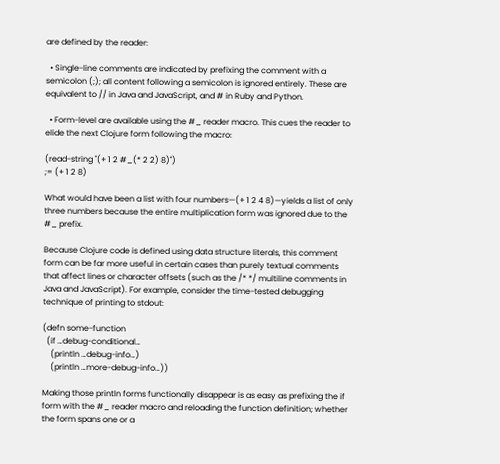are defined by the reader:

  • Single-line comments are indicated by prefixing the comment with a semicolon (;); all content following a semicolon is ignored entirely. These are equivalent to // in Java and JavaScript, and # in Ruby and Python.

  • Form-level are available using the #_ reader macro. This cues the reader to elide the next Clojure form following the macro:

(read-string "(+ 1 2 #_(* 2 2) 8)")
;= (+ 1 2 8)

What would have been a list with four numbers—(+ 1 2 4 8)—yields a list of only three numbers because the entire multiplication form was ignored due to the #_ prefix.

Because Clojure code is defined using data structure literals, this comment form can be far more useful in certain cases than purely textual comments that affect lines or character offsets (such as the /* */ multiline comments in Java and JavaScript). For example, consider the time-tested debugging technique of printing to stdout:

(defn some-function
  (if …debug-conditional…
    (println …debug-info…)
    (println …more-debug-info…))

Making those println forms functionally disappear is as easy as prefixing the if form with the #_ reader macro and reloading the function definition; whether the form spans one or a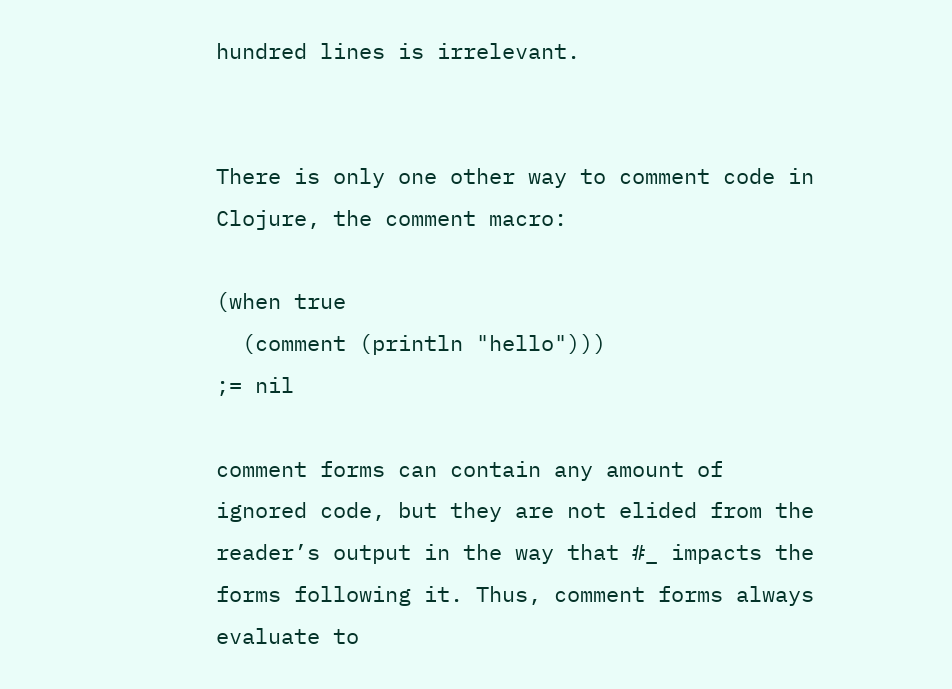hundred lines is irrelevant.


There is only one other way to comment code in Clojure, the comment macro:

(when true
  (comment (println "hello")))
;= nil

comment forms can contain any amount of ignored code, but they are not elided from the reader’s output in the way that #_ impacts the forms following it. Thus, comment forms always evaluate to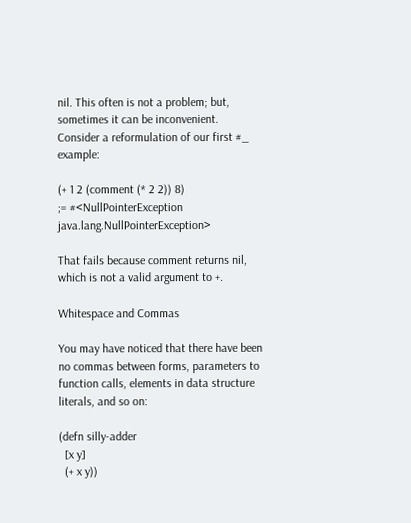nil. This often is not a problem; but, sometimes it can be inconvenient. Consider a reformulation of our first #_ example:

(+ 1 2 (comment (* 2 2)) 8)
;= #<NullPointerException java.lang.NullPointerException>

That fails because comment returns nil, which is not a valid argument to +.

Whitespace and Commas

You may have noticed that there have been no commas between forms, parameters to function calls, elements in data structure literals, and so on:

(defn silly-adder
  [x y]
  (+ x y))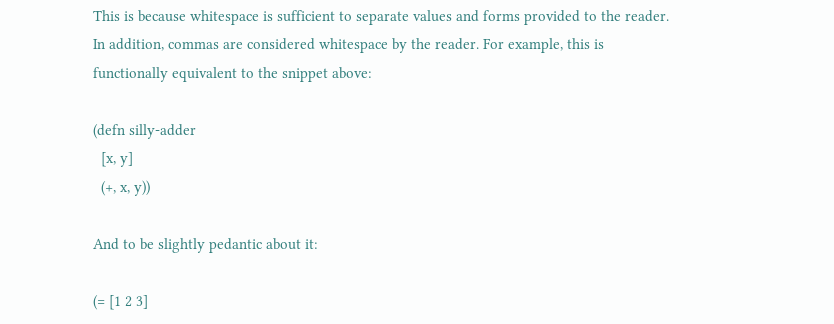This is because whitespace is sufficient to separate values and forms provided to the reader. In addition, commas are considered whitespace by the reader. For example, this is functionally equivalent to the snippet above:

(defn silly-adder
  [x, y]
  (+, x, y))

And to be slightly pedantic about it:

(= [1 2 3]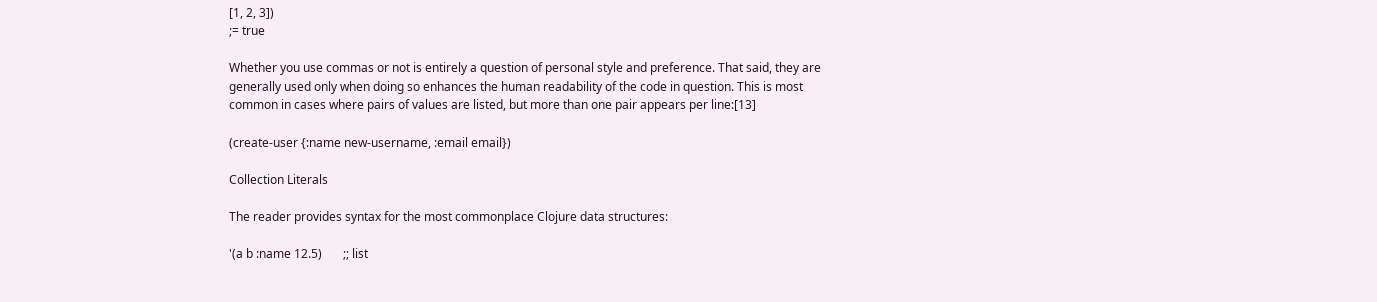[1, 2, 3])
;= true

Whether you use commas or not is entirely a question of personal style and preference. That said, they are generally used only when doing so enhances the human readability of the code in question. This is most common in cases where pairs of values are listed, but more than one pair appears per line:[13]

(create-user {:name new-username, :email email})

Collection Literals

The reader provides syntax for the most commonplace Clojure data structures:

'(a b :name 12.5)       ;; list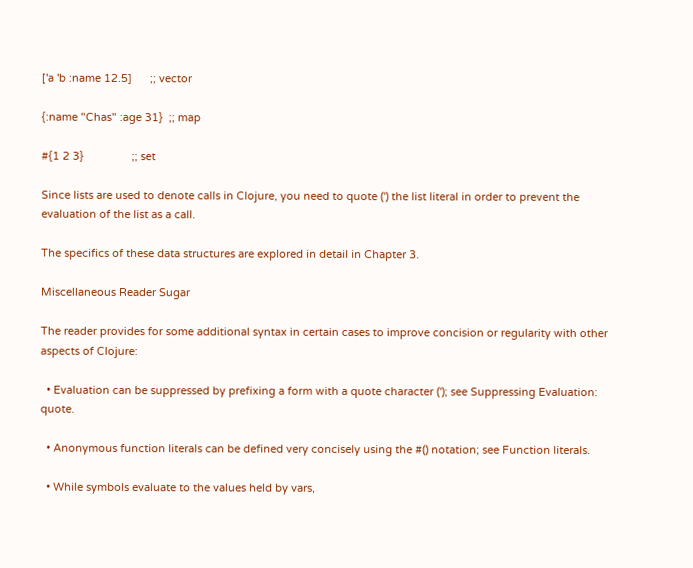['a 'b :name 12.5]      ;; vector

{:name "Chas" :age 31}  ;; map

#{1 2 3}                ;; set

Since lists are used to denote calls in Clojure, you need to quote (') the list literal in order to prevent the evaluation of the list as a call.

The specifics of these data structures are explored in detail in Chapter 3.

Miscellaneous Reader Sugar

The reader provides for some additional syntax in certain cases to improve concision or regularity with other aspects of Clojure:

  • Evaluation can be suppressed by prefixing a form with a quote character ('); see Suppressing Evaluation: quote.

  • Anonymous function literals can be defined very concisely using the #() notation; see Function literals.

  • While symbols evaluate to the values held by vars,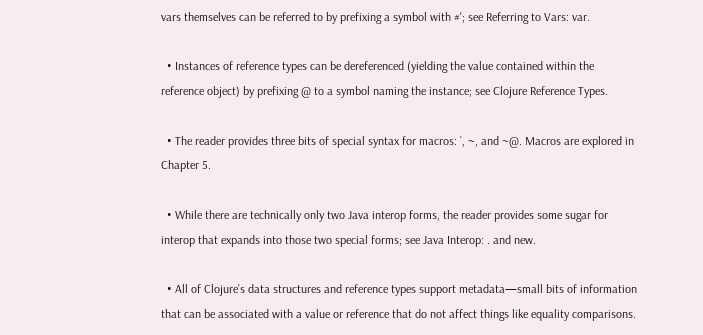vars themselves can be referred to by prefixing a symbol with #'; see Referring to Vars: var.

  • Instances of reference types can be dereferenced (yielding the value contained within the reference object) by prefixing @ to a symbol naming the instance; see Clojure Reference Types.

  • The reader provides three bits of special syntax for macros: `, ~, and ~@. Macros are explored in Chapter 5.

  • While there are technically only two Java interop forms, the reader provides some sugar for interop that expands into those two special forms; see Java Interop: . and new.

  • All of Clojure’s data structures and reference types support metadata—small bits of information that can be associated with a value or reference that do not affect things like equality comparisons.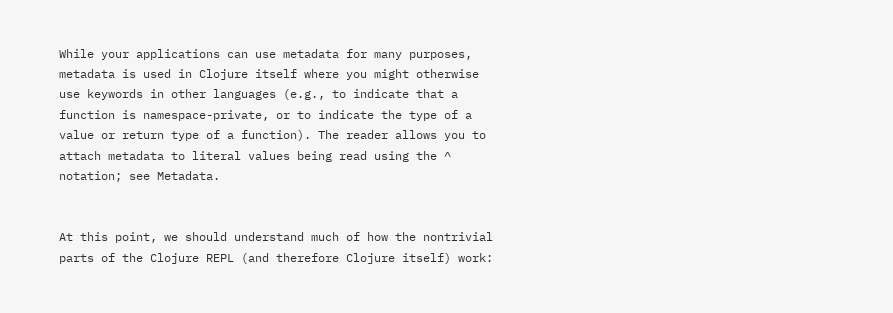While your applications can use metadata for many purposes, metadata is used in Clojure itself where you might otherwise use keywords in other languages (e.g., to indicate that a function is namespace-private, or to indicate the type of a value or return type of a function). The reader allows you to attach metadata to literal values being read using the ^ notation; see Metadata.


At this point, we should understand much of how the nontrivial parts of the Clojure REPL (and therefore Clojure itself) work: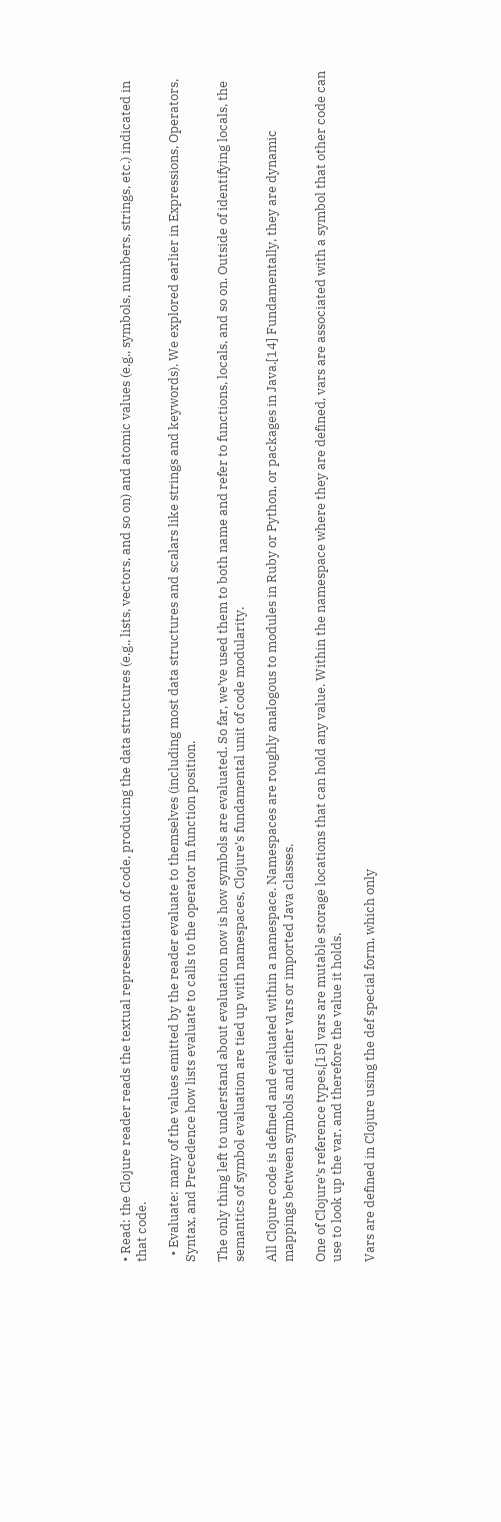• Read: the Clojure reader reads the textual representation of code, producing the data structures (e.g., lists, vectors, and so on) and atomic values (e.g., symbols, numbers, strings, etc.) indicated in that code.

  • Evaluate: many of the values emitted by the reader evaluate to themselves (including most data structures and scalars like strings and keywords). We explored earlier in Expressions, Operators, Syntax, and Precedence how lists evaluate to calls to the operator in function position.

The only thing left to understand about evaluation now is how symbols are evaluated. So far, we’ve used them to both name and refer to functions, locals, and so on. Outside of identifying locals, the semantics of symbol evaluation are tied up with namespaces, Clojure’s fundamental unit of code modularity.

All Clojure code is defined and evaluated within a namespace. Namespaces are roughly analogous to modules in Ruby or Python, or packages in Java.[14] Fundamentally, they are dynamic mappings between symbols and either vars or imported Java classes.

One of Clojure’s reference types,[15] vars are mutable storage locations that can hold any value. Within the namespace where they are defined, vars are associated with a symbol that other code can use to look up the var, and therefore the value it holds.

Vars are defined in Clojure using the def special form, which only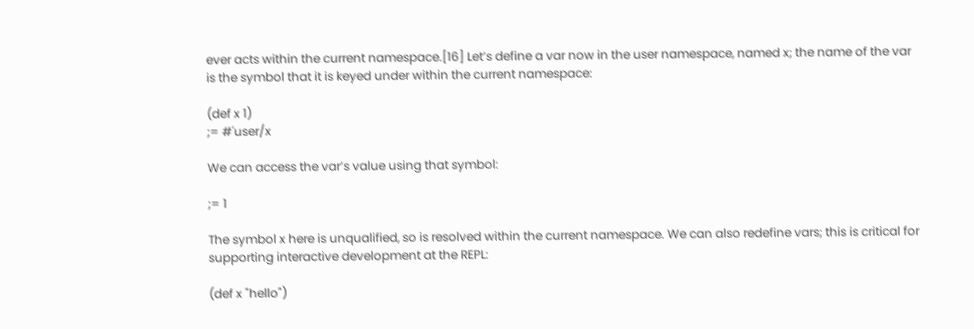ever acts within the current namespace.[16] Let’s define a var now in the user namespace, named x; the name of the var is the symbol that it is keyed under within the current namespace:

(def x 1)
;= #'user/x

We can access the var’s value using that symbol:

;= 1

The symbol x here is unqualified, so is resolved within the current namespace. We can also redefine vars; this is critical for supporting interactive development at the REPL:

(def x "hello")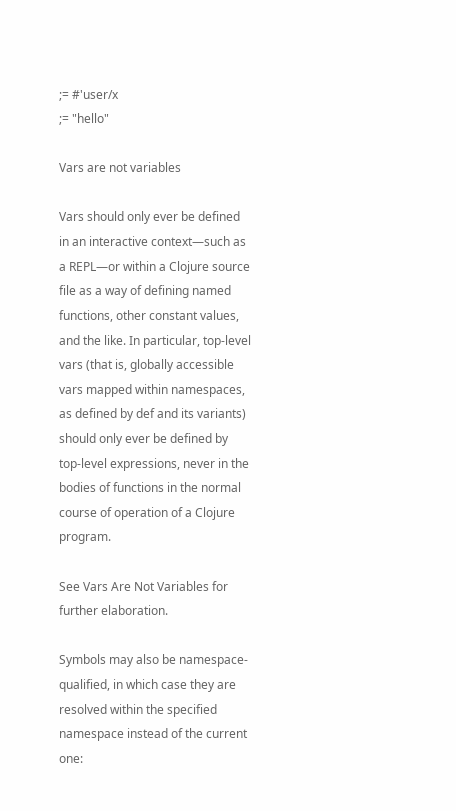;= #'user/x
;= "hello"

Vars are not variables

Vars should only ever be defined in an interactive context—such as a REPL—or within a Clojure source file as a way of defining named functions, other constant values, and the like. In particular, top-level vars (that is, globally accessible vars mapped within namespaces, as defined by def and its variants) should only ever be defined by top-level expressions, never in the bodies of functions in the normal course of operation of a Clojure program.

See Vars Are Not Variables for further elaboration.

Symbols may also be namespace-qualified, in which case they are resolved within the specified namespace instead of the current one: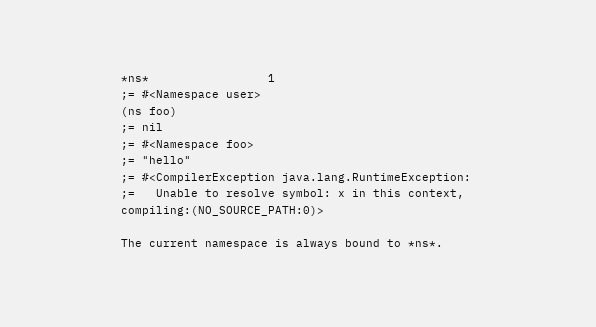*ns*                 1
;= #<Namespace user>
(ns foo)
;= nil
;= #<Namespace foo>
;= "hello"
;= #<CompilerException java.lang.RuntimeException:
;=   Unable to resolve symbol: x in this context, compiling:(NO_SOURCE_PATH:0)>

The current namespace is always bound to *ns*.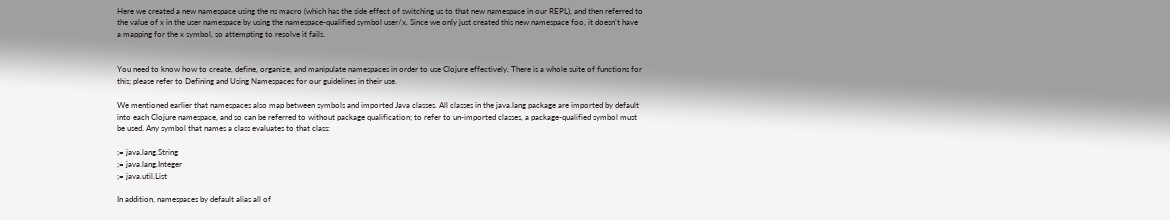Here we created a new namespace using the ns macro (which has the side effect of switching us to that new namespace in our REPL), and then referred to the value of x in the user namespace by using the namespace-qualified symbol user/x. Since we only just created this new namespace foo, it doesn’t have a mapping for the x symbol, so attempting to resolve it fails.


You need to know how to create, define, organize, and manipulate namespaces in order to use Clojure effectively. There is a whole suite of functions for this; please refer to Defining and Using Namespaces for our guidelines in their use.

We mentioned earlier that namespaces also map between symbols and imported Java classes. All classes in the java.lang package are imported by default into each Clojure namespace, and so can be referred to without package qualification; to refer to un-imported classes, a package-qualified symbol must be used. Any symbol that names a class evaluates to that class:

;= java.lang.String
;= java.lang.Integer
;= java.util.List

In addition, namespaces by default alias all of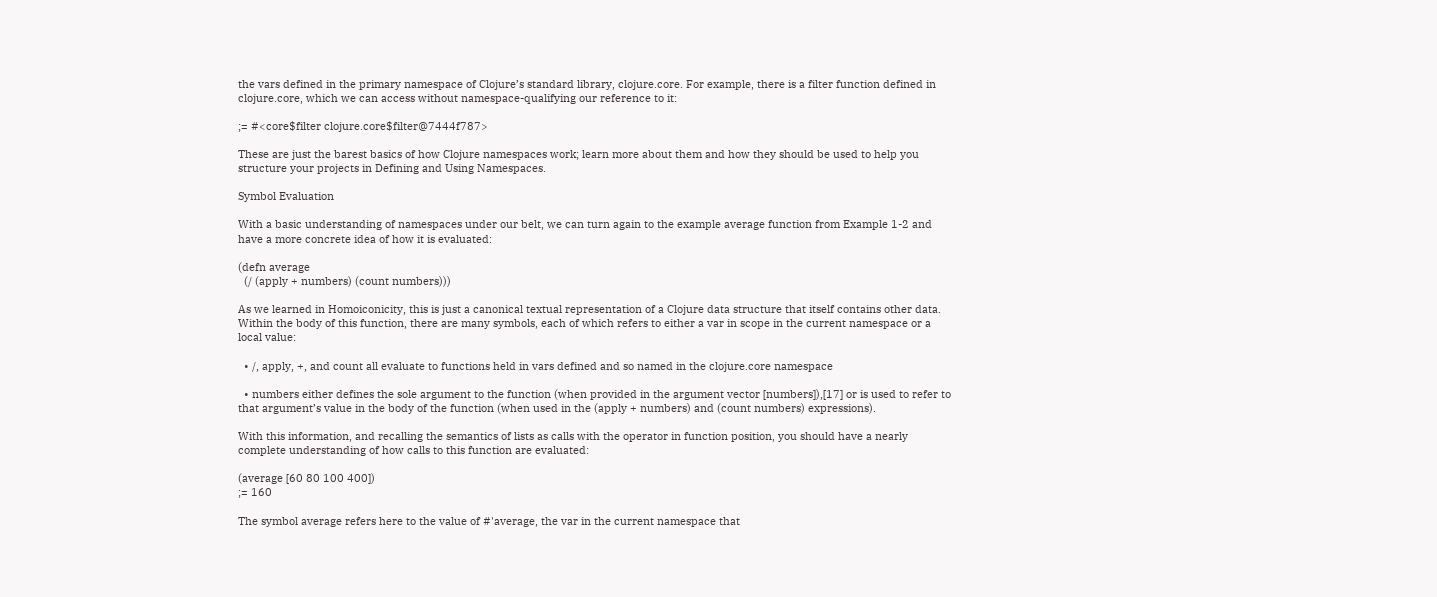the vars defined in the primary namespace of Clojure’s standard library, clojure.core. For example, there is a filter function defined in clojure.core, which we can access without namespace-qualifying our reference to it:

;= #<core$filter clojure.core$filter@7444f787>

These are just the barest basics of how Clojure namespaces work; learn more about them and how they should be used to help you structure your projects in Defining and Using Namespaces.

Symbol Evaluation

With a basic understanding of namespaces under our belt, we can turn again to the example average function from Example 1-2 and have a more concrete idea of how it is evaluated:

(defn average
  (/ (apply + numbers) (count numbers)))

As we learned in Homoiconicity, this is just a canonical textual representation of a Clojure data structure that itself contains other data. Within the body of this function, there are many symbols, each of which refers to either a var in scope in the current namespace or a local value:

  • /, apply, +, and count all evaluate to functions held in vars defined and so named in the clojure.core namespace

  • numbers either defines the sole argument to the function (when provided in the argument vector [numbers]),[17] or is used to refer to that argument’s value in the body of the function (when used in the (apply + numbers) and (count numbers) expressions).

With this information, and recalling the semantics of lists as calls with the operator in function position, you should have a nearly complete understanding of how calls to this function are evaluated:

(average [60 80 100 400])
;= 160

The symbol average refers here to the value of #'average, the var in the current namespace that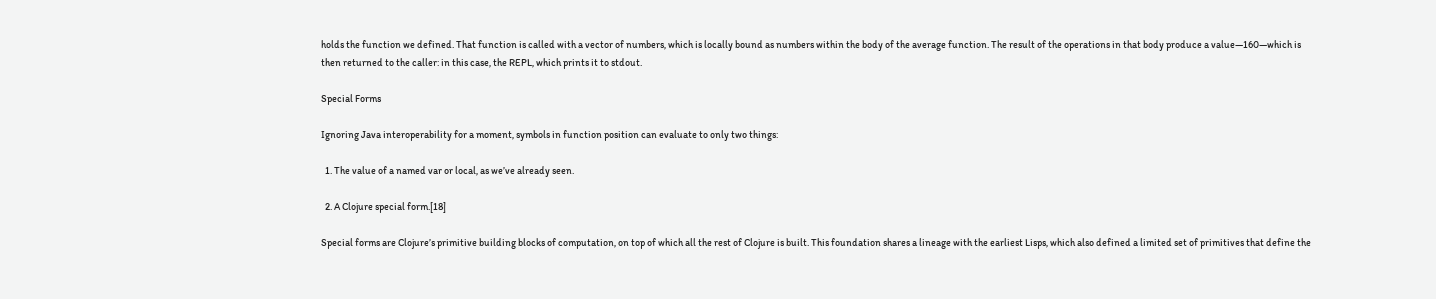holds the function we defined. That function is called with a vector of numbers, which is locally bound as numbers within the body of the average function. The result of the operations in that body produce a value—160—which is then returned to the caller: in this case, the REPL, which prints it to stdout.

Special Forms

Ignoring Java interoperability for a moment, symbols in function position can evaluate to only two things:

  1. The value of a named var or local, as we’ve already seen.

  2. A Clojure special form.[18]

Special forms are Clojure’s primitive building blocks of computation, on top of which all the rest of Clojure is built. This foundation shares a lineage with the earliest Lisps, which also defined a limited set of primitives that define the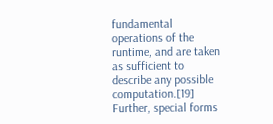fundamental operations of the runtime, and are taken as sufficient to describe any possible computation.[19] Further, special forms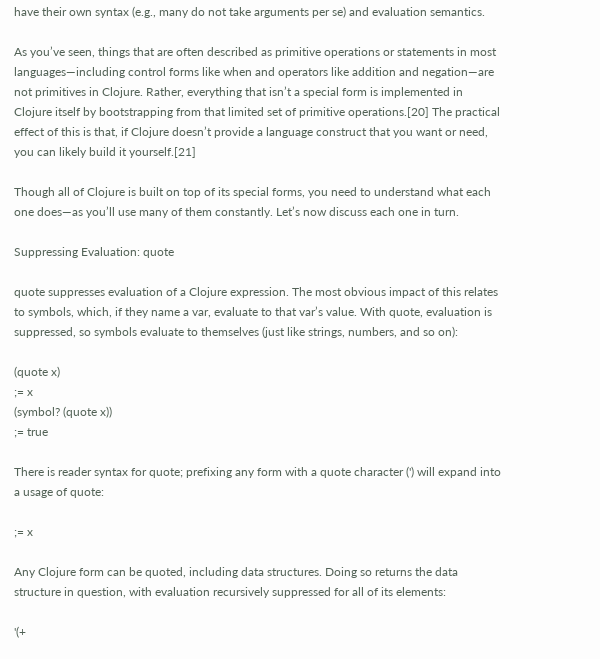have their own syntax (e.g., many do not take arguments per se) and evaluation semantics.

As you’ve seen, things that are often described as primitive operations or statements in most languages—including control forms like when and operators like addition and negation—are not primitives in Clojure. Rather, everything that isn’t a special form is implemented in Clojure itself by bootstrapping from that limited set of primitive operations.[20] The practical effect of this is that, if Clojure doesn’t provide a language construct that you want or need, you can likely build it yourself.[21]

Though all of Clojure is built on top of its special forms, you need to understand what each one does—as you’ll use many of them constantly. Let’s now discuss each one in turn.

Suppressing Evaluation: quote

quote suppresses evaluation of a Clojure expression. The most obvious impact of this relates to symbols, which, if they name a var, evaluate to that var’s value. With quote, evaluation is suppressed, so symbols evaluate to themselves (just like strings, numbers, and so on):

(quote x)
;= x
(symbol? (quote x))
;= true

There is reader syntax for quote; prefixing any form with a quote character (') will expand into a usage of quote:

;= x

Any Clojure form can be quoted, including data structures. Doing so returns the data structure in question, with evaluation recursively suppressed for all of its elements:

'(+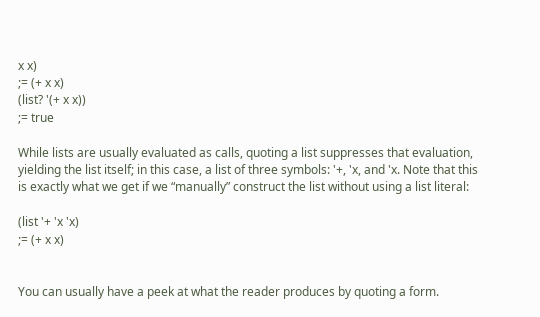x x)
;= (+ x x)
(list? '(+ x x))
;= true

While lists are usually evaluated as calls, quoting a list suppresses that evaluation, yielding the list itself; in this case, a list of three symbols: '+, 'x, and 'x. Note that this is exactly what we get if we “manually” construct the list without using a list literal:

(list '+ 'x 'x)
;= (+ x x)


You can usually have a peek at what the reader produces by quoting a form.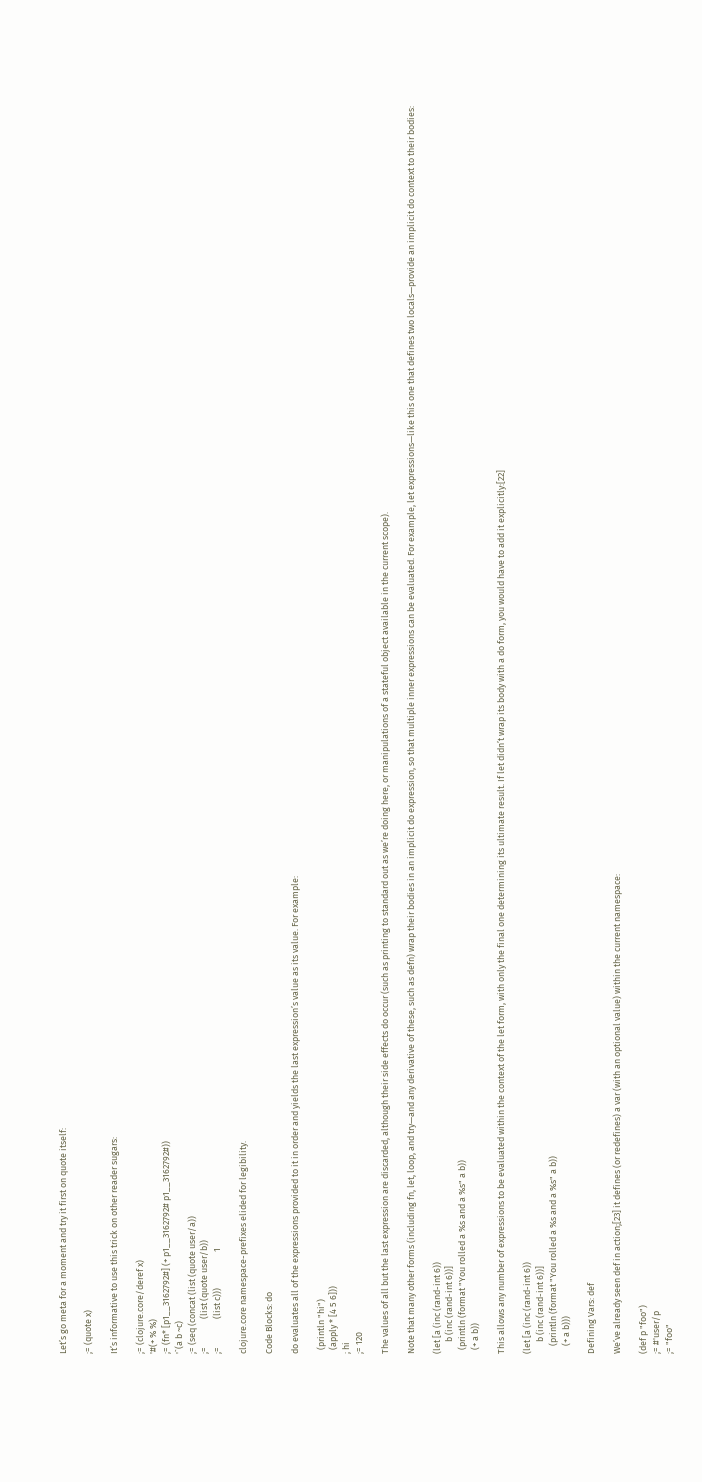Let’s go meta for a moment and try it first on quote itself:

;= (quote x)

It’s informative to use this trick on other reader sugars:

;= (clojure.core/deref x)
'#(+ % %)
;= (fn* [p1__3162792#] (+ p1__3162792# p1__3162792#))
'`(a b ~c)
;= (seq (concat (list (quote user/a))
;=              (list (quote user/b))
;=              (list c)))                  1

clojure.core namespace-prefixes elided for legibility.

Code Blocks: do

do evaluates all of the expressions provided to it in order and yields the last expression’s value as its value. For example:

  (println "hi")
  (apply * [4 5 6]))
; hi
;= 120

The values of all but the last expression are discarded, although their side effects do occur (such as printing to standard out as we’re doing here, or manipulations of a stateful object available in the current scope).

Note that many other forms (including fn, let, loop, and try—and any derivative of these, such as defn) wrap their bodies in an implicit do expression, so that multiple inner expressions can be evaluated. For example, let expressions—like this one that defines two locals—provide an implicit do context to their bodies:

(let [a (inc (rand-int 6))
      b (inc (rand-int 6))]
  (println (format "You rolled a %s and a %s" a b))
  (+ a b))

This allows any number of expressions to be evaluated within the context of the let form, with only the final one determining its ultimate result. If let didn’t wrap its body with a do form, you would have to add it explicitly:[22]

(let [a (inc (rand-int 6))
      b (inc (rand-int 6))]
    (println (format "You rolled a %s and a %s" a b))
    (+ a b)))

Defining Vars: def

We’ve already seen def in action;[23] it defines (or redefines) a var (with an optional value) within the current namespace:

(def p "foo")
;= #'user/p
;= "foo"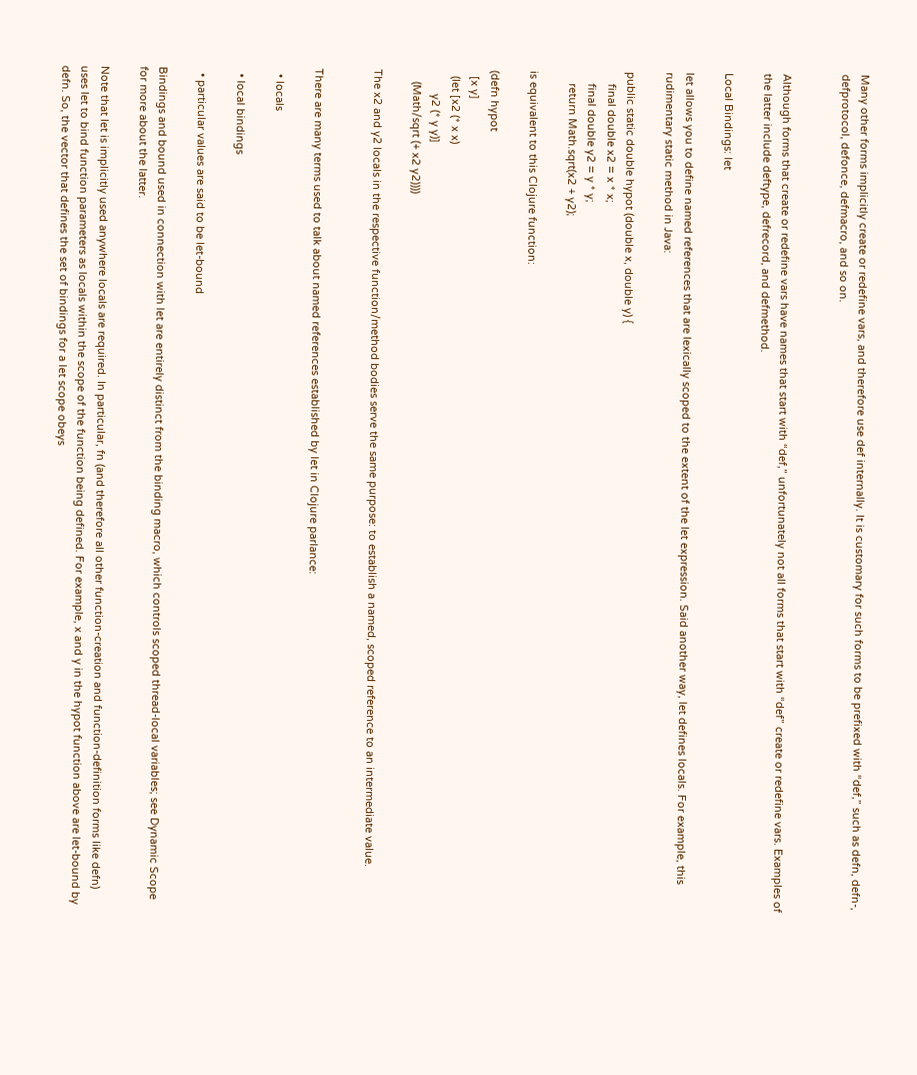Many other forms implicitly create or redefine vars, and therefore use def internally. It is customary for such forms to be prefixed with “def,” such as defn, defn-, defprotocol, defonce, defmacro, and so on.


Although forms that create or redefine vars have names that start with “def,” unfortunately not all forms that start with “def” create or redefine vars. Examples of the latter include deftype, defrecord, and defmethod.

Local Bindings: let

let allows you to define named references that are lexically scoped to the extent of the let expression. Said another way, let defines locals. For example, this rudimentary static method in Java:

public static double hypot (double x, double y) {
    final double x2 = x * x;
    final double y2 = y * y;
    return Math.sqrt(x2 + y2);

is equivalent to this Clojure function:

(defn hypot
  [x y]
  (let [x2 (* x x)
        y2 (* y y)]
    (Math/sqrt (+ x2 y2))))

The x2 and y2 locals in the respective function/method bodies serve the same purpose: to establish a named, scoped reference to an intermediate value.


There are many terms used to talk about named references established by let in Clojure parlance:

  • locals

  • local bindings

  • particular values are said to be let-bound

Bindings and bound used in connection with let are entirely distinct from the binding macro, which controls scoped thread-local variables; see Dynamic Scope for more about the latter.

Note that let is implicitly used anywhere locals are required. In particular, fn (and therefore all other function-creation and function-definition forms like defn) uses let to bind function parameters as locals within the scope of the function being defined. For example, x and y in the hypot function above are let-bound by defn. So, the vector that defines the set of bindings for a let scope obeys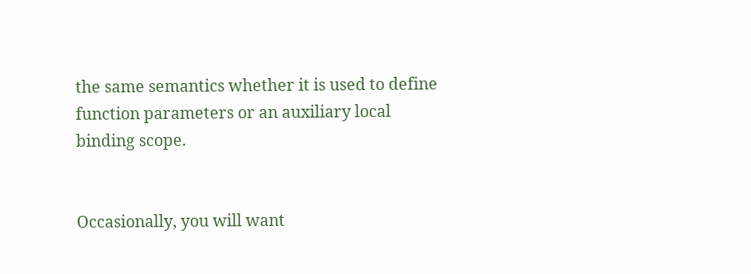the same semantics whether it is used to define function parameters or an auxiliary local binding scope.


Occasionally, you will want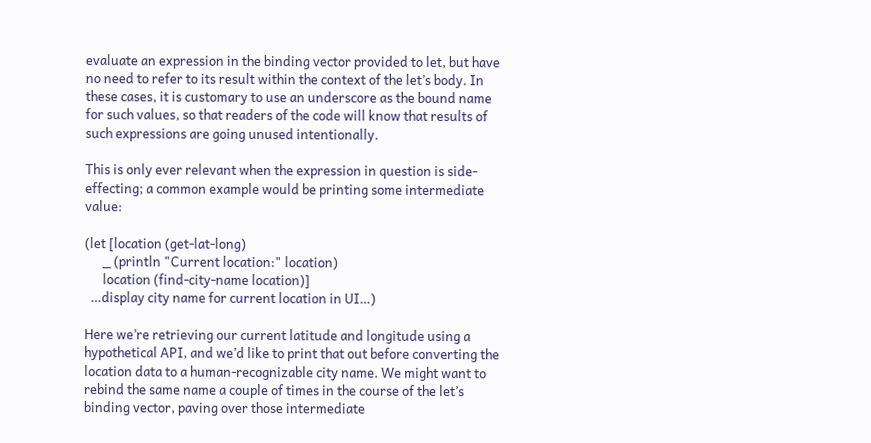evaluate an expression in the binding vector provided to let, but have no need to refer to its result within the context of the let’s body. In these cases, it is customary to use an underscore as the bound name for such values, so that readers of the code will know that results of such expressions are going unused intentionally.

This is only ever relevant when the expression in question is side-effecting; a common example would be printing some intermediate value:

(let [location (get-lat-long)
      _ (println "Current location:" location)
      location (find-city-name location)]
  …display city name for current location in UI…)

Here we’re retrieving our current latitude and longitude using a hypothetical API, and we’d like to print that out before converting the location data to a human-recognizable city name. We might want to rebind the same name a couple of times in the course of the let’s binding vector, paving over those intermediate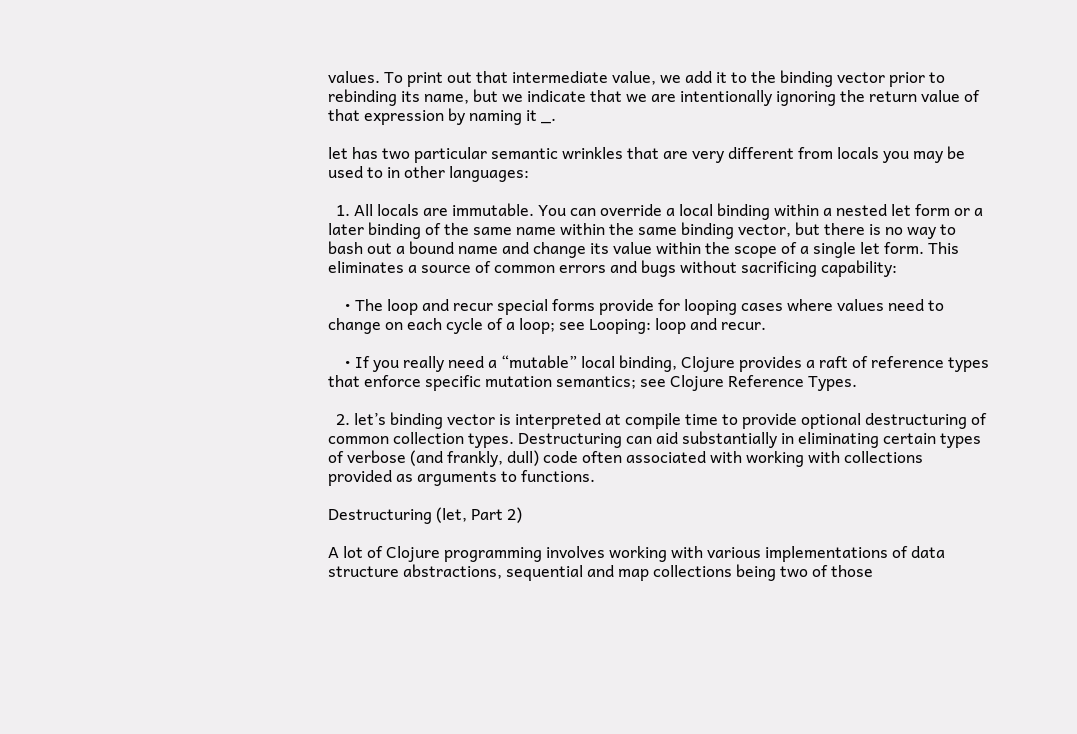values. To print out that intermediate value, we add it to the binding vector prior to rebinding its name, but we indicate that we are intentionally ignoring the return value of that expression by naming it _.

let has two particular semantic wrinkles that are very different from locals you may be used to in other languages:

  1. All locals are immutable. You can override a local binding within a nested let form or a later binding of the same name within the same binding vector, but there is no way to bash out a bound name and change its value within the scope of a single let form. This eliminates a source of common errors and bugs without sacrificing capability:

    • The loop and recur special forms provide for looping cases where values need to change on each cycle of a loop; see Looping: loop and recur.

    • If you really need a “mutable” local binding, Clojure provides a raft of reference types that enforce specific mutation semantics; see Clojure Reference Types.

  2. let’s binding vector is interpreted at compile time to provide optional destructuring of common collection types. Destructuring can aid substantially in eliminating certain types of verbose (and frankly, dull) code often associated with working with collections provided as arguments to functions.

Destructuring (let, Part 2)

A lot of Clojure programming involves working with various implementations of data structure abstractions, sequential and map collections being two of those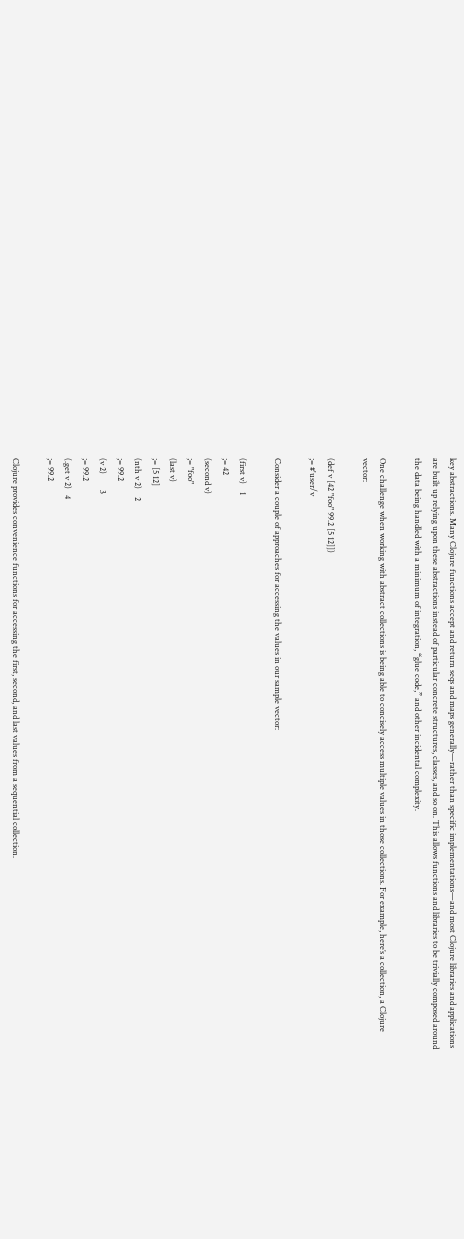key abstractions. Many Clojure functions accept and return seqs and maps generally—rather than specific implementations—and most Clojure libraries and applications are built up relying upon these abstractions instead of particular concrete structures, classes, and so on. This allows functions and libraries to be trivially composed around the data being handled with a minimum of integration, “glue code,” and other incidental complexity.

One challenge when working with abstract collections is being able to concisely access multiple values in those collections. For example, here’s a collection, a Clojure vector:

(def v [42 "foo" 99.2 [5 12]])
;= #'user/v

Consider a couple of approaches for accessing the values in our sample vector:

(first v)    1
;= 42
(second v)
;= "foo"
(last v)
;= [5 12]
(nth v 2)    2
;= 99.2
(v 2)        3
;= 99.2
(.get v 2)   4
;= 99.2

Clojure provides convenience functions for accessing the first, second, and last values from a sequential collection.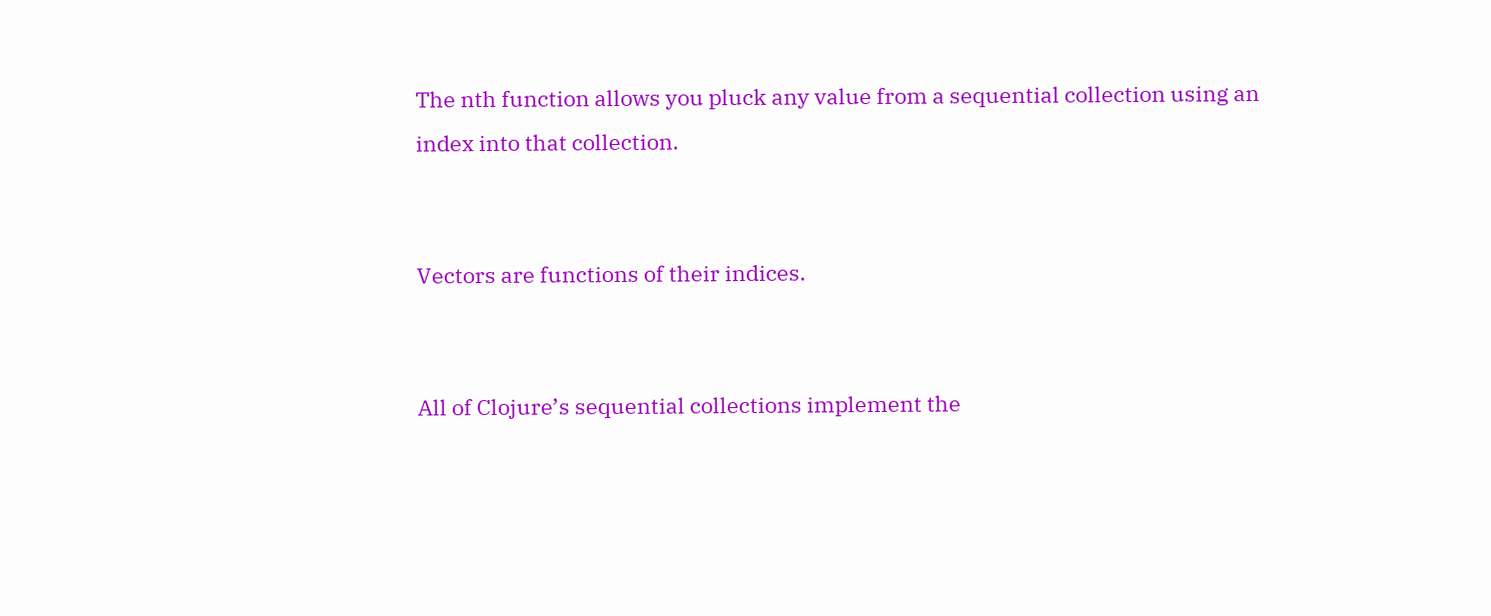The nth function allows you pluck any value from a sequential collection using an index into that collection.


Vectors are functions of their indices.


All of Clojure’s sequential collections implement the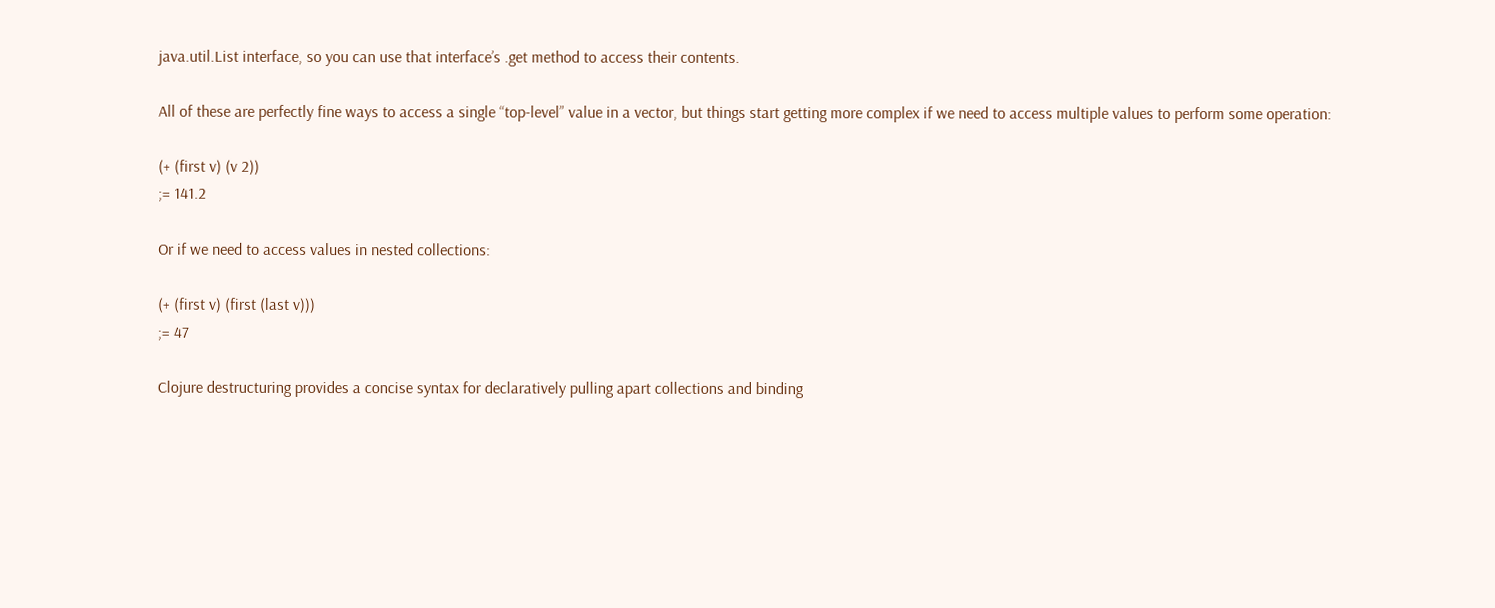java.util.List interface, so you can use that interface’s .get method to access their contents.

All of these are perfectly fine ways to access a single “top-level” value in a vector, but things start getting more complex if we need to access multiple values to perform some operation:

(+ (first v) (v 2))
;= 141.2

Or if we need to access values in nested collections:

(+ (first v) (first (last v)))
;= 47

Clojure destructuring provides a concise syntax for declaratively pulling apart collections and binding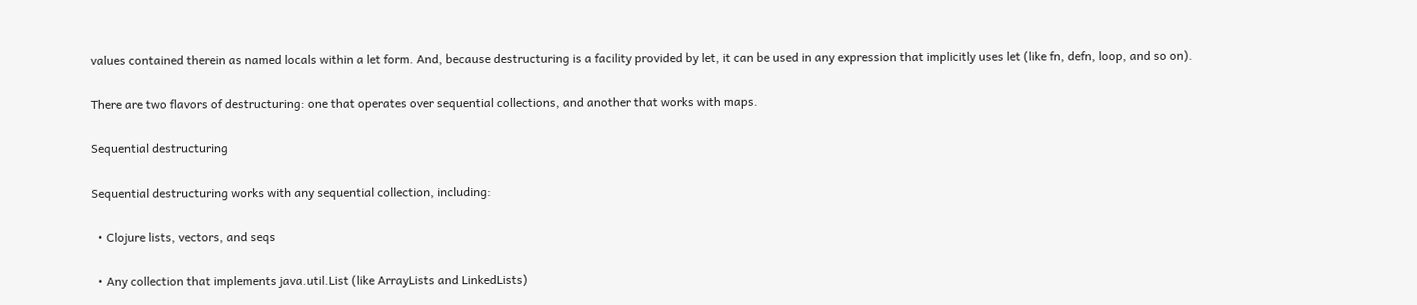values contained therein as named locals within a let form. And, because destructuring is a facility provided by let, it can be used in any expression that implicitly uses let (like fn, defn, loop, and so on).

There are two flavors of destructuring: one that operates over sequential collections, and another that works with maps.

Sequential destructuring

Sequential destructuring works with any sequential collection, including:

  • Clojure lists, vectors, and seqs

  • Any collection that implements java.util.List (like ArrayLists and LinkedLists)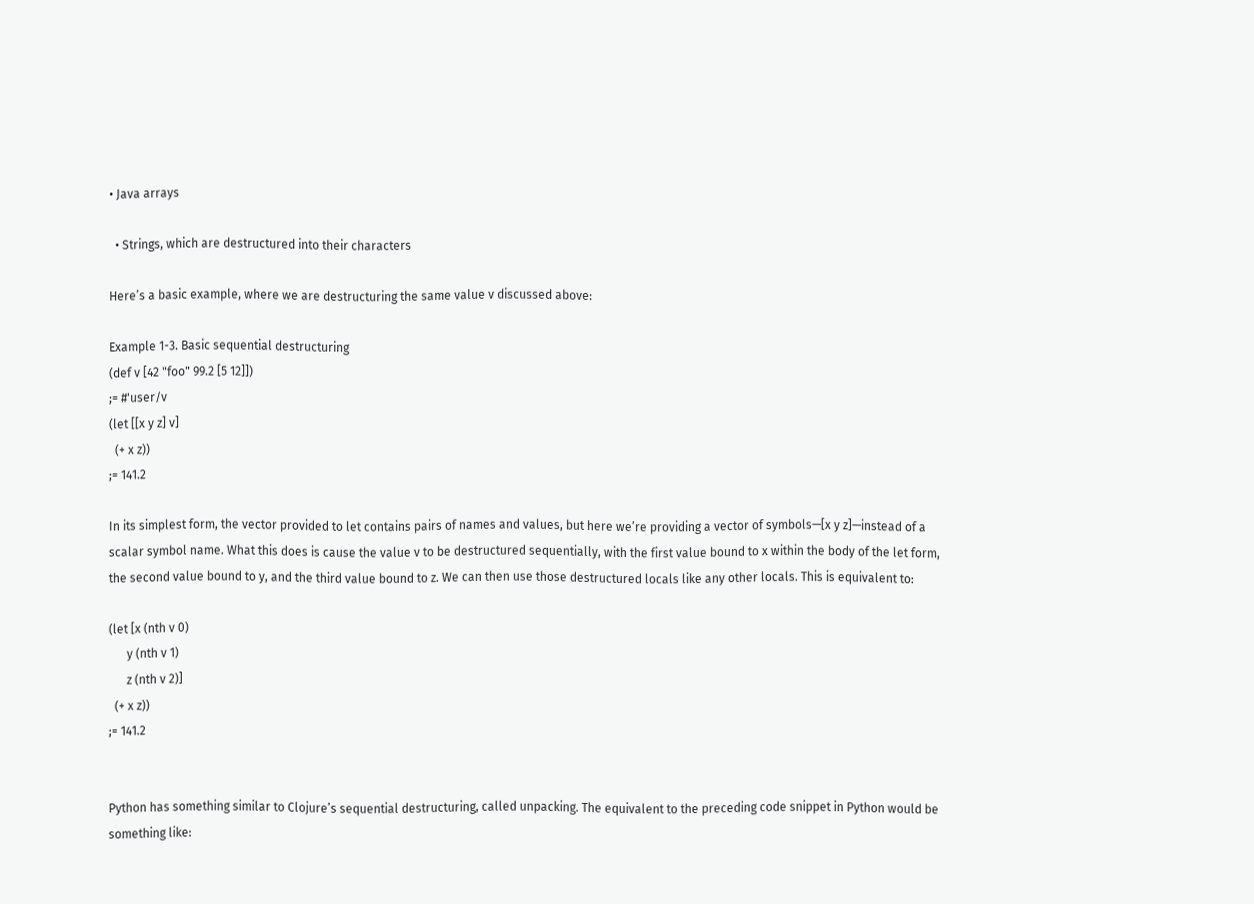• Java arrays

  • Strings, which are destructured into their characters

Here’s a basic example, where we are destructuring the same value v discussed above:

Example 1-3. Basic sequential destructuring
(def v [42 "foo" 99.2 [5 12]])
;= #'user/v
(let [[x y z] v]
  (+ x z))
;= 141.2

In its simplest form, the vector provided to let contains pairs of names and values, but here we’re providing a vector of symbols—[x y z]—instead of a scalar symbol name. What this does is cause the value v to be destructured sequentially, with the first value bound to x within the body of the let form, the second value bound to y, and the third value bound to z. We can then use those destructured locals like any other locals. This is equivalent to:

(let [x (nth v 0)
      y (nth v 1)
      z (nth v 2)]
  (+ x z))
;= 141.2


Python has something similar to Clojure’s sequential destructuring, called unpacking. The equivalent to the preceding code snippet in Python would be something like: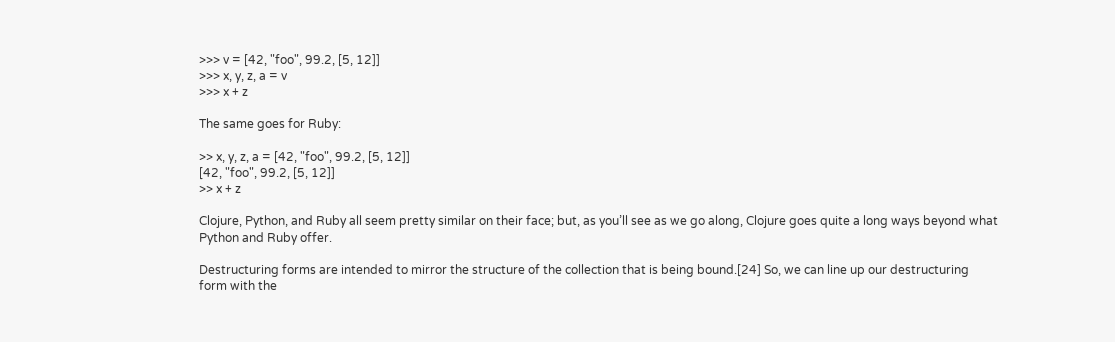>>> v = [42, "foo", 99.2, [5, 12]]
>>> x, y, z, a = v
>>> x + z

The same goes for Ruby:

>> x, y, z, a = [42, "foo", 99.2, [5, 12]]
[42, "foo", 99.2, [5, 12]]
>> x + z

Clojure, Python, and Ruby all seem pretty similar on their face; but, as you’ll see as we go along, Clojure goes quite a long ways beyond what Python and Ruby offer.

Destructuring forms are intended to mirror the structure of the collection that is being bound.[24] So, we can line up our destructuring form with the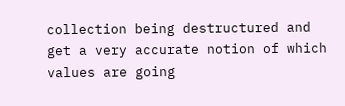collection being destructured and get a very accurate notion of which values are going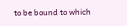to be bound to which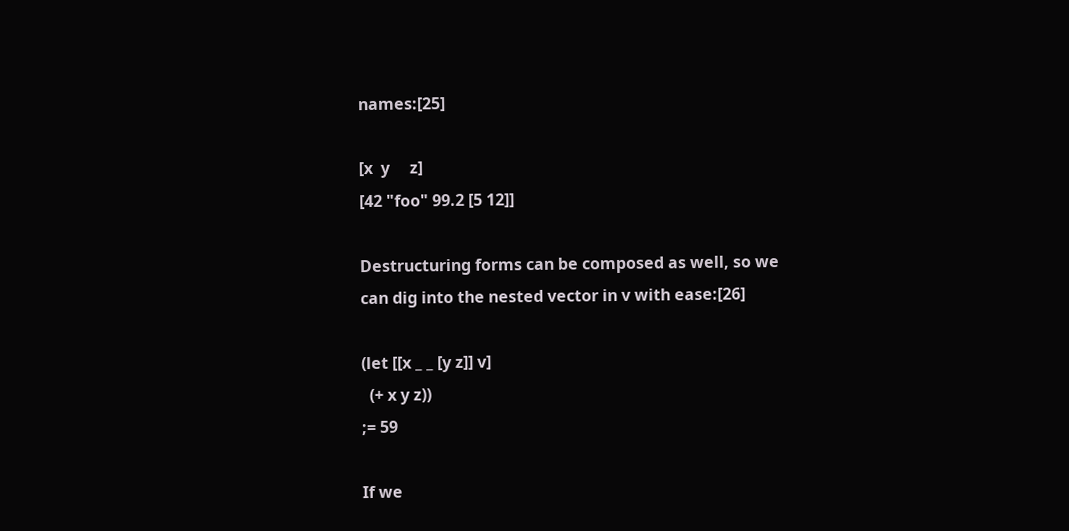names:[25]

[x  y     z]
[42 "foo" 99.2 [5 12]]

Destructuring forms can be composed as well, so we can dig into the nested vector in v with ease:[26]

(let [[x _ _ [y z]] v]
  (+ x y z))
;= 59

If we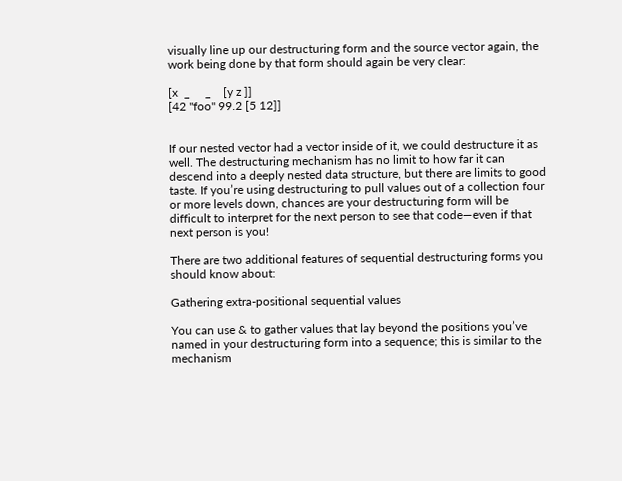visually line up our destructuring form and the source vector again, the work being done by that form should again be very clear:

[x  _     _    [y z ]]
[42 "foo" 99.2 [5 12]]


If our nested vector had a vector inside of it, we could destructure it as well. The destructuring mechanism has no limit to how far it can descend into a deeply nested data structure, but there are limits to good taste. If you’re using destructuring to pull values out of a collection four or more levels down, chances are your destructuring form will be difficult to interpret for the next person to see that code—even if that next person is you!

There are two additional features of sequential destructuring forms you should know about:

Gathering extra-positional sequential values

You can use & to gather values that lay beyond the positions you’ve named in your destructuring form into a sequence; this is similar to the mechanism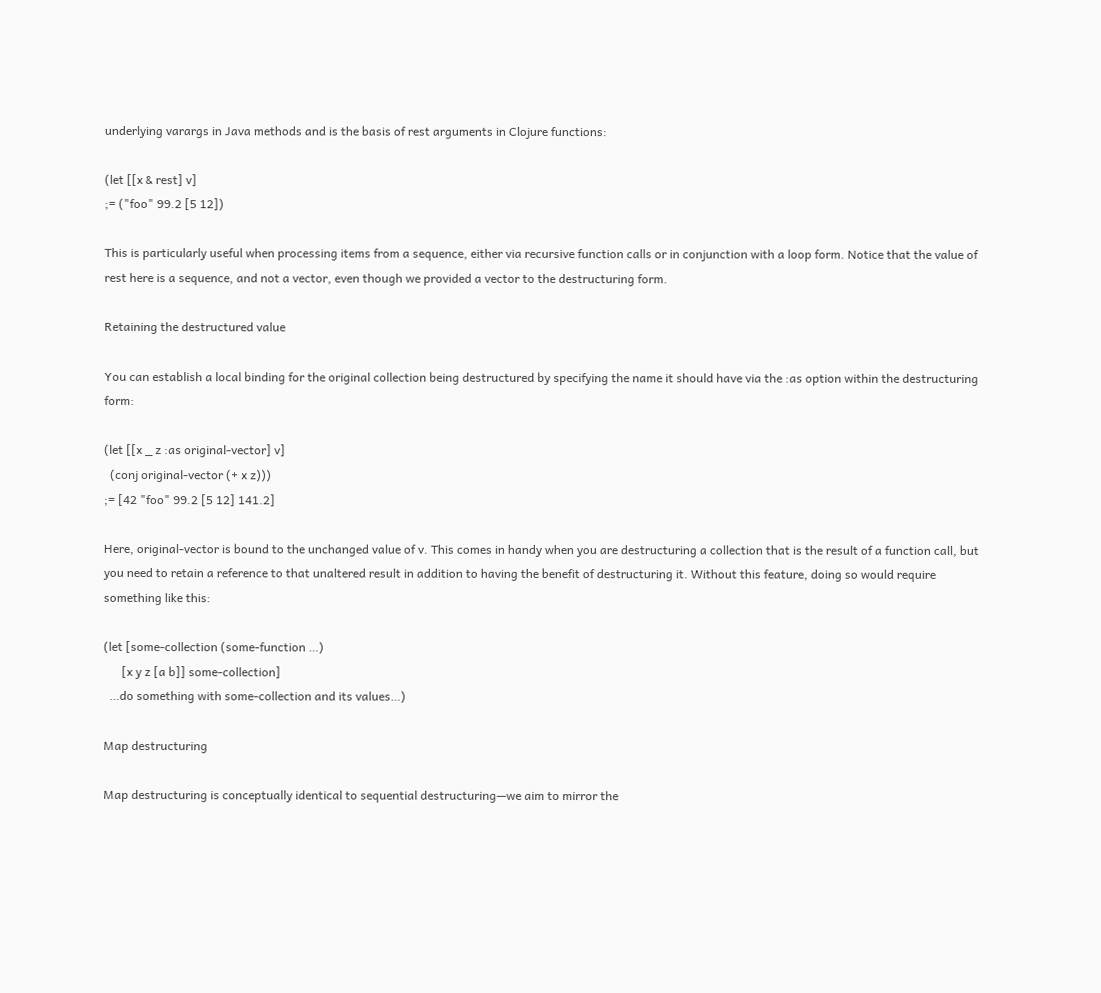underlying varargs in Java methods and is the basis of rest arguments in Clojure functions:

(let [[x & rest] v]
;= ("foo" 99.2 [5 12])

This is particularly useful when processing items from a sequence, either via recursive function calls or in conjunction with a loop form. Notice that the value of rest here is a sequence, and not a vector, even though we provided a vector to the destructuring form.

Retaining the destructured value

You can establish a local binding for the original collection being destructured by specifying the name it should have via the :as option within the destructuring form:

(let [[x _ z :as original-vector] v]
  (conj original-vector (+ x z)))
;= [42 "foo" 99.2 [5 12] 141.2]

Here, original-vector is bound to the unchanged value of v. This comes in handy when you are destructuring a collection that is the result of a function call, but you need to retain a reference to that unaltered result in addition to having the benefit of destructuring it. Without this feature, doing so would require something like this:

(let [some-collection (some-function …)
      [x y z [a b]] some-collection]
  …do something with some-collection and its values…)

Map destructuring

Map destructuring is conceptually identical to sequential destructuring—we aim to mirror the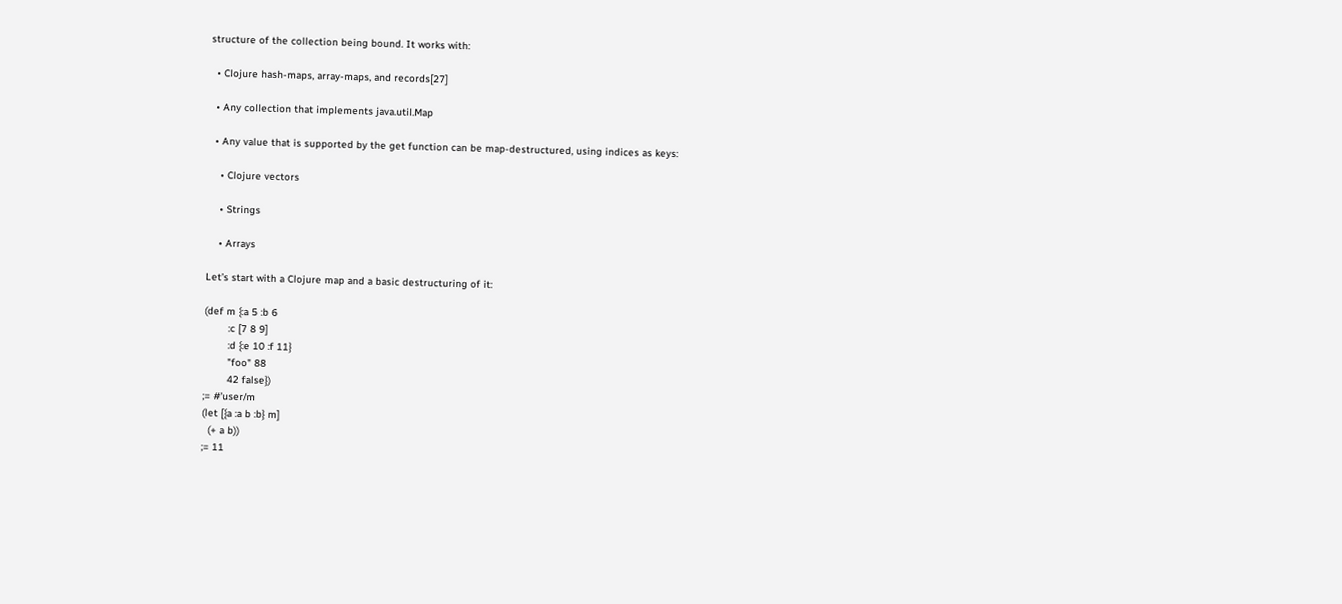structure of the collection being bound. It works with:

  • Clojure hash-maps, array-maps, and records[27]

  • Any collection that implements java.util.Map

  • Any value that is supported by the get function can be map-destructured, using indices as keys:

    • Clojure vectors

    • Strings

    • Arrays

Let’s start with a Clojure map and a basic destructuring of it:

(def m {:a 5 :b 6
        :c [7 8 9]
        :d {:e 10 :f 11}
        "foo" 88
        42 false})
;= #'user/m
(let [{a :a b :b} m]
  (+ a b))
;= 11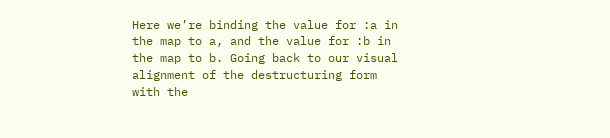Here we’re binding the value for :a in the map to a, and the value for :b in the map to b. Going back to our visual alignment of the destructuring form with the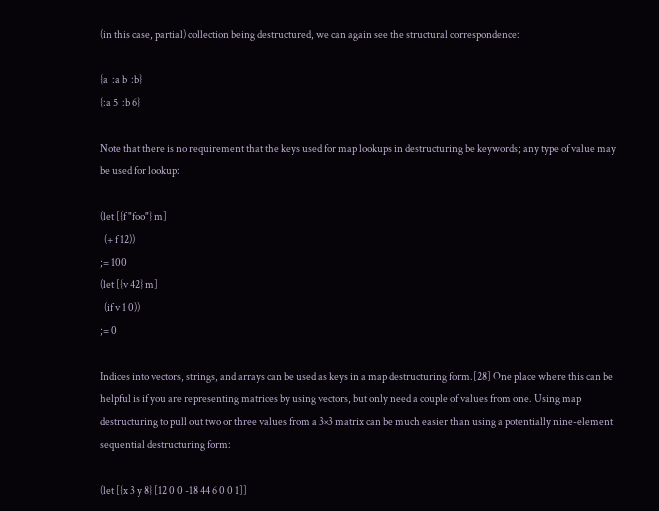(in this case, partial) collection being destructured, we can again see the structural correspondence:

{a  :a b  :b}
{:a 5  :b 6}

Note that there is no requirement that the keys used for map lookups in destructuring be keywords; any type of value may be used for lookup:

(let [{f "foo"} m]
  (+ f 12))
;= 100
(let [{v 42} m]
  (if v 1 0))
;= 0

Indices into vectors, strings, and arrays can be used as keys in a map destructuring form.[28] One place where this can be helpful is if you are representing matrices by using vectors, but only need a couple of values from one. Using map destructuring to pull out two or three values from a 3×3 matrix can be much easier than using a potentially nine-element sequential destructuring form:

(let [{x 3 y 8} [12 0 0 -18 44 6 0 0 1]]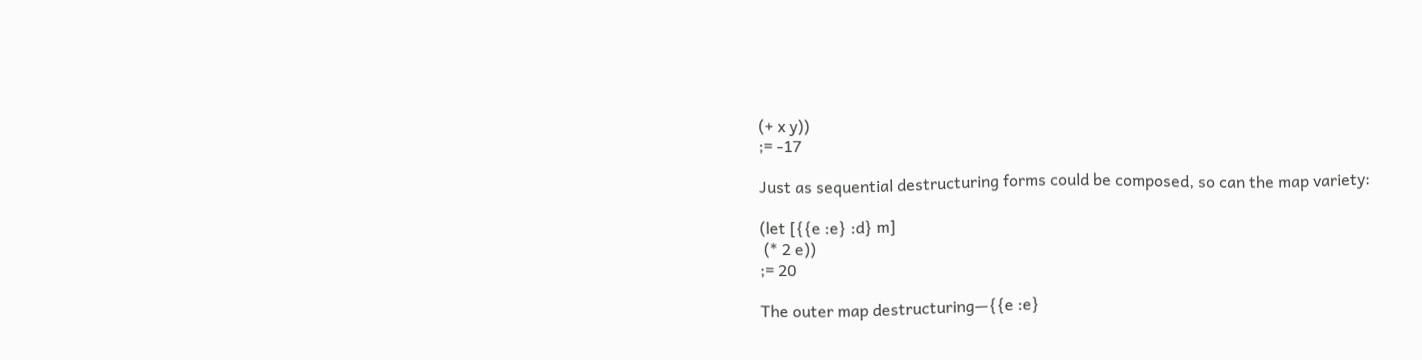(+ x y))
;= -17

Just as sequential destructuring forms could be composed, so can the map variety:

(let [{{e :e} :d} m]
 (* 2 e))
;= 20

The outer map destructuring—{{e :e}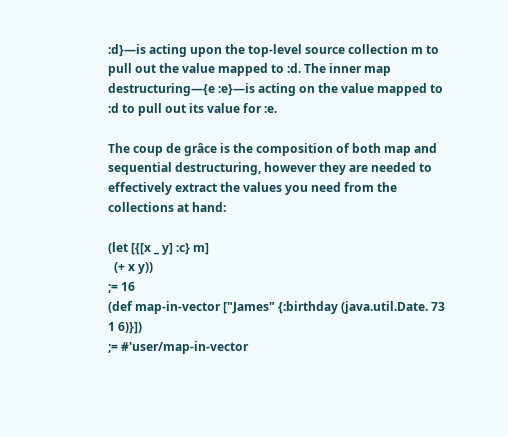:d}—is acting upon the top-level source collection m to pull out the value mapped to :d. The inner map destructuring—{e :e}—is acting on the value mapped to :d to pull out its value for :e.

The coup de grâce is the composition of both map and sequential destructuring, however they are needed to effectively extract the values you need from the collections at hand:

(let [{[x _ y] :c} m]
  (+ x y))
;= 16
(def map-in-vector ["James" {:birthday (java.util.Date. 73 1 6)}])
;= #'user/map-in-vector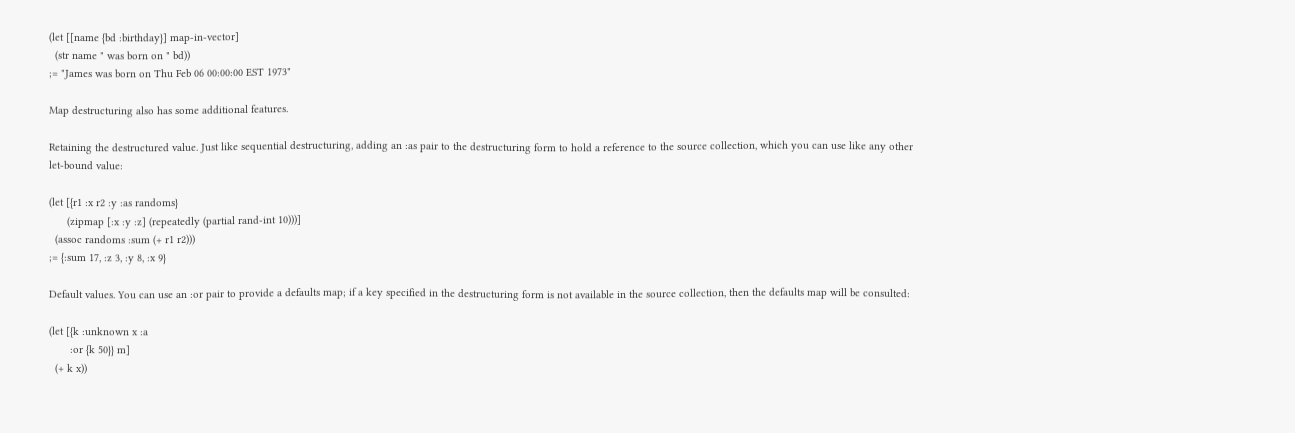(let [[name {bd :birthday}] map-in-vector]
  (str name " was born on " bd))
;= "James was born on Thu Feb 06 00:00:00 EST 1973"

Map destructuring also has some additional features.

Retaining the destructured value. Just like sequential destructuring, adding an :as pair to the destructuring form to hold a reference to the source collection, which you can use like any other let-bound value:

(let [{r1 :x r2 :y :as randoms}
      (zipmap [:x :y :z] (repeatedly (partial rand-int 10)))]
  (assoc randoms :sum (+ r1 r2)))
;= {:sum 17, :z 3, :y 8, :x 9}

Default values. You can use an :or pair to provide a defaults map; if a key specified in the destructuring form is not available in the source collection, then the defaults map will be consulted:

(let [{k :unknown x :a
       :or {k 50}} m]
  (+ k x))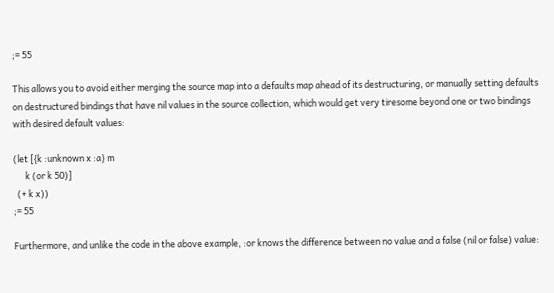;= 55

This allows you to avoid either merging the source map into a defaults map ahead of its destructuring, or manually setting defaults on destructured bindings that have nil values in the source collection, which would get very tiresome beyond one or two bindings with desired default values:

(let [{k :unknown x :a} m
      k (or k 50)]
  (+ k x))
;= 55

Furthermore, and unlike the code in the above example, :or knows the difference between no value and a false (nil or false) value: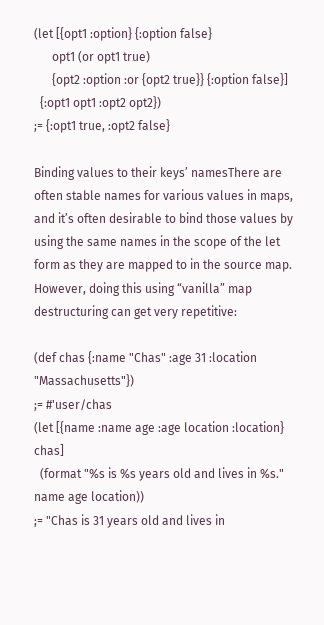(let [{opt1 :option} {:option false}
      opt1 (or opt1 true)
      {opt2 :option :or {opt2 true}} {:option false}]
  {:opt1 opt1 :opt2 opt2})
;= {:opt1 true, :opt2 false}

Binding values to their keys’ namesThere are often stable names for various values in maps, and it’s often desirable to bind those values by using the same names in the scope of the let form as they are mapped to in the source map. However, doing this using “vanilla” map destructuring can get very repetitive:

(def chas {:name "Chas" :age 31 :location "Massachusetts"})
;= #'user/chas
(let [{name :name age :age location :location} chas]
  (format "%s is %s years old and lives in %s." name age location))
;= "Chas is 31 years old and lives in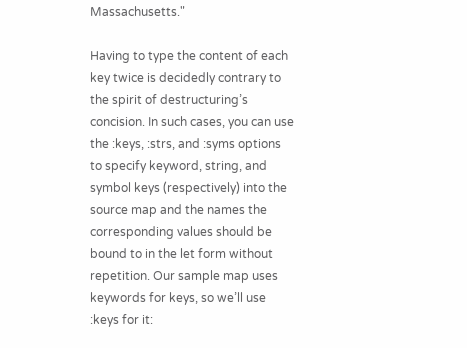Massachusetts."

Having to type the content of each key twice is decidedly contrary to the spirit of destructuring’s concision. In such cases, you can use the :keys, :strs, and :syms options to specify keyword, string, and symbol keys (respectively) into the source map and the names the corresponding values should be bound to in the let form without repetition. Our sample map uses keywords for keys, so we’ll use :keys for it: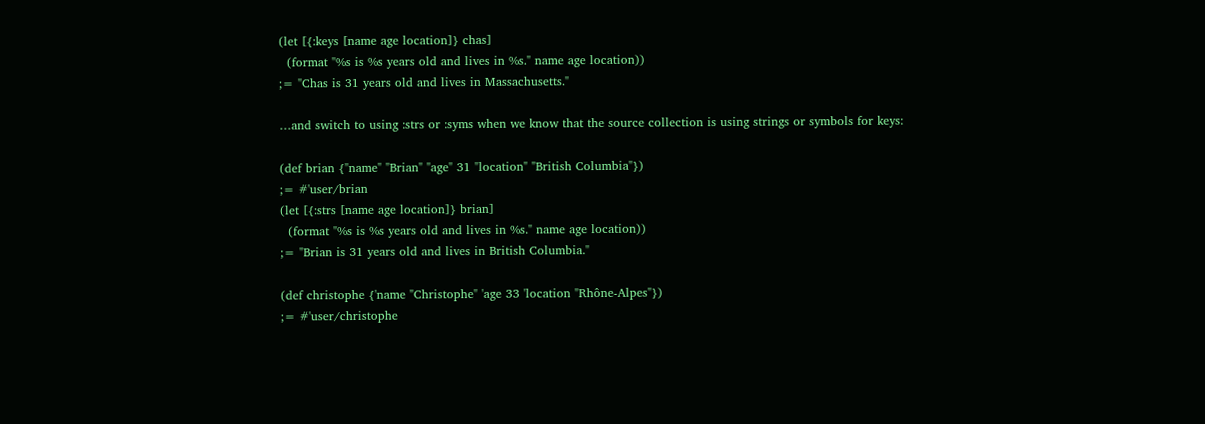(let [{:keys [name age location]} chas]
  (format "%s is %s years old and lives in %s." name age location))
;= "Chas is 31 years old and lives in Massachusetts."

…and switch to using :strs or :syms when we know that the source collection is using strings or symbols for keys:

(def brian {"name" "Brian" "age" 31 "location" "British Columbia"})
;= #'user/brian
(let [{:strs [name age location]} brian]
  (format "%s is %s years old and lives in %s." name age location))
;= "Brian is 31 years old and lives in British Columbia."

(def christophe {'name "Christophe" 'age 33 'location "Rhône-Alpes"})
;= #'user/christophe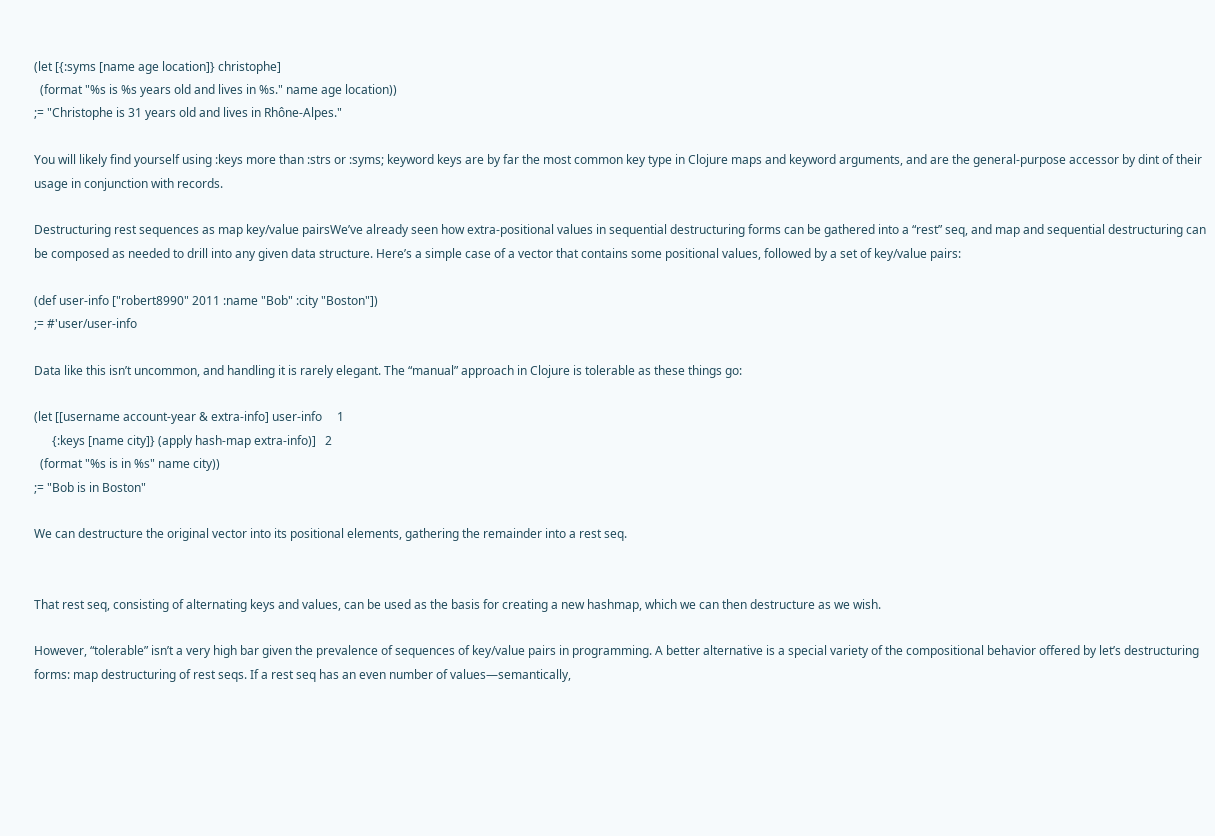(let [{:syms [name age location]} christophe]
  (format "%s is %s years old and lives in %s." name age location))
;= "Christophe is 31 years old and lives in Rhône-Alpes."

You will likely find yourself using :keys more than :strs or :syms; keyword keys are by far the most common key type in Clojure maps and keyword arguments, and are the general-purpose accessor by dint of their usage in conjunction with records.

Destructuring rest sequences as map key/value pairsWe’ve already seen how extra-positional values in sequential destructuring forms can be gathered into a “rest” seq, and map and sequential destructuring can be composed as needed to drill into any given data structure. Here’s a simple case of a vector that contains some positional values, followed by a set of key/value pairs:

(def user-info ["robert8990" 2011 :name "Bob" :city "Boston"])
;= #'user/user-info

Data like this isn’t uncommon, and handling it is rarely elegant. The “manual” approach in Clojure is tolerable as these things go:

(let [[username account-year & extra-info] user-info     1
      {:keys [name city]} (apply hash-map extra-info)]   2
  (format "%s is in %s" name city))
;= "Bob is in Boston"

We can destructure the original vector into its positional elements, gathering the remainder into a rest seq.


That rest seq, consisting of alternating keys and values, can be used as the basis for creating a new hashmap, which we can then destructure as we wish.

However, “tolerable” isn’t a very high bar given the prevalence of sequences of key/value pairs in programming. A better alternative is a special variety of the compositional behavior offered by let’s destructuring forms: map destructuring of rest seqs. If a rest seq has an even number of values—semantically,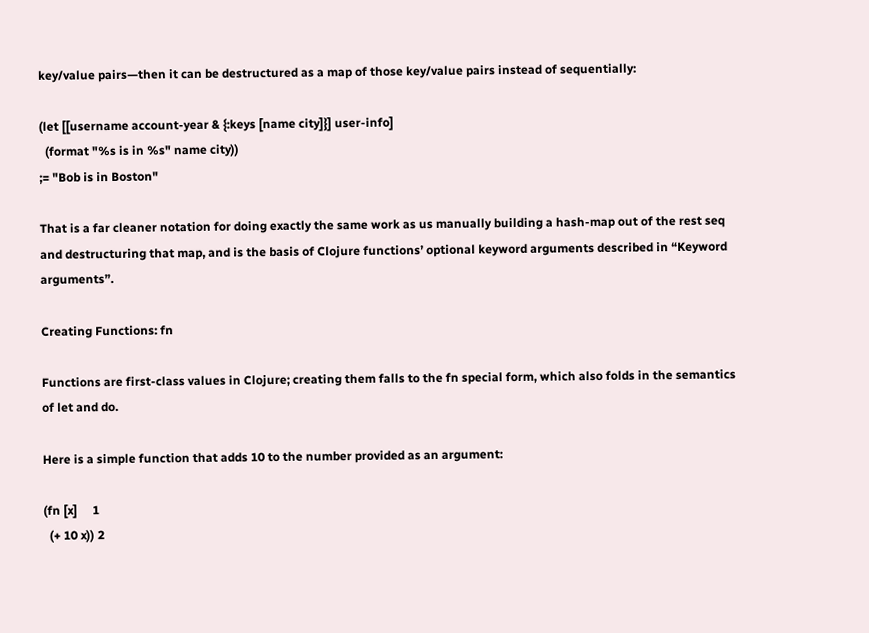key/value pairs—then it can be destructured as a map of those key/value pairs instead of sequentially:

(let [[username account-year & {:keys [name city]}] user-info]
  (format "%s is in %s" name city))
;= "Bob is in Boston"

That is a far cleaner notation for doing exactly the same work as us manually building a hash-map out of the rest seq and destructuring that map, and is the basis of Clojure functions’ optional keyword arguments described in “Keyword arguments”.

Creating Functions: fn

Functions are first-class values in Clojure; creating them falls to the fn special form, which also folds in the semantics of let and do.

Here is a simple function that adds 10 to the number provided as an argument:

(fn [x]     1
  (+ 10 x)) 2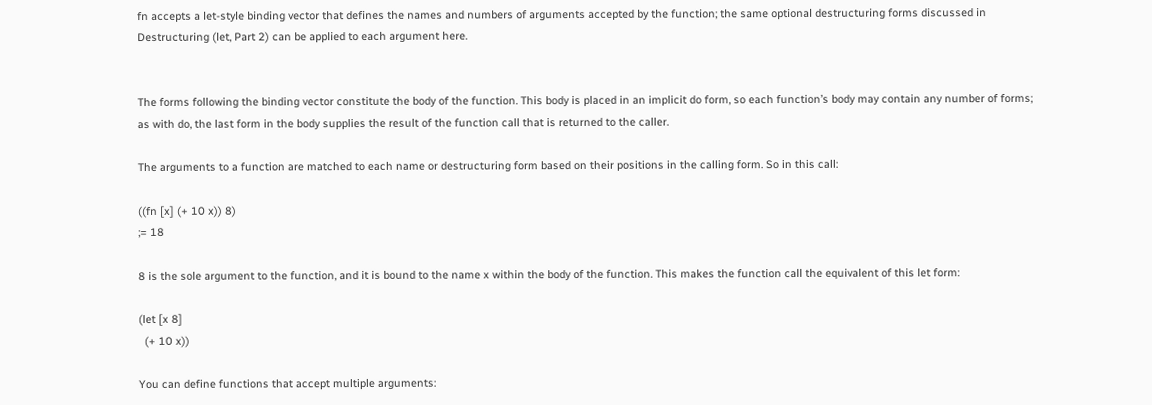fn accepts a let-style binding vector that defines the names and numbers of arguments accepted by the function; the same optional destructuring forms discussed in Destructuring (let, Part 2) can be applied to each argument here.


The forms following the binding vector constitute the body of the function. This body is placed in an implicit do form, so each function’s body may contain any number of forms; as with do, the last form in the body supplies the result of the function call that is returned to the caller.

The arguments to a function are matched to each name or destructuring form based on their positions in the calling form. So in this call:

((fn [x] (+ 10 x)) 8)
;= 18

8 is the sole argument to the function, and it is bound to the name x within the body of the function. This makes the function call the equivalent of this let form:

(let [x 8]
  (+ 10 x))

You can define functions that accept multiple arguments: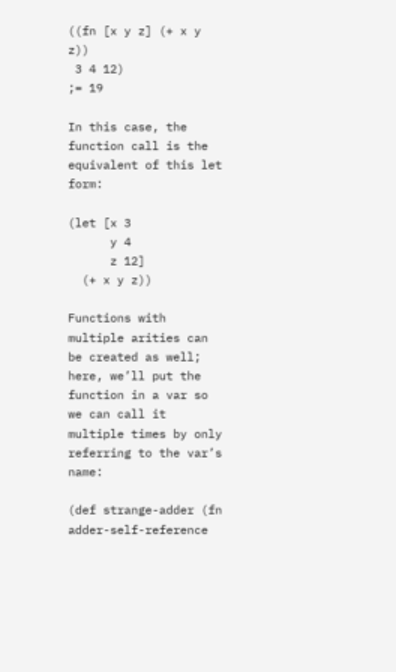((fn [x y z] (+ x y z))
 3 4 12)
;= 19

In this case, the function call is the equivalent of this let form:

(let [x 3
      y 4
      z 12]
  (+ x y z))

Functions with multiple arities can be created as well; here, we’ll put the function in a var so we can call it multiple times by only referring to the var’s name:

(def strange-adder (fn adder-self-reference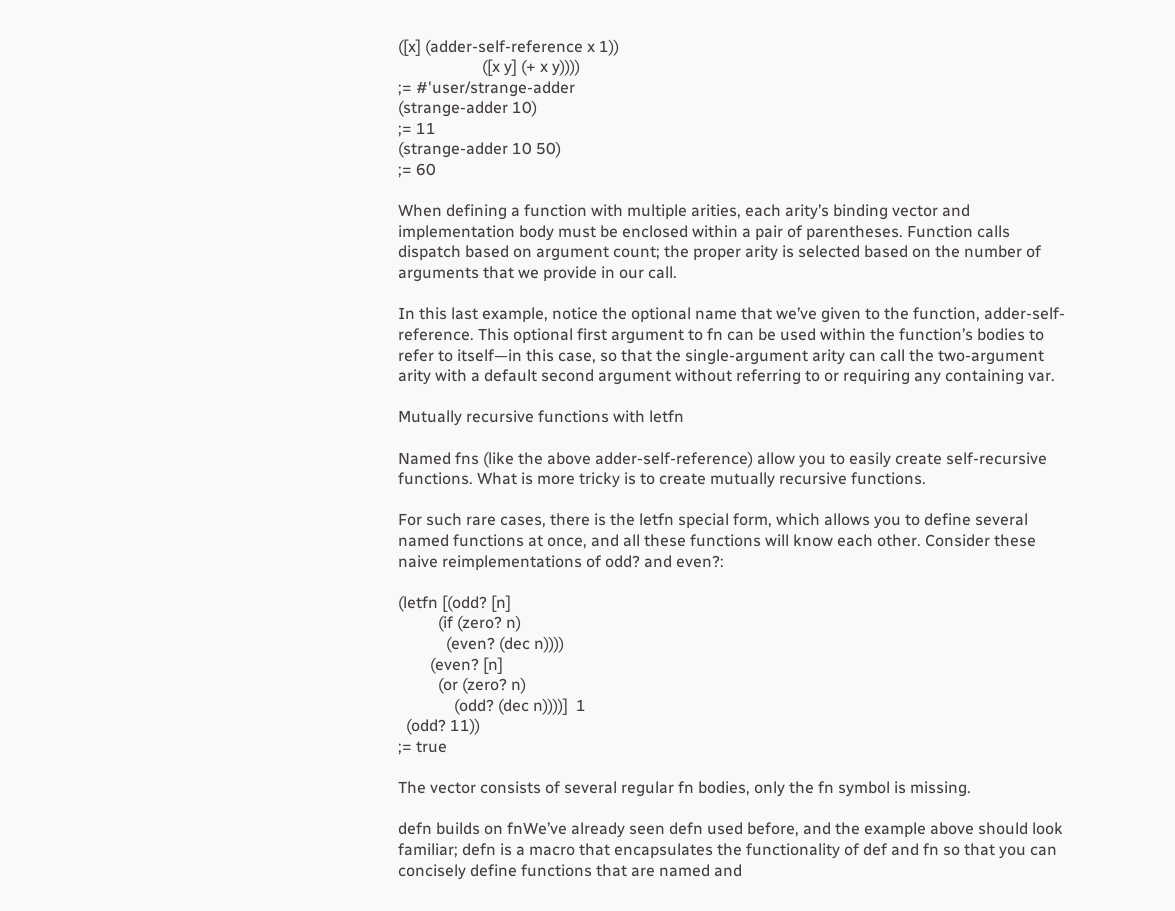([x] (adder-self-reference x 1))
                     ([x y] (+ x y))))
;= #'user/strange-adder
(strange-adder 10)
;= 11
(strange-adder 10 50)
;= 60

When defining a function with multiple arities, each arity’s binding vector and implementation body must be enclosed within a pair of parentheses. Function calls dispatch based on argument count; the proper arity is selected based on the number of arguments that we provide in our call.

In this last example, notice the optional name that we’ve given to the function, adder-self-reference. This optional first argument to fn can be used within the function’s bodies to refer to itself—in this case, so that the single-argument arity can call the two-argument arity with a default second argument without referring to or requiring any containing var.

Mutually recursive functions with letfn

Named fns (like the above adder-self-reference) allow you to easily create self-recursive functions. What is more tricky is to create mutually recursive functions.

For such rare cases, there is the letfn special form, which allows you to define several named functions at once, and all these functions will know each other. Consider these naive reimplementations of odd? and even?:

(letfn [(odd? [n]
          (if (zero? n)
            (even? (dec n))))
        (even? [n]
          (or (zero? n)
              (odd? (dec n))))]  1
  (odd? 11))
;= true

The vector consists of several regular fn bodies, only the fn symbol is missing.

defn builds on fnWe’ve already seen defn used before, and the example above should look familiar; defn is a macro that encapsulates the functionality of def and fn so that you can concisely define functions that are named and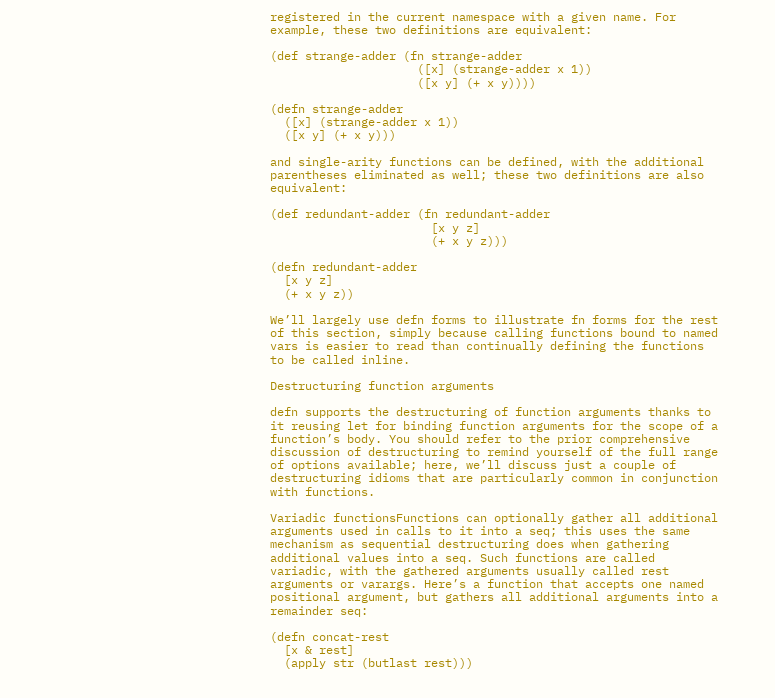registered in the current namespace with a given name. For example, these two definitions are equivalent:

(def strange-adder (fn strange-adder
                     ([x] (strange-adder x 1))
                     ([x y] (+ x y))))

(defn strange-adder
  ([x] (strange-adder x 1))
  ([x y] (+ x y)))

and single-arity functions can be defined, with the additional parentheses eliminated as well; these two definitions are also equivalent:

(def redundant-adder (fn redundant-adder
                       [x y z]
                       (+ x y z)))

(defn redundant-adder
  [x y z]
  (+ x y z))

We’ll largely use defn forms to illustrate fn forms for the rest of this section, simply because calling functions bound to named vars is easier to read than continually defining the functions to be called inline.

Destructuring function arguments

defn supports the destructuring of function arguments thanks to it reusing let for binding function arguments for the scope of a function’s body. You should refer to the prior comprehensive discussion of destructuring to remind yourself of the full range of options available; here, we’ll discuss just a couple of destructuring idioms that are particularly common in conjunction with functions.

Variadic functionsFunctions can optionally gather all additional arguments used in calls to it into a seq; this uses the same mechanism as sequential destructuring does when gathering additional values into a seq. Such functions are called variadic, with the gathered arguments usually called rest arguments or varargs. Here’s a function that accepts one named positional argument, but gathers all additional arguments into a remainder seq:

(defn concat-rest
  [x & rest]
  (apply str (butlast rest)))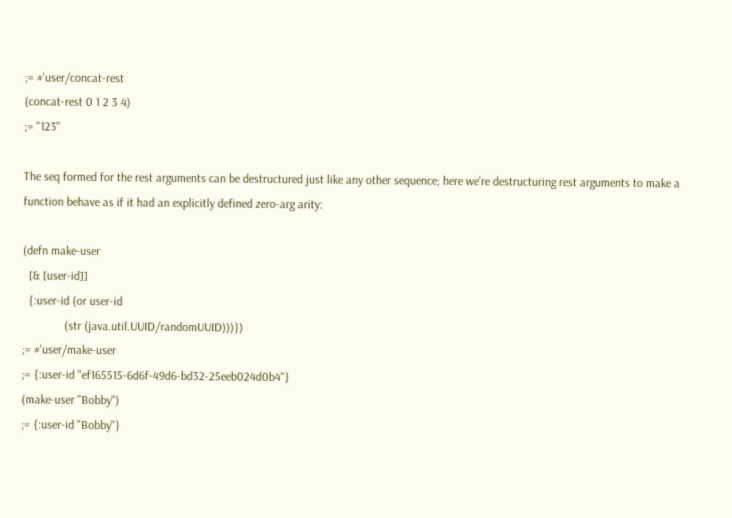;= #'user/concat-rest
(concat-rest 0 1 2 3 4)
;= "123"

The seq formed for the rest arguments can be destructured just like any other sequence; here we’re destructuring rest arguments to make a function behave as if it had an explicitly defined zero-arg arity:

(defn make-user
  [& [user-id]]
  {:user-id (or user-id
              (str (java.util.UUID/randomUUID)))})
;= #'user/make-user
;= {:user-id "ef165515-6d6f-49d6-bd32-25eeb024d0b4"}
(make-user "Bobby")
;= {:user-id "Bobby"}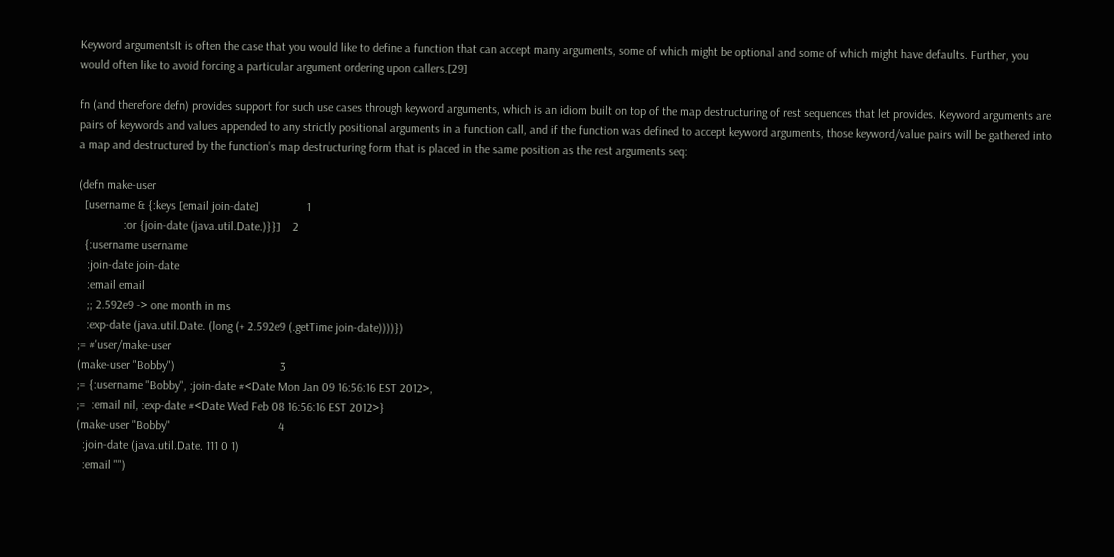Keyword argumentsIt is often the case that you would like to define a function that can accept many arguments, some of which might be optional and some of which might have defaults. Further, you would often like to avoid forcing a particular argument ordering upon callers.[29]

fn (and therefore defn) provides support for such use cases through keyword arguments, which is an idiom built on top of the map destructuring of rest sequences that let provides. Keyword arguments are pairs of keywords and values appended to any strictly positional arguments in a function call, and if the function was defined to accept keyword arguments, those keyword/value pairs will be gathered into a map and destructured by the function’s map destructuring form that is placed in the same position as the rest arguments seq:

(defn make-user
  [username & {:keys [email join-date]                1
               :or {join-date (java.util.Date.)}}]    2
  {:username username
   :join-date join-date
   :email email
   ;; 2.592e9 -> one month in ms
   :exp-date (java.util.Date. (long (+ 2.592e9 (.getTime join-date))))})
;= #'user/make-user
(make-user "Bobby")                                   3
;= {:username "Bobby", :join-date #<Date Mon Jan 09 16:56:16 EST 2012>,
;=  :email nil, :exp-date #<Date Wed Feb 08 16:56:16 EST 2012>}
(make-user "Bobby"                                    4
  :join-date (java.util.Date. 111 0 1)
  :email "")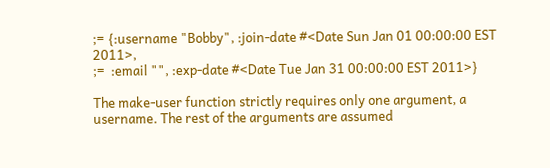;= {:username "Bobby", :join-date #<Date Sun Jan 01 00:00:00 EST 2011>,
;=  :email "", :exp-date #<Date Tue Jan 31 00:00:00 EST 2011>}

The make-user function strictly requires only one argument, a username. The rest of the arguments are assumed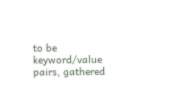to be keyword/value pairs, gathered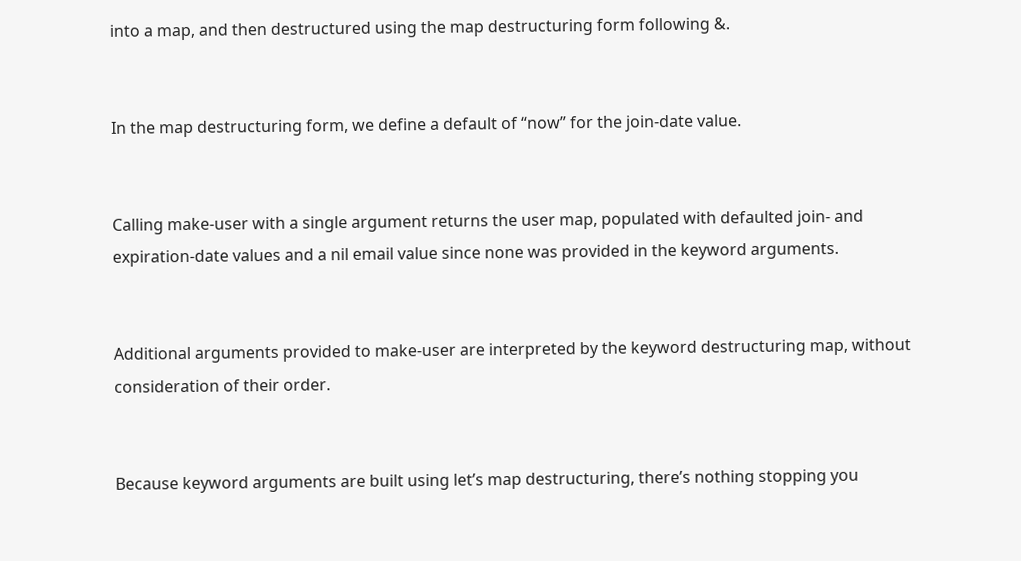into a map, and then destructured using the map destructuring form following &.


In the map destructuring form, we define a default of “now” for the join-date value.


Calling make-user with a single argument returns the user map, populated with defaulted join- and expiration-date values and a nil email value since none was provided in the keyword arguments.


Additional arguments provided to make-user are interpreted by the keyword destructuring map, without consideration of their order.


Because keyword arguments are built using let’s map destructuring, there’s nothing stopping you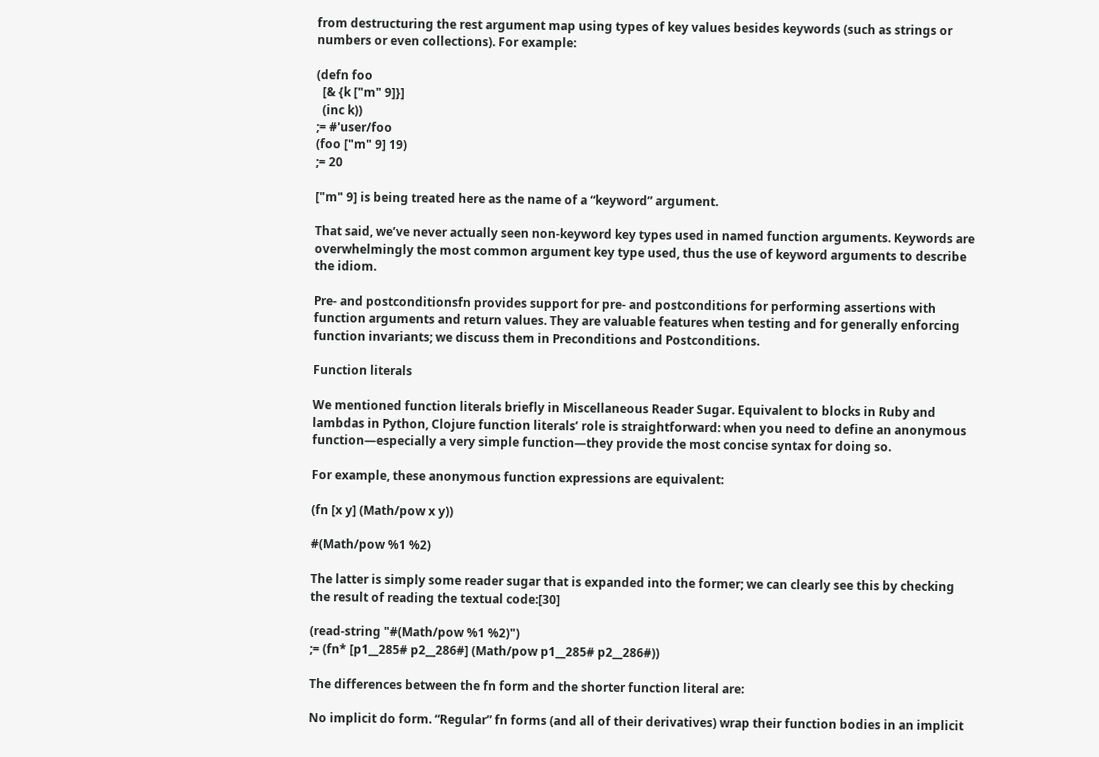from destructuring the rest argument map using types of key values besides keywords (such as strings or numbers or even collections). For example:

(defn foo
  [& {k ["m" 9]}]
  (inc k))
;= #'user/foo
(foo ["m" 9] 19)
;= 20

["m" 9] is being treated here as the name of a “keyword” argument.

That said, we’ve never actually seen non-keyword key types used in named function arguments. Keywords are overwhelmingly the most common argument key type used, thus the use of keyword arguments to describe the idiom.

Pre- and postconditionsfn provides support for pre- and postconditions for performing assertions with function arguments and return values. They are valuable features when testing and for generally enforcing function invariants; we discuss them in Preconditions and Postconditions.

Function literals

We mentioned function literals briefly in Miscellaneous Reader Sugar. Equivalent to blocks in Ruby and lambdas in Python, Clojure function literals’ role is straightforward: when you need to define an anonymous function—especially a very simple function—they provide the most concise syntax for doing so.

For example, these anonymous function expressions are equivalent:

(fn [x y] (Math/pow x y))

#(Math/pow %1 %2)

The latter is simply some reader sugar that is expanded into the former; we can clearly see this by checking the result of reading the textual code:[30]

(read-string "#(Math/pow %1 %2)")
;= (fn* [p1__285# p2__286#] (Math/pow p1__285# p2__286#))

The differences between the fn form and the shorter function literal are:

No implicit do form. “Regular” fn forms (and all of their derivatives) wrap their function bodies in an implicit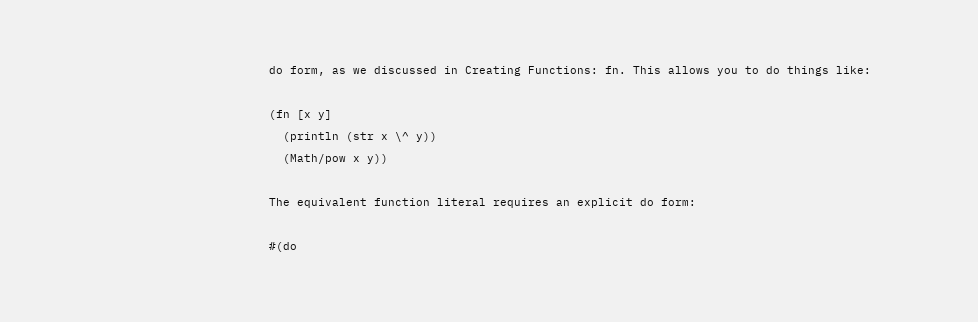do form, as we discussed in Creating Functions: fn. This allows you to do things like:

(fn [x y]
  (println (str x \^ y))
  (Math/pow x y))

The equivalent function literal requires an explicit do form:

#(do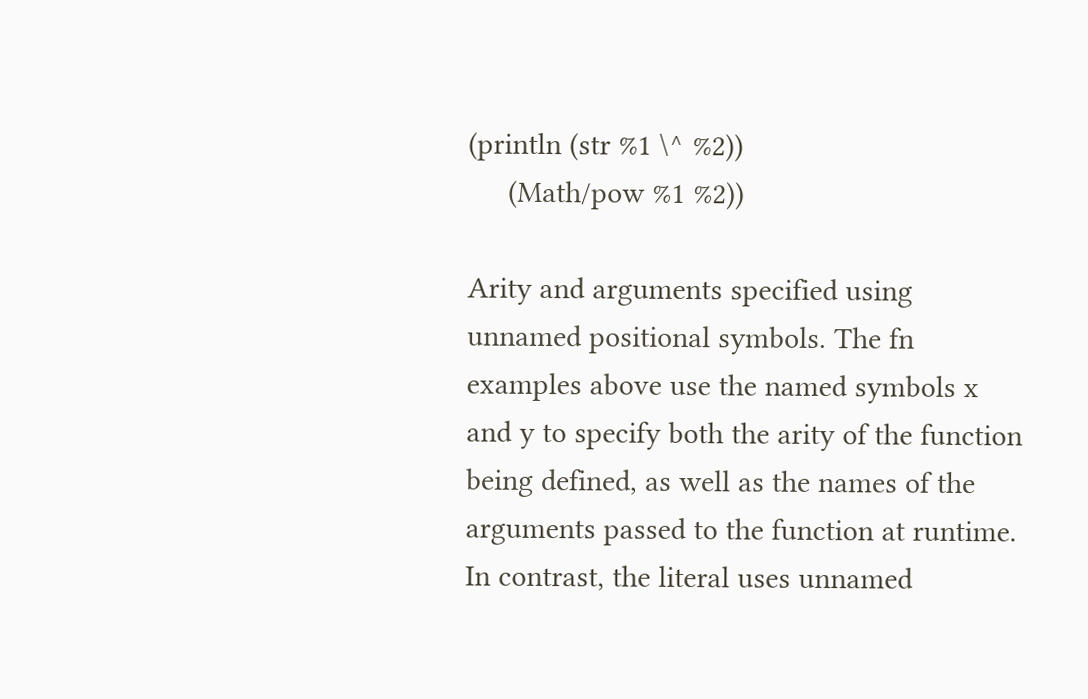(println (str %1 \^ %2))
     (Math/pow %1 %2))

Arity and arguments specified using unnamed positional symbols. The fn examples above use the named symbols x and y to specify both the arity of the function being defined, as well as the names of the arguments passed to the function at runtime. In contrast, the literal uses unnamed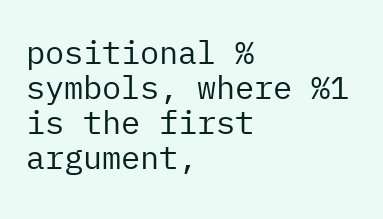positional % symbols, where %1 is the first argument,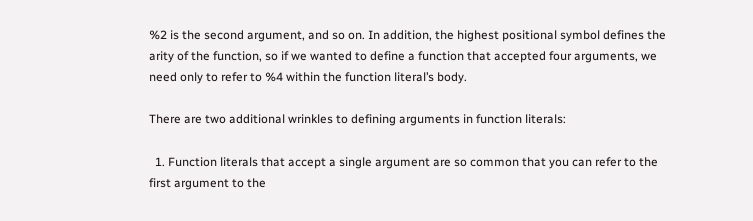%2 is the second argument, and so on. In addition, the highest positional symbol defines the arity of the function, so if we wanted to define a function that accepted four arguments, we need only to refer to %4 within the function literal’s body.

There are two additional wrinkles to defining arguments in function literals:

  1. Function literals that accept a single argument are so common that you can refer to the first argument to the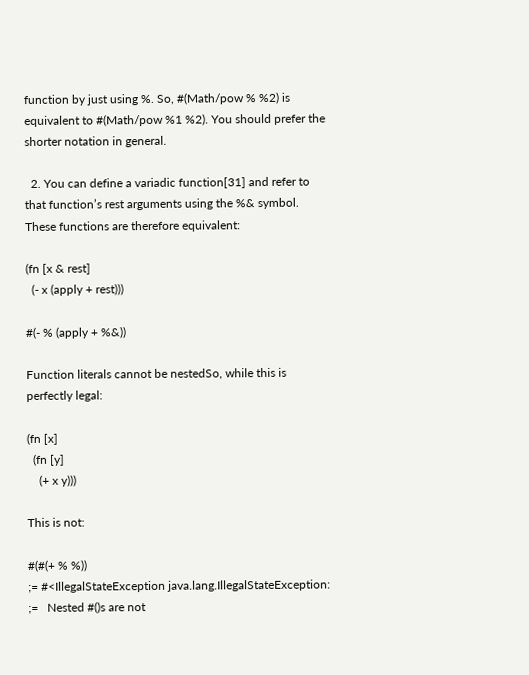function by just using %. So, #(Math/pow % %2) is equivalent to #(Math/pow %1 %2). You should prefer the shorter notation in general.

  2. You can define a variadic function[31] and refer to that function’s rest arguments using the %& symbol. These functions are therefore equivalent:

(fn [x & rest]
  (- x (apply + rest)))

#(- % (apply + %&))

Function literals cannot be nestedSo, while this is perfectly legal:

(fn [x]
  (fn [y]
    (+ x y)))

This is not:

#(#(+ % %))
;= #<IllegalStateException java.lang.IllegalStateException:
;=   Nested #()s are not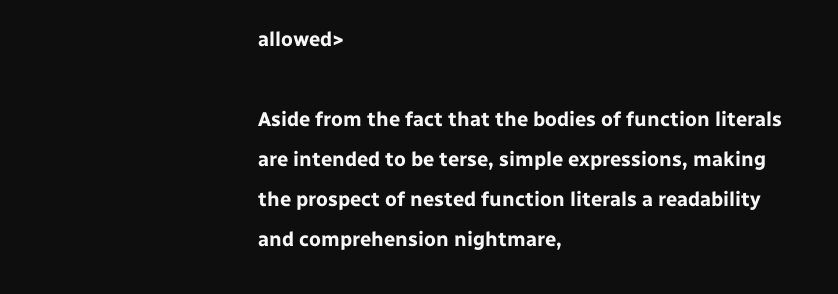allowed>

Aside from the fact that the bodies of function literals are intended to be terse, simple expressions, making the prospect of nested function literals a readability and comprehension nightmare,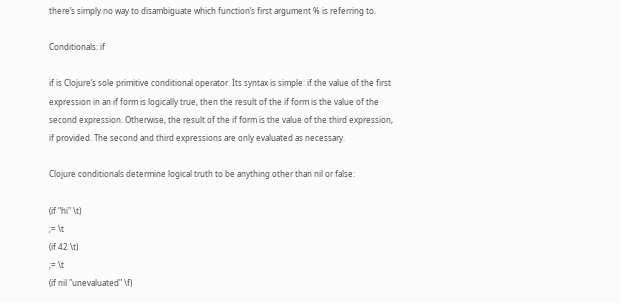there’s simply no way to disambiguate which function’s first argument % is referring to.

Conditionals: if

if is Clojure’s sole primitive conditional operator. Its syntax is simple: if the value of the first expression in an if form is logically true, then the result of the if form is the value of the second expression. Otherwise, the result of the if form is the value of the third expression, if provided. The second and third expressions are only evaluated as necessary.

Clojure conditionals determine logical truth to be anything other than nil or false:

(if "hi" \t)
;= \t
(if 42 \t)
;= \t
(if nil "unevaluated" \f)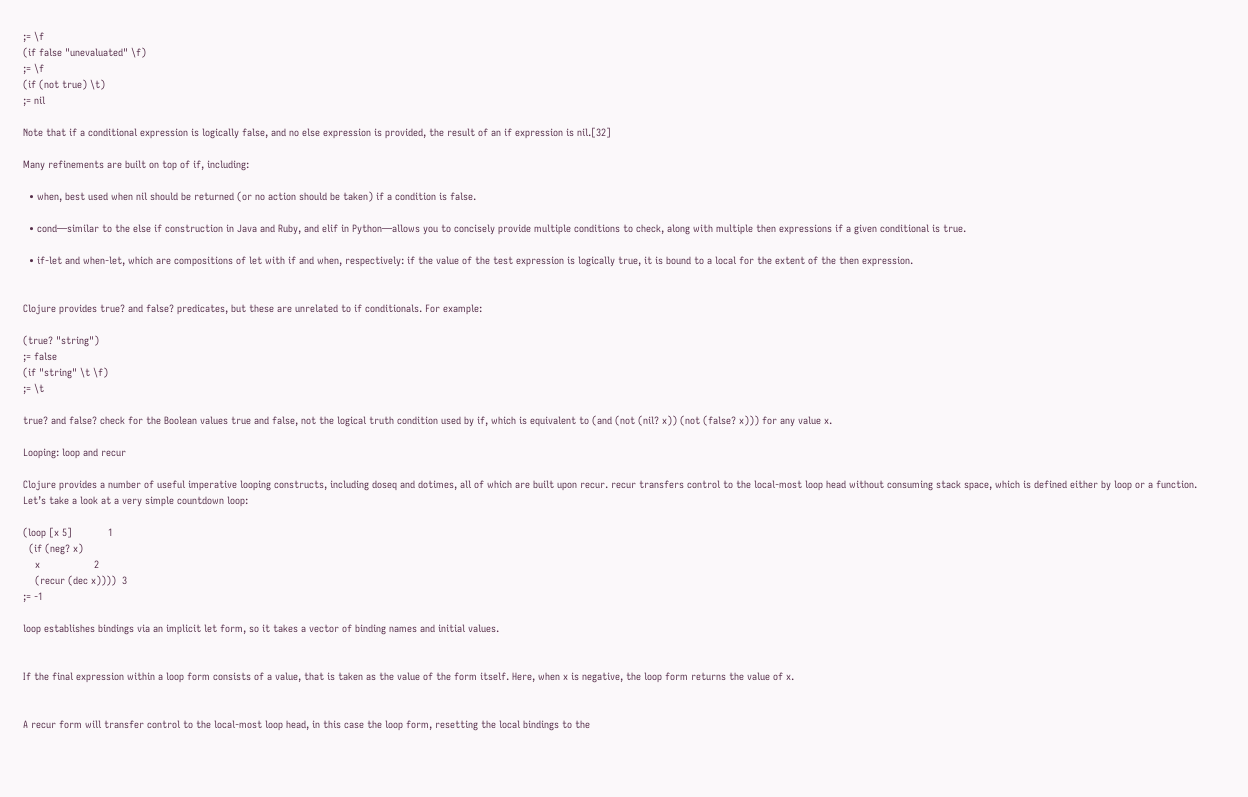;= \f
(if false "unevaluated" \f)
;= \f
(if (not true) \t)
;= nil

Note that if a conditional expression is logically false, and no else expression is provided, the result of an if expression is nil.[32]

Many refinements are built on top of if, including:

  • when, best used when nil should be returned (or no action should be taken) if a condition is false.

  • cond—similar to the else if construction in Java and Ruby, and elif in Python—allows you to concisely provide multiple conditions to check, along with multiple then expressions if a given conditional is true.

  • if-let and when-let, which are compositions of let with if and when, respectively: if the value of the test expression is logically true, it is bound to a local for the extent of the then expression.


Clojure provides true? and false? predicates, but these are unrelated to if conditionals. For example:

(true? "string")
;= false
(if "string" \t \f)
;= \t

true? and false? check for the Boolean values true and false, not the logical truth condition used by if, which is equivalent to (and (not (nil? x)) (not (false? x))) for any value x.

Looping: loop and recur

Clojure provides a number of useful imperative looping constructs, including doseq and dotimes, all of which are built upon recur. recur transfers control to the local-most loop head without consuming stack space, which is defined either by loop or a function. Let’s take a look at a very simple countdown loop:

(loop [x 5]            1
  (if (neg? x)
    x                  2
    (recur (dec x))))  3
;= -1

loop establishes bindings via an implicit let form, so it takes a vector of binding names and initial values.


If the final expression within a loop form consists of a value, that is taken as the value of the form itself. Here, when x is negative, the loop form returns the value of x.


A recur form will transfer control to the local-most loop head, in this case the loop form, resetting the local bindings to the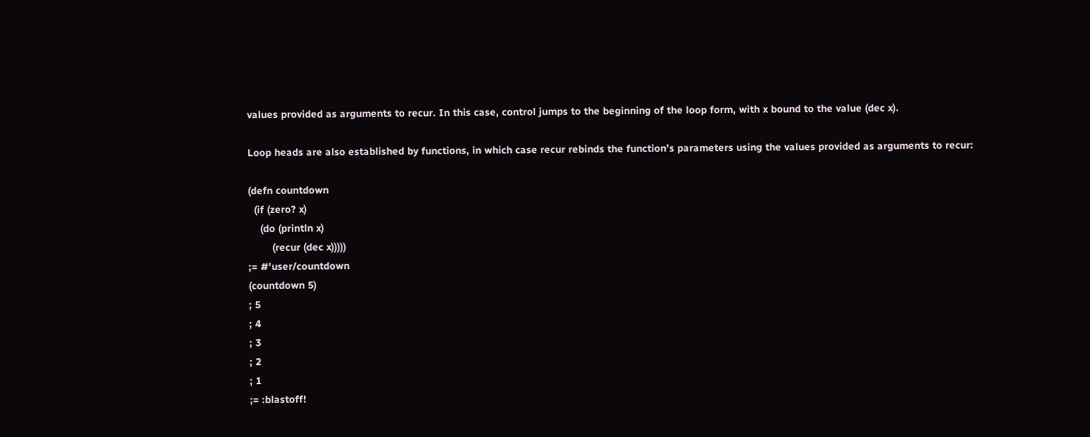values provided as arguments to recur. In this case, control jumps to the beginning of the loop form, with x bound to the value (dec x).

Loop heads are also established by functions, in which case recur rebinds the function’s parameters using the values provided as arguments to recur:

(defn countdown
  (if (zero? x)
    (do (println x)
        (recur (dec x)))))
;= #'user/countdown
(countdown 5)
; 5
; 4
; 3
; 2
; 1
;= :blastoff!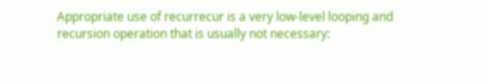Appropriate use of recurrecur is a very low-level looping and recursion operation that is usually not necessary: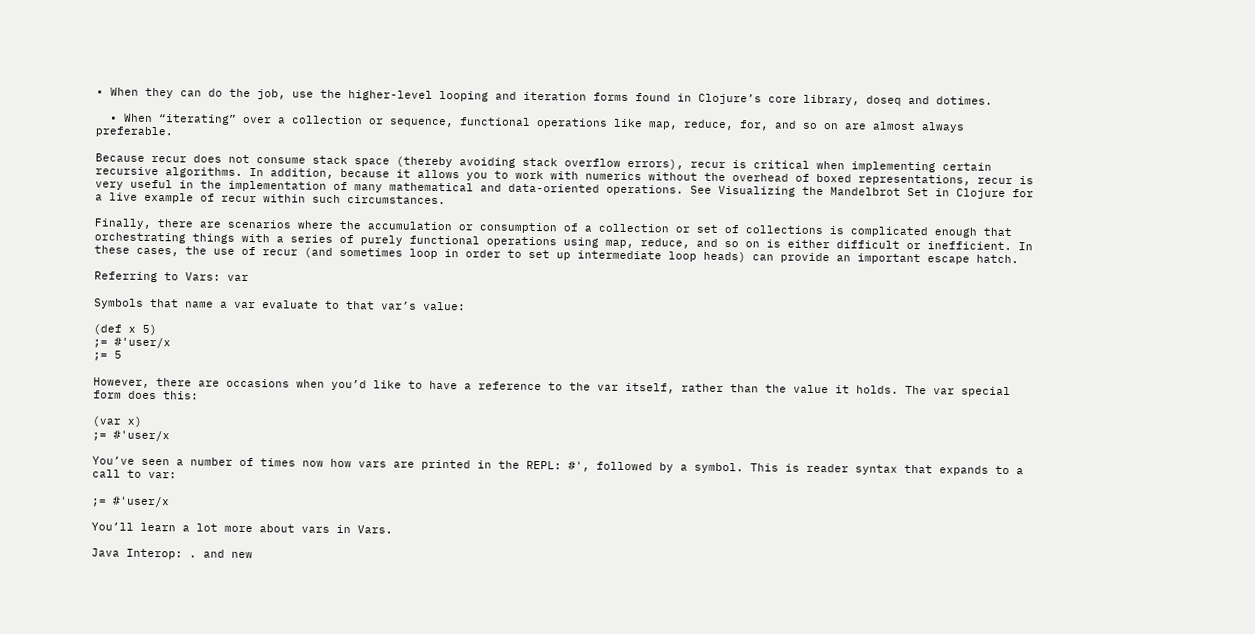• When they can do the job, use the higher-level looping and iteration forms found in Clojure’s core library, doseq and dotimes.

  • When “iterating” over a collection or sequence, functional operations like map, reduce, for, and so on are almost always preferable.

Because recur does not consume stack space (thereby avoiding stack overflow errors), recur is critical when implementing certain recursive algorithms. In addition, because it allows you to work with numerics without the overhead of boxed representations, recur is very useful in the implementation of many mathematical and data-oriented operations. See Visualizing the Mandelbrot Set in Clojure for a live example of recur within such circumstances.

Finally, there are scenarios where the accumulation or consumption of a collection or set of collections is complicated enough that orchestrating things with a series of purely functional operations using map, reduce, and so on is either difficult or inefficient. In these cases, the use of recur (and sometimes loop in order to set up intermediate loop heads) can provide an important escape hatch.

Referring to Vars: var

Symbols that name a var evaluate to that var’s value:

(def x 5)
;= #'user/x
;= 5

However, there are occasions when you’d like to have a reference to the var itself, rather than the value it holds. The var special form does this:

(var x)
;= #'user/x

You’ve seen a number of times now how vars are printed in the REPL: #', followed by a symbol. This is reader syntax that expands to a call to var:

;= #'user/x

You’ll learn a lot more about vars in Vars.

Java Interop: . and new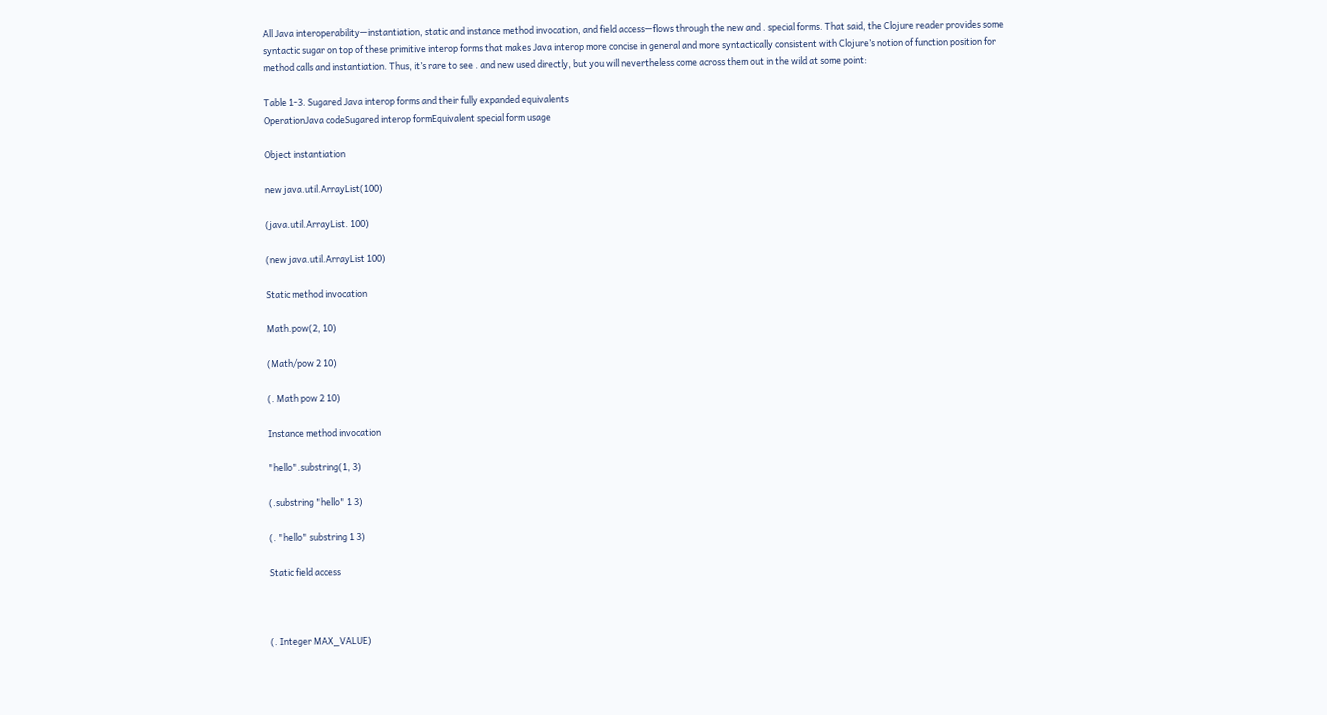All Java interoperability—instantiation, static and instance method invocation, and field access—flows through the new and . special forms. That said, the Clojure reader provides some syntactic sugar on top of these primitive interop forms that makes Java interop more concise in general and more syntactically consistent with Clojure’s notion of function position for method calls and instantiation. Thus, it’s rare to see . and new used directly, but you will nevertheless come across them out in the wild at some point:

Table 1-3. Sugared Java interop forms and their fully expanded equivalents
OperationJava codeSugared interop formEquivalent special form usage

Object instantiation

new java.util.ArrayList(100)

(java.util.ArrayList. 100)

(new java.util.ArrayList 100)

Static method invocation

Math.pow(2, 10)

(Math/pow 2 10)

(. Math pow 2 10)

Instance method invocation

"hello".substring(1, 3)

(.substring "hello" 1 3)

(. "hello" substring 1 3)

Static field access



(. Integer MAX_VALUE)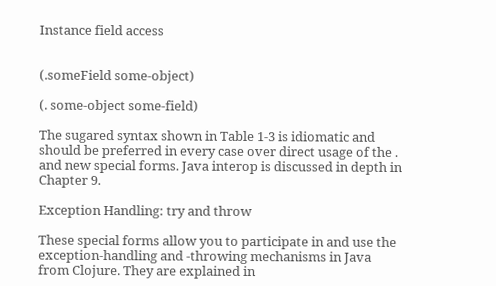Instance field access


(.someField some-object)

(. some-object some-field)

The sugared syntax shown in Table 1-3 is idiomatic and should be preferred in every case over direct usage of the . and new special forms. Java interop is discussed in depth in Chapter 9.

Exception Handling: try and throw

These special forms allow you to participate in and use the exception-handling and -throwing mechanisms in Java from Clojure. They are explained in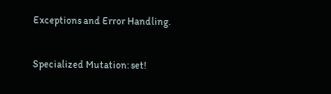Exceptions and Error Handling.

Specialized Mutation: set!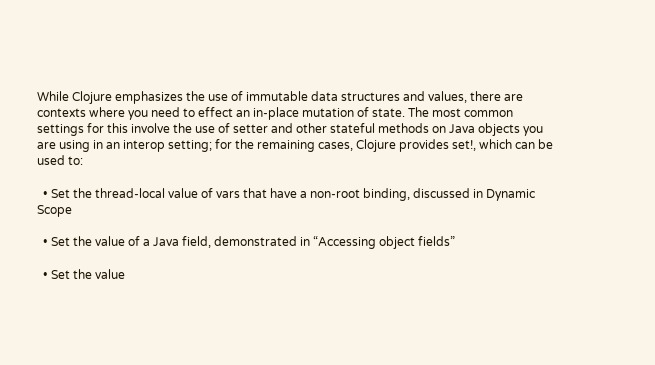While Clojure emphasizes the use of immutable data structures and values, there are contexts where you need to effect an in-place mutation of state. The most common settings for this involve the use of setter and other stateful methods on Java objects you are using in an interop setting; for the remaining cases, Clojure provides set!, which can be used to:

  • Set the thread-local value of vars that have a non-root binding, discussed in Dynamic Scope

  • Set the value of a Java field, demonstrated in “Accessing object fields”

  • Set the value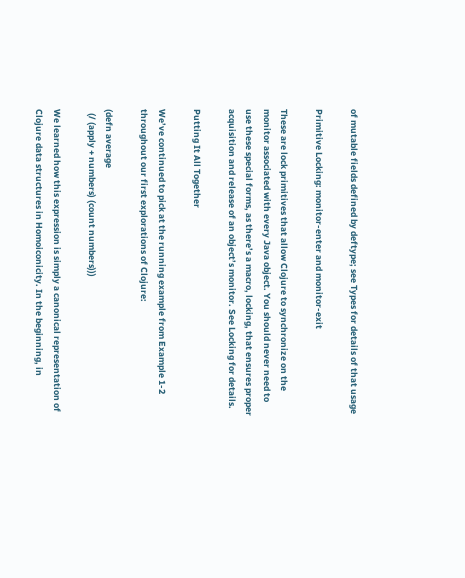of mutable fields defined by deftype; see Types for details of that usage

Primitive Locking: monitor-enter and monitor-exit

These are lock primitives that allow Clojure to synchronize on the monitor associated with every Java object. You should never need to use these special forms, as there’s a macro, locking, that ensures proper acquisition and release of an object’s monitor. See Locking for details.

Putting It All Together

We’ve continued to pick at the running example from Example 1-2 throughout our first explorations of Clojure:

(defn average
  (/ (apply + numbers) (count numbers)))

We learned how this expression is simply a canonical representation of Clojure data structures in Homoiconicity. In the beginning, in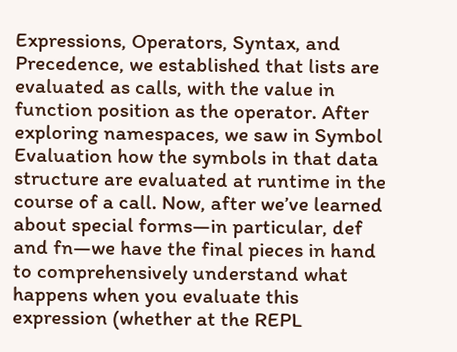Expressions, Operators, Syntax, and Precedence, we established that lists are evaluated as calls, with the value in function position as the operator. After exploring namespaces, we saw in Symbol Evaluation how the symbols in that data structure are evaluated at runtime in the course of a call. Now, after we’ve learned about special forms—in particular, def and fn—we have the final pieces in hand to comprehensively understand what happens when you evaluate this expression (whether at the REPL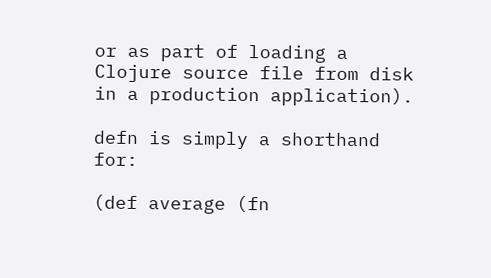or as part of loading a Clojure source file from disk in a production application).

defn is simply a shorthand for:

(def average (fn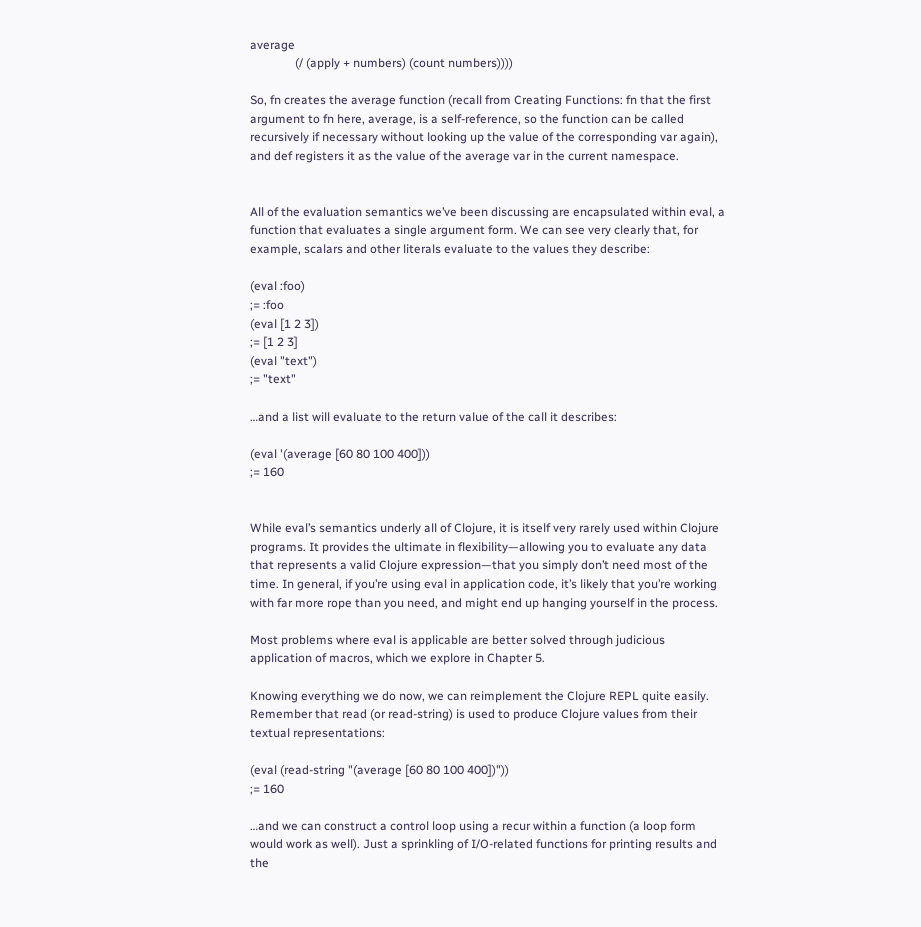average
               (/ (apply + numbers) (count numbers))))

So, fn creates the average function (recall from Creating Functions: fn that the first argument to fn here, average, is a self-reference, so the function can be called recursively if necessary without looking up the value of the corresponding var again), and def registers it as the value of the average var in the current namespace.


All of the evaluation semantics we’ve been discussing are encapsulated within eval, a function that evaluates a single argument form. We can see very clearly that, for example, scalars and other literals evaluate to the values they describe:

(eval :foo)
;= :foo
(eval [1 2 3])
;= [1 2 3]
(eval "text")
;= "text"

…and a list will evaluate to the return value of the call it describes:

(eval '(average [60 80 100 400]))
;= 160


While eval’s semantics underly all of Clojure, it is itself very rarely used within Clojure programs. It provides the ultimate in flexibility—allowing you to evaluate any data that represents a valid Clojure expression—that you simply don’t need most of the time. In general, if you’re using eval in application code, it’s likely that you’re working with far more rope than you need, and might end up hanging yourself in the process.

Most problems where eval is applicable are better solved through judicious application of macros, which we explore in Chapter 5.

Knowing everything we do now, we can reimplement the Clojure REPL quite easily. Remember that read (or read-string) is used to produce Clojure values from their textual representations:

(eval (read-string "(average [60 80 100 400])"))
;= 160

…and we can construct a control loop using a recur within a function (a loop form would work as well). Just a sprinkling of I/O-related functions for printing results and the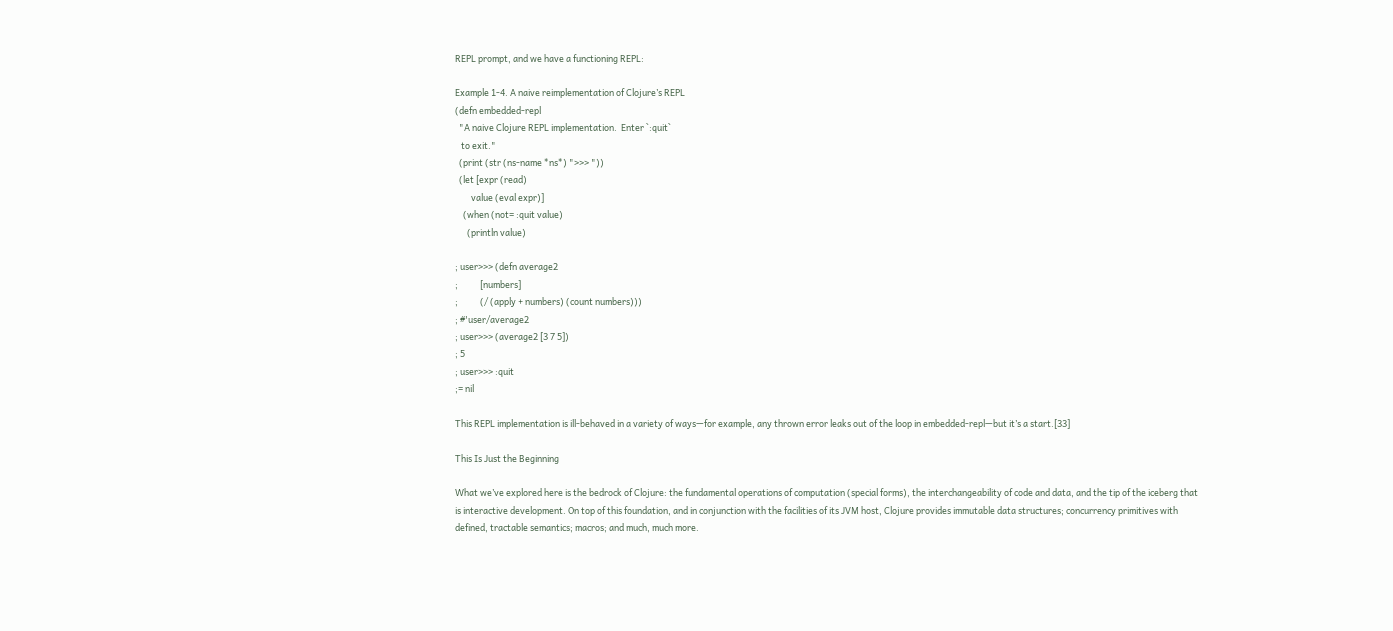REPL prompt, and we have a functioning REPL:

Example 1-4. A naive reimplementation of Clojure’s REPL
(defn embedded-repl
  "A naive Clojure REPL implementation.  Enter `:quit`
   to exit."
  (print (str (ns-name *ns*) ">>> "))
  (let [expr (read)
        value (eval expr)]
    (when (not= :quit value)
      (println value)

; user>>> (defn average2
;           [numbers]
;           (/ (apply + numbers) (count numbers)))
; #'user/average2
; user>>> (average2 [3 7 5])
; 5
; user>>> :quit
;= nil

This REPL implementation is ill-behaved in a variety of ways—for example, any thrown error leaks out of the loop in embedded-repl—but it’s a start.[33]

This Is Just the Beginning

What we’ve explored here is the bedrock of Clojure: the fundamental operations of computation (special forms), the interchangeability of code and data, and the tip of the iceberg that is interactive development. On top of this foundation, and in conjunction with the facilities of its JVM host, Clojure provides immutable data structures; concurrency primitives with defined, tractable semantics; macros; and much, much more.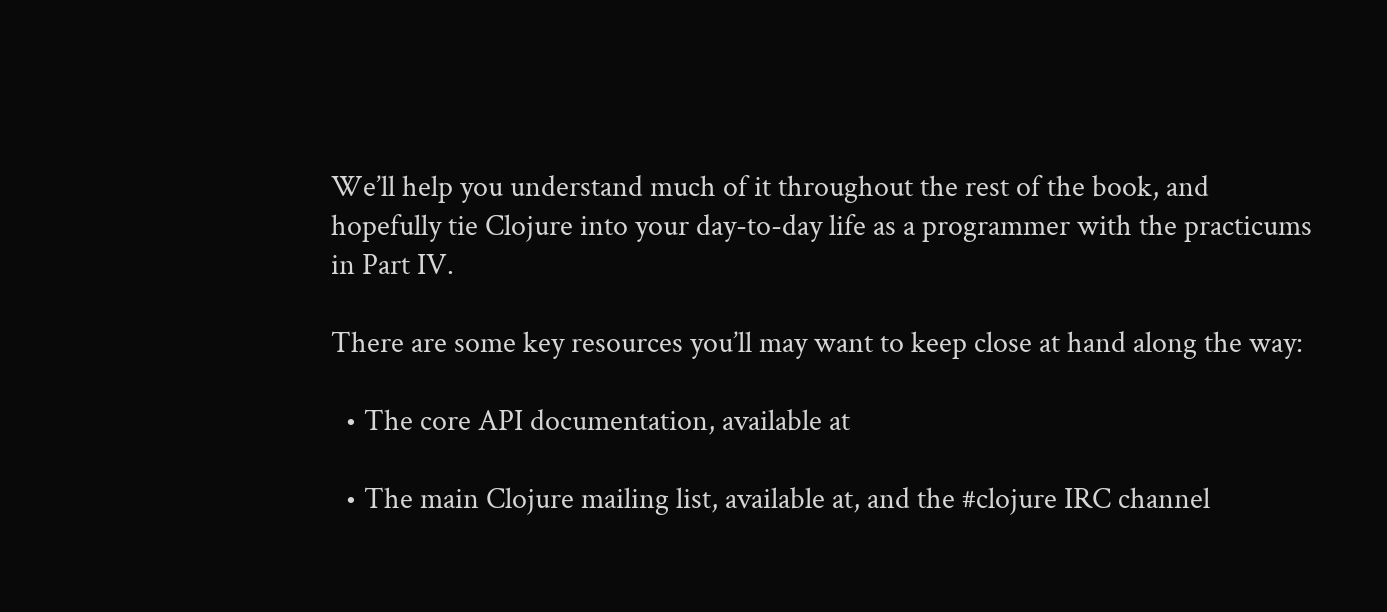We’ll help you understand much of it throughout the rest of the book, and hopefully tie Clojure into your day-to-day life as a programmer with the practicums in Part IV.

There are some key resources you’ll may want to keep close at hand along the way:

  • The core API documentation, available at

  • The main Clojure mailing list, available at, and the #clojure IRC channel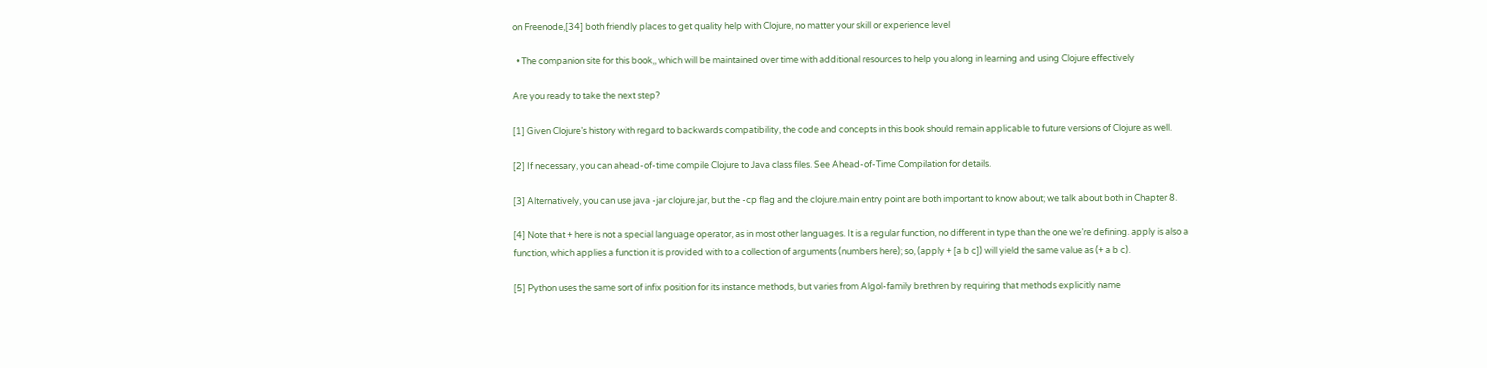on Freenode,[34] both friendly places to get quality help with Clojure, no matter your skill or experience level

  • The companion site for this book,, which will be maintained over time with additional resources to help you along in learning and using Clojure effectively

Are you ready to take the next step?

[1] Given Clojure’s history with regard to backwards compatibility, the code and concepts in this book should remain applicable to future versions of Clojure as well.

[2] If necessary, you can ahead-of-time compile Clojure to Java class files. See Ahead-of-Time Compilation for details.

[3] Alternatively, you can use java -jar clojure.jar, but the -cp flag and the clojure.main entry point are both important to know about; we talk about both in Chapter 8.

[4] Note that + here is not a special language operator, as in most other languages. It is a regular function, no different in type than the one we’re defining. apply is also a function, which applies a function it is provided with to a collection of arguments (numbers here); so, (apply + [a b c]) will yield the same value as (+ a b c).

[5] Python uses the same sort of infix position for its instance methods, but varies from Algol-family brethren by requiring that methods explicitly name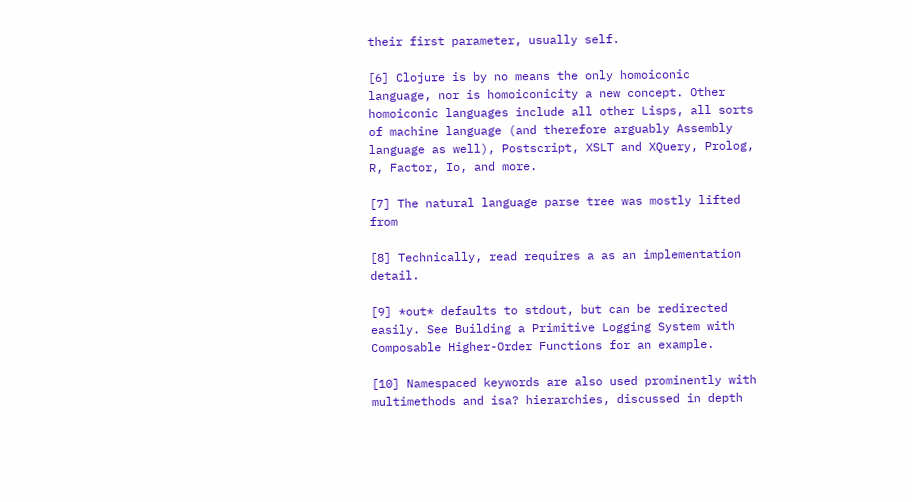their first parameter, usually self.

[6] Clojure is by no means the only homoiconic language, nor is homoiconicity a new concept. Other homoiconic languages include all other Lisps, all sorts of machine language (and therefore arguably Assembly language as well), Postscript, XSLT and XQuery, Prolog, R, Factor, Io, and more.

[7] The natural language parse tree was mostly lifted from

[8] Technically, read requires a as an implementation detail.

[9] *out* defaults to stdout, but can be redirected easily. See Building a Primitive Logging System with Composable Higher-Order Functions for an example.

[10] Namespaced keywords are also used prominently with multimethods and isa? hierarchies, discussed in depth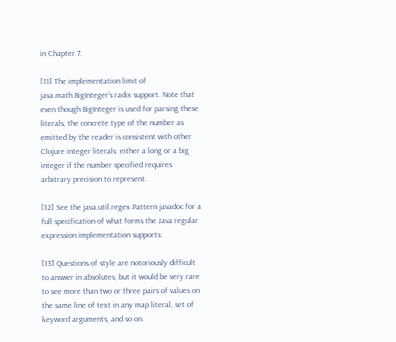in Chapter 7.

[11] The implementation limit of java.math.BigInteger’s radix support. Note that even though BigInteger is used for parsing these literals, the concrete type of the number as emitted by the reader is consistent with other Clojure integer literals: either a long or a big integer if the number specified requires arbitrary precision to represent.

[12] See the java.util.regex.Pattern javadoc for a full specification of what forms the Java regular expression implementation supports:

[13] Questions of style are notoriously difficult to answer in absolutes, but it would be very rare to see more than two or three pairs of values on the same line of text in any map literal, set of keyword arguments, and so on.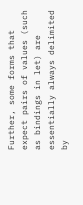Further, some forms that expect pairs of values (such as bindings in let) are essentially always delimited by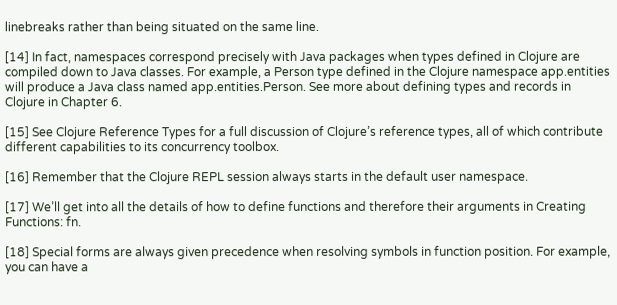linebreaks rather than being situated on the same line.

[14] In fact, namespaces correspond precisely with Java packages when types defined in Clojure are compiled down to Java classes. For example, a Person type defined in the Clojure namespace app.entities will produce a Java class named app.entities.Person. See more about defining types and records in Clojure in Chapter 6.

[15] See Clojure Reference Types for a full discussion of Clojure’s reference types, all of which contribute different capabilities to its concurrency toolbox.

[16] Remember that the Clojure REPL session always starts in the default user namespace.

[17] We’ll get into all the details of how to define functions and therefore their arguments in Creating Functions: fn.

[18] Special forms are always given precedence when resolving symbols in function position. For example, you can have a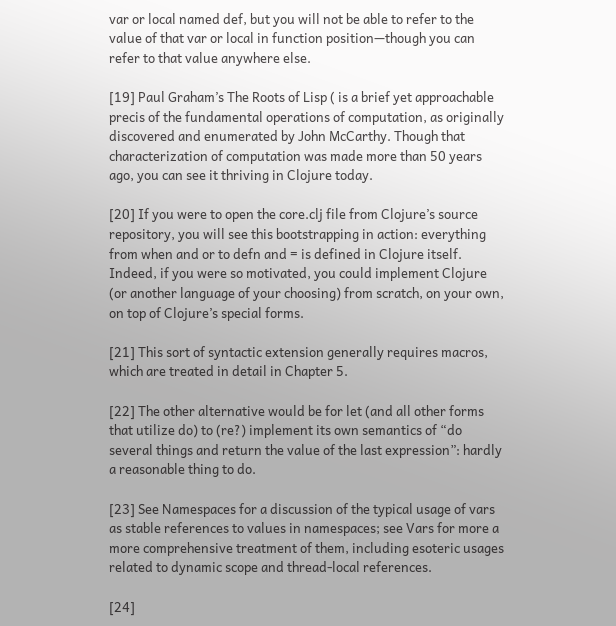var or local named def, but you will not be able to refer to the value of that var or local in function position—though you can refer to that value anywhere else.

[19] Paul Graham’s The Roots of Lisp ( is a brief yet approachable precis of the fundamental operations of computation, as originally discovered and enumerated by John McCarthy. Though that characterization of computation was made more than 50 years ago, you can see it thriving in Clojure today.

[20] If you were to open the core.clj file from Clojure’s source repository, you will see this bootstrapping in action: everything from when and or to defn and = is defined in Clojure itself. Indeed, if you were so motivated, you could implement Clojure (or another language of your choosing) from scratch, on your own, on top of Clojure’s special forms.

[21] This sort of syntactic extension generally requires macros, which are treated in detail in Chapter 5.

[22] The other alternative would be for let (and all other forms that utilize do) to (re?) implement its own semantics of “do several things and return the value of the last expression”: hardly a reasonable thing to do.

[23] See Namespaces for a discussion of the typical usage of vars as stable references to values in namespaces; see Vars for more a more comprehensive treatment of them, including esoteric usages related to dynamic scope and thread-local references.

[24]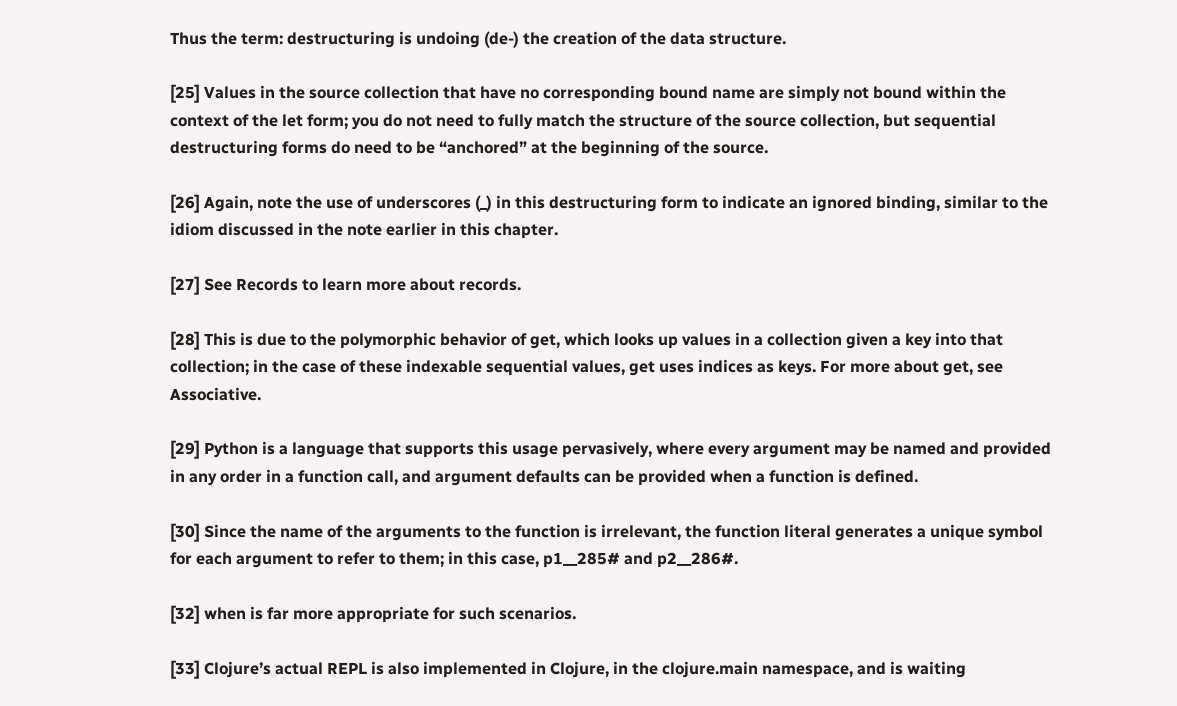Thus the term: destructuring is undoing (de-) the creation of the data structure.

[25] Values in the source collection that have no corresponding bound name are simply not bound within the context of the let form; you do not need to fully match the structure of the source collection, but sequential destructuring forms do need to be “anchored” at the beginning of the source.

[26] Again, note the use of underscores (_) in this destructuring form to indicate an ignored binding, similar to the idiom discussed in the note earlier in this chapter.

[27] See Records to learn more about records.

[28] This is due to the polymorphic behavior of get, which looks up values in a collection given a key into that collection; in the case of these indexable sequential values, get uses indices as keys. For more about get, see Associative.

[29] Python is a language that supports this usage pervasively, where every argument may be named and provided in any order in a function call, and argument defaults can be provided when a function is defined.

[30] Since the name of the arguments to the function is irrelevant, the function literal generates a unique symbol for each argument to refer to them; in this case, p1__285# and p2__286#.

[32] when is far more appropriate for such scenarios.

[33] Clojure’s actual REPL is also implemented in Clojure, in the clojure.main namespace, and is waiting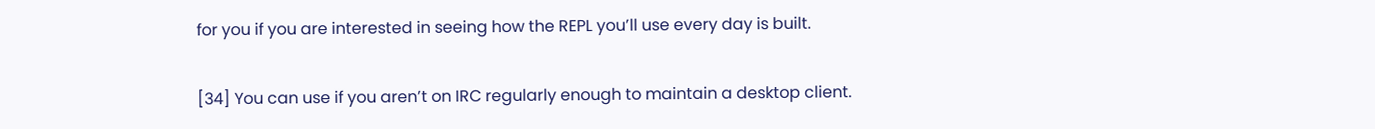for you if you are interested in seeing how the REPL you’ll use every day is built.

[34] You can use if you aren’t on IRC regularly enough to maintain a desktop client.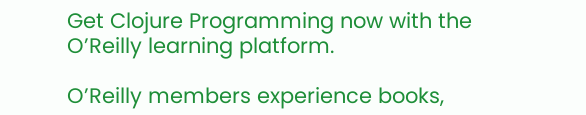Get Clojure Programming now with the O’Reilly learning platform.

O’Reilly members experience books,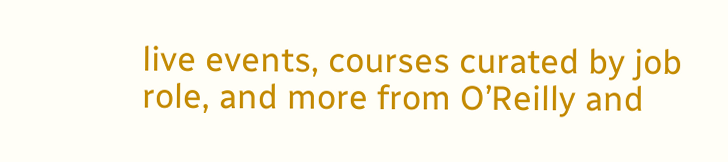live events, courses curated by job role, and more from O’Reilly and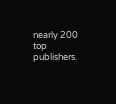nearly 200 top publishers.